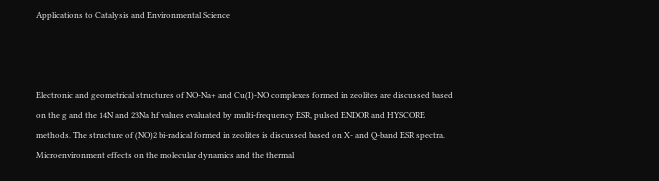Applications to Catalysis and Environmental Science



Electronic and geometrical structures of NO-Na+ and Cu(I)-NO complexes formed in zeolites are discussed based on the g and the 14N and 23Na hf values evaluated by multi-frequency ESR, pulsed ENDOR and HYSCORE methods. The structure of (NO)2 bi-radical formed in zeolites is discussed based on X- and Q-band ESR spectra. Microenvironment effects on the molecular dynamics and the thermal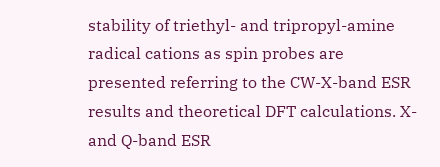stability of triethyl- and tripropyl-amine radical cations as spin probes are presented referring to the CW-X-band ESR results and theoretical DFT calculations. X- and Q-band ESR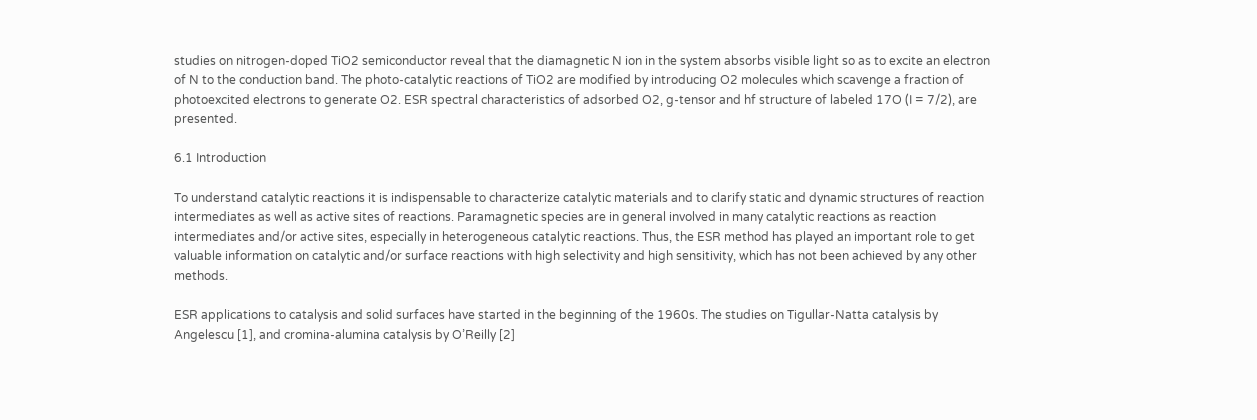studies on nitrogen-doped TiO2 semiconductor reveal that the diamagnetic N ion in the system absorbs visible light so as to excite an electron of N to the conduction band. The photo-catalytic reactions of TiO2 are modified by introducing O2 molecules which scavenge a fraction of photoexcited electrons to generate O2. ESR spectral characteristics of adsorbed O2, g-tensor and hf structure of labeled 17O (I = 7/2), are presented.

6.1 Introduction

To understand catalytic reactions it is indispensable to characterize catalytic materials and to clarify static and dynamic structures of reaction intermediates as well as active sites of reactions. Paramagnetic species are in general involved in many catalytic reactions as reaction intermediates and/or active sites, especially in heterogeneous catalytic reactions. Thus, the ESR method has played an important role to get valuable information on catalytic and/or surface reactions with high selectivity and high sensitivity, which has not been achieved by any other methods.

ESR applications to catalysis and solid surfaces have started in the beginning of the 1960s. The studies on Tigullar-Natta catalysis by Angelescu [1], and cromina-alumina catalysis by O’Reilly [2]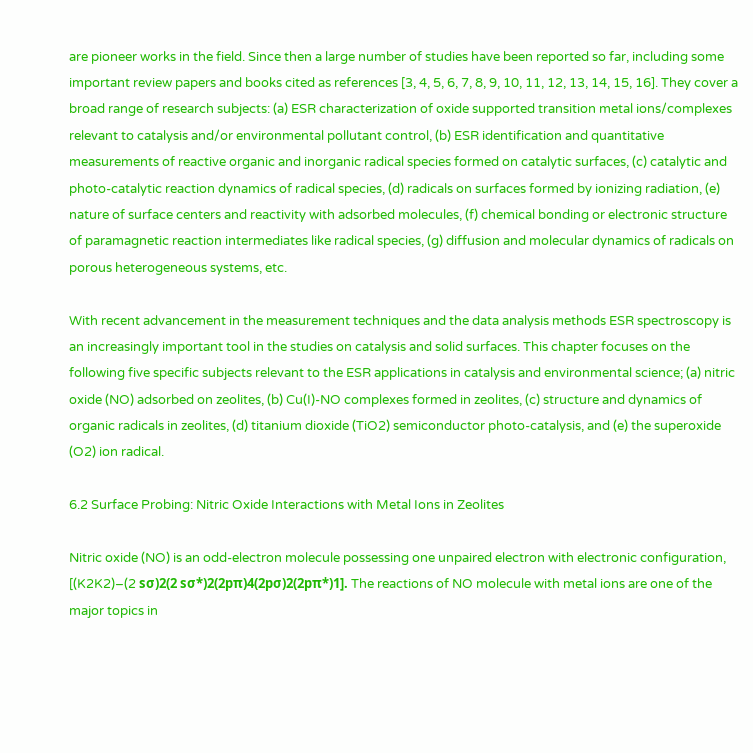are pioneer works in the field. Since then a large number of studies have been reported so far, including some important review papers and books cited as references [3, 4, 5, 6, 7, 8, 9, 10, 11, 12, 13, 14, 15, 16]. They cover a broad range of research subjects: (a) ESR characterization of oxide supported transition metal ions/complexes relevant to catalysis and/or environmental pollutant control, (b) ESR identification and quantitative measurements of reactive organic and inorganic radical species formed on catalytic surfaces, (c) catalytic and photo-catalytic reaction dynamics of radical species, (d) radicals on surfaces formed by ionizing radiation, (e) nature of surface centers and reactivity with adsorbed molecules, (f) chemical bonding or electronic structure of paramagnetic reaction intermediates like radical species, (g) diffusion and molecular dynamics of radicals on porous heterogeneous systems, etc.

With recent advancement in the measurement techniques and the data analysis methods ESR spectroscopy is an increasingly important tool in the studies on catalysis and solid surfaces. This chapter focuses on the following five specific subjects relevant to the ESR applications in catalysis and environmental science; (a) nitric oxide (NO) adsorbed on zeolites, (b) Cu(I)-NO complexes formed in zeolites, (c) structure and dynamics of organic radicals in zeolites, (d) titanium dioxide (TiO2) semiconductor photo-catalysis, and (e) the superoxide (O2) ion radical.

6.2 Surface Probing: Nitric Oxide Interactions with Metal Ions in Zeolites

Nitric oxide (NO) is an odd-electron molecule possessing one unpaired electron with electronic configuration, [(K2K2)–(2 sσ)2(2 sσ*)2(2pπ)4(2pσ)2(2pπ*)1]. The reactions of NO molecule with metal ions are one of the major topics in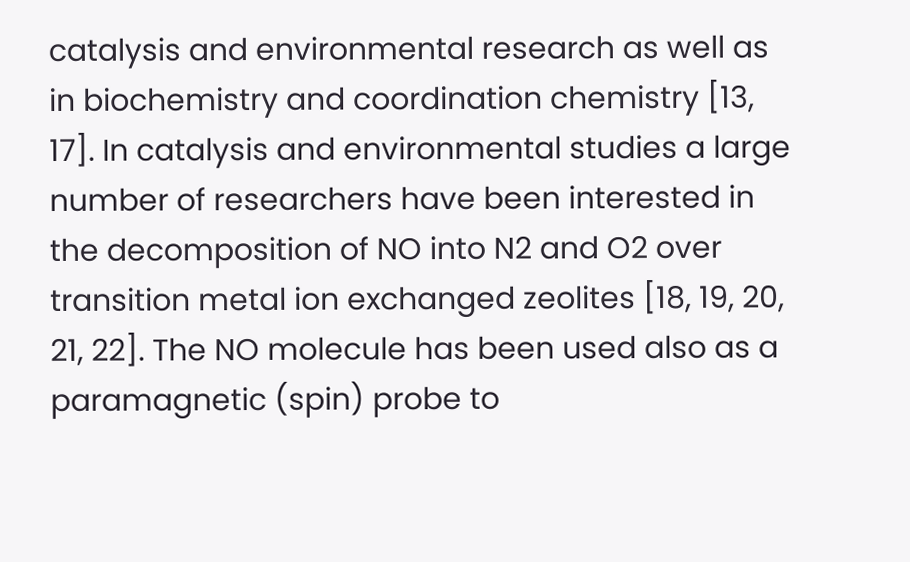catalysis and environmental research as well as in biochemistry and coordination chemistry [13, 17]. In catalysis and environmental studies a large number of researchers have been interested in the decomposition of NO into N2 and O2 over transition metal ion exchanged zeolites [18, 19, 20, 21, 22]. The NO molecule has been used also as a paramagnetic (spin) probe to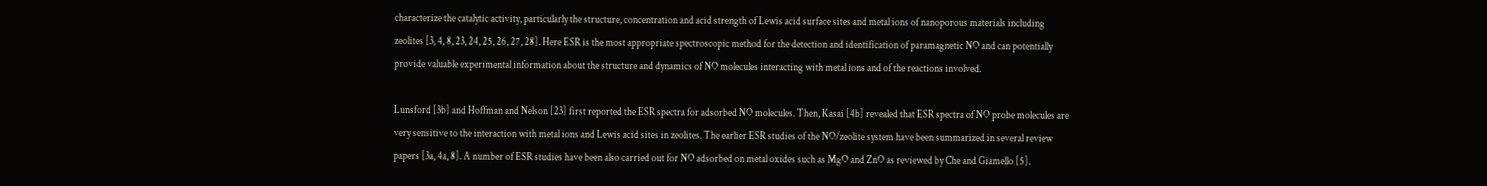characterize the catalytic activity, particularly the structure, concentration and acid strength of Lewis acid surface sites and metal ions of nanoporous materials including zeolites [3, 4, 8, 23, 24, 25, 26, 27, 28]. Here ESR is the most appropriate spectroscopic method for the detection and identification of paramagnetic NO and can potentially provide valuable experimental information about the structure and dynamics of NO molecules interacting with metal ions and of the reactions involved.

Lunsford [3b] and Hoffman and Nelson [23] first reported the ESR spectra for adsorbed NO molecules. Then, Kasai [4b] revealed that ESR spectra of NO probe molecules are very sensitive to the interaction with metal ions and Lewis acid sites in zeolites. The earlier ESR studies of the NO/zeolite system have been summarized in several review papers [3a, 4a, 8]. A number of ESR studies have been also carried out for NO adsorbed on metal oxides such as MgO and ZnO as reviewed by Che and Giamello [5].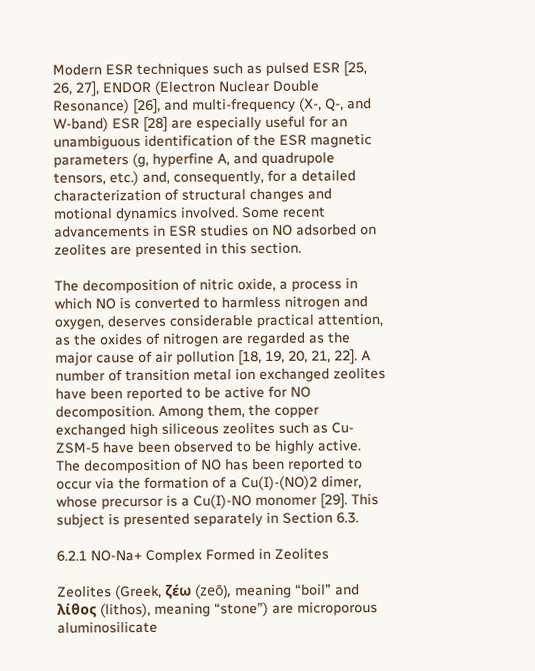Modern ESR techniques such as pulsed ESR [25, 26, 27], ENDOR (Electron Nuclear Double Resonance) [26], and multi-frequency (X-, Q-, and W-band) ESR [28] are especially useful for an unambiguous identification of the ESR magnetic parameters (g, hyperfine A, and quadrupole tensors, etc.) and, consequently, for a detailed characterization of structural changes and motional dynamics involved. Some recent advancements in ESR studies on NO adsorbed on zeolites are presented in this section.

The decomposition of nitric oxide, a process in which NO is converted to harmless nitrogen and oxygen, deserves considerable practical attention, as the oxides of nitrogen are regarded as the major cause of air pollution [18, 19, 20, 21, 22]. A number of transition metal ion exchanged zeolites have been reported to be active for NO decomposition. Among them, the copper exchanged high siliceous zeolites such as Cu-ZSM-5 have been observed to be highly active. The decomposition of NO has been reported to occur via the formation of a Cu(I)-(NO)2 dimer, whose precursor is a Cu(I)-NO monomer [29]. This subject is presented separately in Section 6.3.

6.2.1 NO-Na+ Complex Formed in Zeolites

Zeolites (Greek, ζέω (zeō), meaning “boil” and λίθος (lithos), meaning “stone”) are microporous aluminosilicate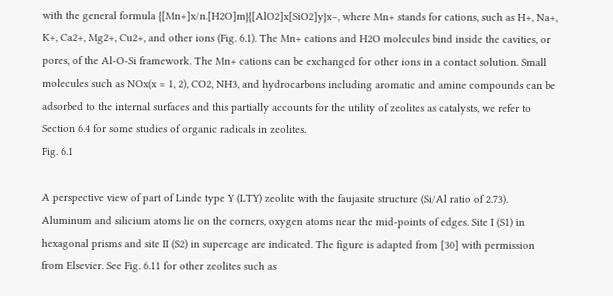with the general formula {[Mn+]x/n.[H2O]m}{[AlO2]x[SiO2]y}x–, where Mn+ stands for cations, such as H+, Na+, K+, Ca2+, Mg2+, Cu2+, and other ions (Fig. 6.1). The Mn+ cations and H2O molecules bind inside the cavities, or pores, of the Al-O-Si framework. The Mn+ cations can be exchanged for other ions in a contact solution. Small molecules such as NOx(x = 1, 2), CO2, NH3, and hydrocarbons including aromatic and amine compounds can be adsorbed to the internal surfaces and this partially accounts for the utility of zeolites as catalysts, we refer to Section 6.4 for some studies of organic radicals in zeolites.
Fig. 6.1

A perspective view of part of Linde type Y (LTY) zeolite with the faujasite structure (Si/Al ratio of 2.73). Aluminum and silicium atoms lie on the corners, oxygen atoms near the mid-points of edges. Site I (S1) in hexagonal prisms and site II (S2) in supercage are indicated. The figure is adapted from [30] with permission from Elsevier. See Fig. 6.11 for other zeolites such as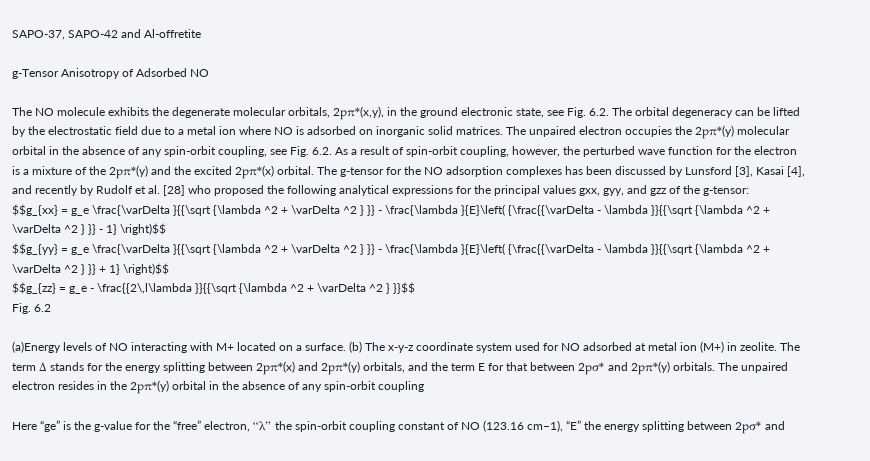SAPO-37, SAPO-42 and Al-offretite

g-Tensor Anisotropy of Adsorbed NO

The NO molecule exhibits the degenerate molecular orbitals, 2pπ*(x,y), in the ground electronic state, see Fig. 6.2. The orbital degeneracy can be lifted by the electrostatic field due to a metal ion where NO is adsorbed on inorganic solid matrices. The unpaired electron occupies the 2pπ*(y) molecular orbital in the absence of any spin-orbit coupling, see Fig. 6.2. As a result of spin-orbit coupling, however, the perturbed wave function for the electron is a mixture of the 2pπ*(y) and the excited 2pπ*(x) orbital. The g-tensor for the NO adsorption complexes has been discussed by Lunsford [3], Kasai [4], and recently by Rudolf et al. [28] who proposed the following analytical expressions for the principal values gxx, gyy, and gzz of the g-tensor:
$$g_{xx} = g_e \frac{\varDelta }{{\sqrt {\lambda ^2 + \varDelta ^2 } }} - \frac{\lambda }{E}\left( {\frac{{\varDelta - \lambda }}{{\sqrt {\lambda ^2 + \varDelta ^2 } }} - 1} \right)$$
$$g_{yy} = g_e \frac{\varDelta }{{\sqrt {\lambda ^2 + \varDelta ^2 } }} - \frac{\lambda }{E}\left( {\frac{{\varDelta - \lambda }}{{\sqrt {\lambda ^2 + \varDelta ^2 } }} + 1} \right)$$
$$g_{zz} = g_e - \frac{{2\,l\lambda }}{{\sqrt {\lambda ^2 + \varDelta ^2 } }}$$
Fig. 6.2

(a)Energy levels of NO interacting with M+ located on a surface. (b) The x-y-z coordinate system used for NO adsorbed at metal ion (M+) in zeolite. The term Δ stands for the energy splitting between 2pπ*(x) and 2pπ*(y) orbitals, and the term E for that between 2pσ* and 2pπ*(y) orbitals. The unpaired electron resides in the 2pπ*(y) orbital in the absence of any spin-orbit coupling

Here “ge” is the g-value for the “free” electron, “λ” the spin-orbit coupling constant of NO (123.16 cm–1), “E” the energy splitting between 2pσ* and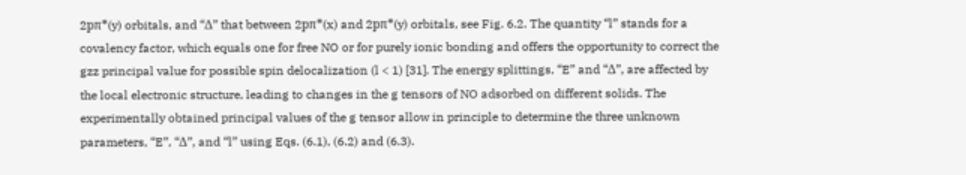2pπ*(y) orbitals, and “Δ” that between 2pπ*(x) and 2pπ*(y) orbitals, see Fig. 6.2. The quantity “l” stands for a covalency factor, which equals one for free NO or for purely ionic bonding and offers the opportunity to correct the gzz principal value for possible spin delocalization (l < 1) [31]. The energy splittings, “E” and “Δ”, are affected by the local electronic structure, leading to changes in the g tensors of NO adsorbed on different solids. The experimentally obtained principal values of the g tensor allow in principle to determine the three unknown parameters, “E”, “Δ”, and “l” using Eqs. (6.1), (6.2) and (6.3).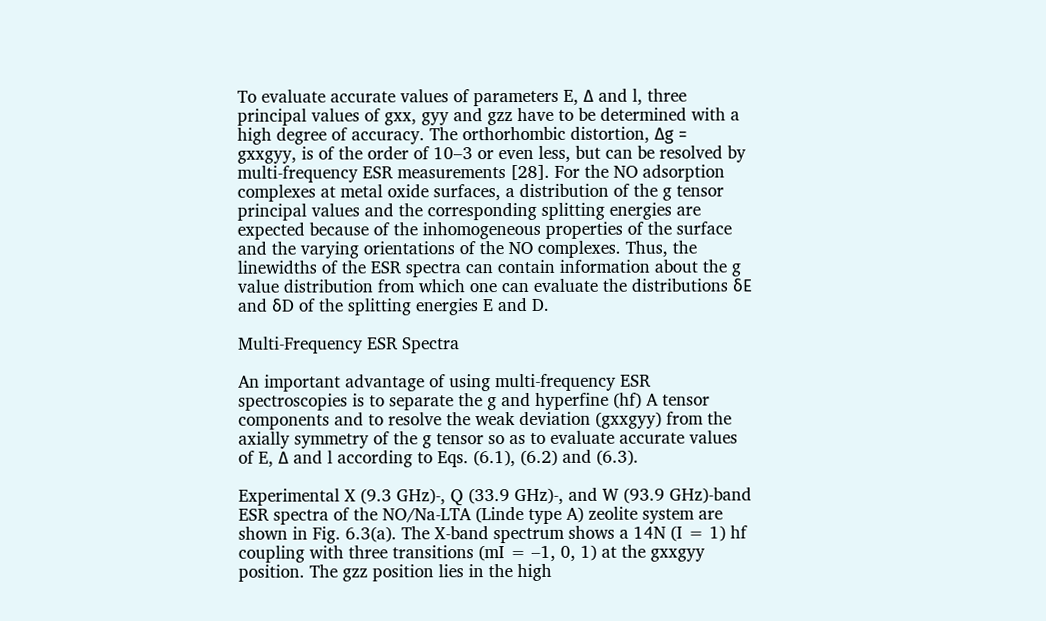To evaluate accurate values of parameters E, Δ and l, three principal values of gxx, gyy and gzz have to be determined with a high degree of accuracy. The orthorhombic distortion, Δg = gxxgyy, is of the order of 10–3 or even less, but can be resolved by multi-frequency ESR measurements [28]. For the NO adsorption complexes at metal oxide surfaces, a distribution of the g tensor principal values and the corresponding splitting energies are expected because of the inhomogeneous properties of the surface and the varying orientations of the NO complexes. Thus, the linewidths of the ESR spectra can contain information about the g value distribution from which one can evaluate the distributions δE and δD of the splitting energies E and D.

Multi-Frequency ESR Spectra

An important advantage of using multi-frequency ESR spectroscopies is to separate the g and hyperfine (hf) A tensor components and to resolve the weak deviation (gxxgyy) from the axially symmetry of the g tensor so as to evaluate accurate values of E, Δ and l according to Eqs. (6.1), (6.2) and (6.3).

Experimental X (9.3 GHz)-, Q (33.9 GHz)-, and W (93.9 GHz)-band ESR spectra of the NO/Na-LTA (Linde type A) zeolite system are shown in Fig. 6.3(a). The X-band spectrum shows a 14N (I = 1) hf coupling with three transitions (mI = –1, 0, 1) at the gxxgyy position. The gzz position lies in the high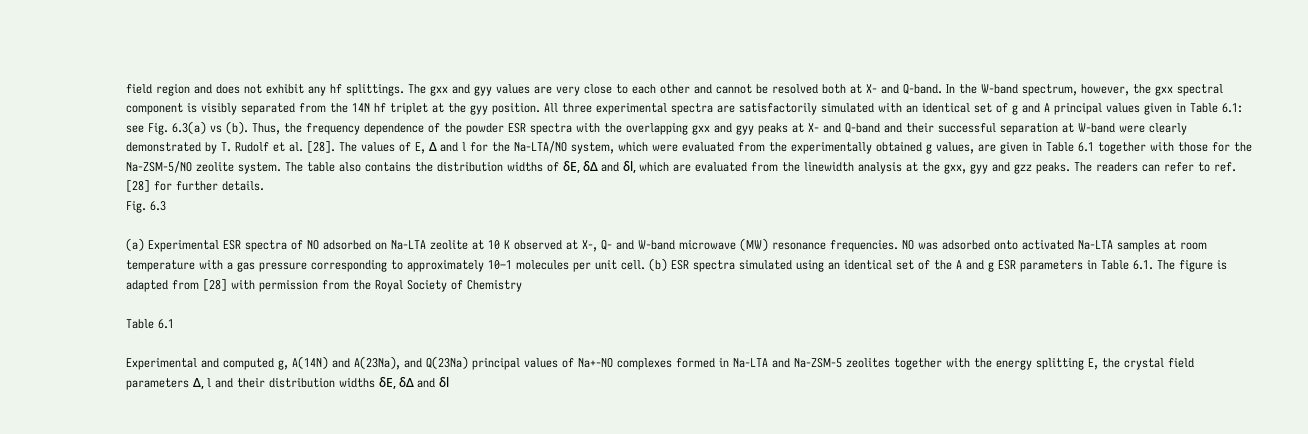field region and does not exhibit any hf splittings. The gxx and gyy values are very close to each other and cannot be resolved both at X- and Q-band. In the W-band spectrum, however, the gxx spectral component is visibly separated from the 14N hf triplet at the gyy position. All three experimental spectra are satisfactorily simulated with an identical set of g and A principal values given in Table 6.1: see Fig. 6.3(a) vs (b). Thus, the frequency dependence of the powder ESR spectra with the overlapping gxx and gyy peaks at X- and Q-band and their successful separation at W-band were clearly demonstrated by T. Rudolf et al. [28]. The values of E, Δ and l for the Na-LTA/NO system, which were evaluated from the experimentally obtained g values, are given in Table 6.1 together with those for the Na-ZSM-5/NO zeolite system. The table also contains the distribution widths of δE, δΔ and δl, which are evaluated from the linewidth analysis at the gxx, gyy and gzz peaks. The readers can refer to ref. [28] for further details.
Fig. 6.3

(a) Experimental ESR spectra of NO adsorbed on Na-LTA zeolite at 10 K observed at X-, Q- and W-band microwave (MW) resonance frequencies. NO was adsorbed onto activated Na-LTA samples at room temperature with a gas pressure corresponding to approximately 10–1 molecules per unit cell. (b) ESR spectra simulated using an identical set of the A and g ESR parameters in Table 6.1. The figure is adapted from [28] with permission from the Royal Society of Chemistry

Table 6.1

Experimental and computed g, A(14N) and A(23Na), and Q(23Na) principal values of Na+-NO complexes formed in Na-LTA and Na-ZSM-5 zeolites together with the energy splitting E, the crystal field parameters Δ, l and their distribution widths δE, δΔ and δl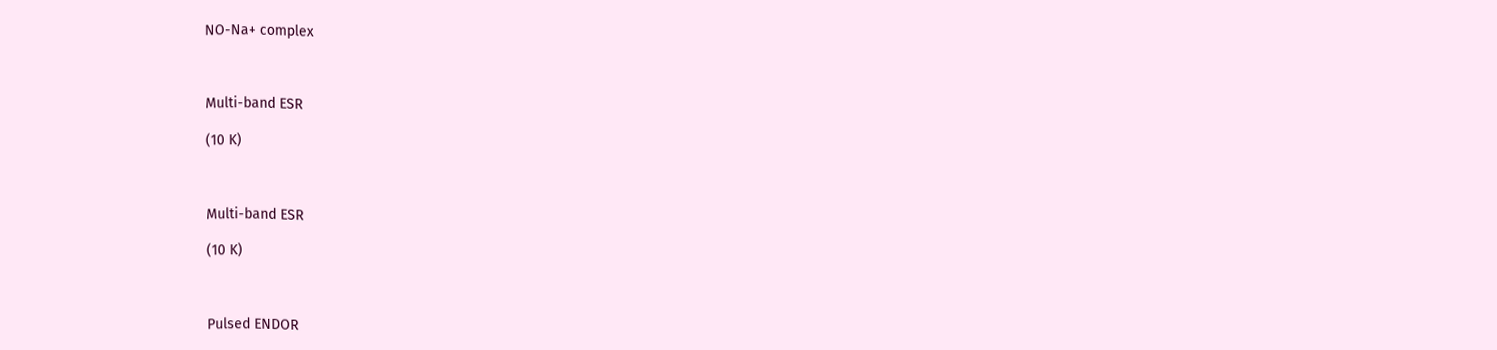NO-Na+ complex



Multi-band ESR

(10 K)



Multi-band ESR

(10 K)



Pulsed ENDOR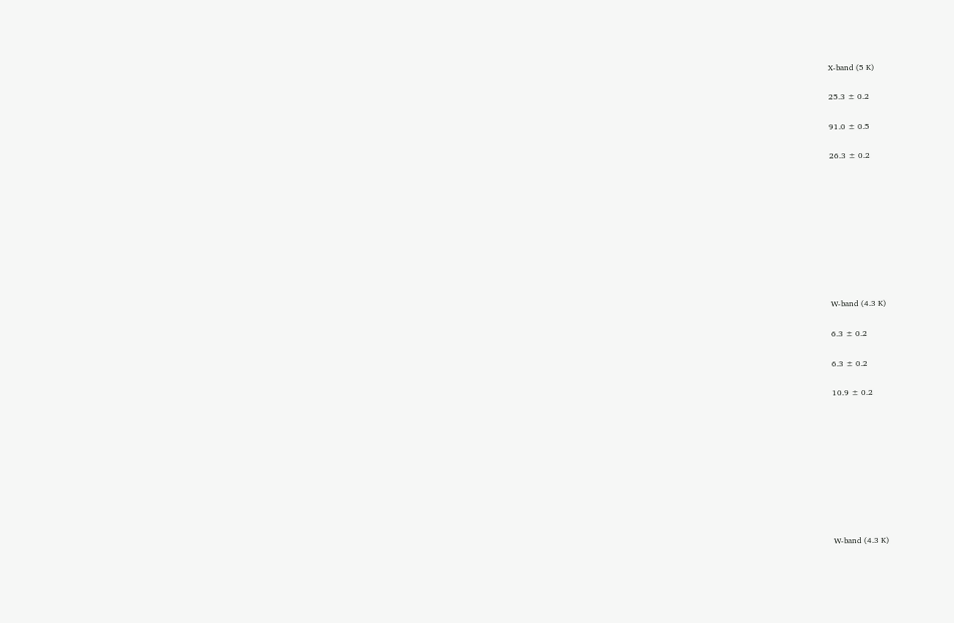X-band (5 K)

25.3 ± 0.2

91.0 ± 0.5

26.3 ± 0.2









W-band (4.3 K)

6.3 ± 0.2

6.3 ± 0.2

10.9 ± 0.2









W-band (4.3 K)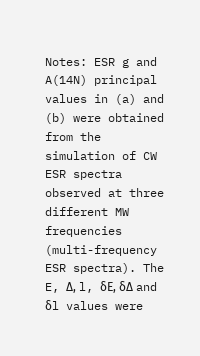Notes: ESR g and A(14N) principal values in (a) and (b) were obtained from the simulation of CW ESR spectra observed at three different MW frequencies (multi-frequency ESR spectra). The E, Δ, l, δE, δΔ and δl values were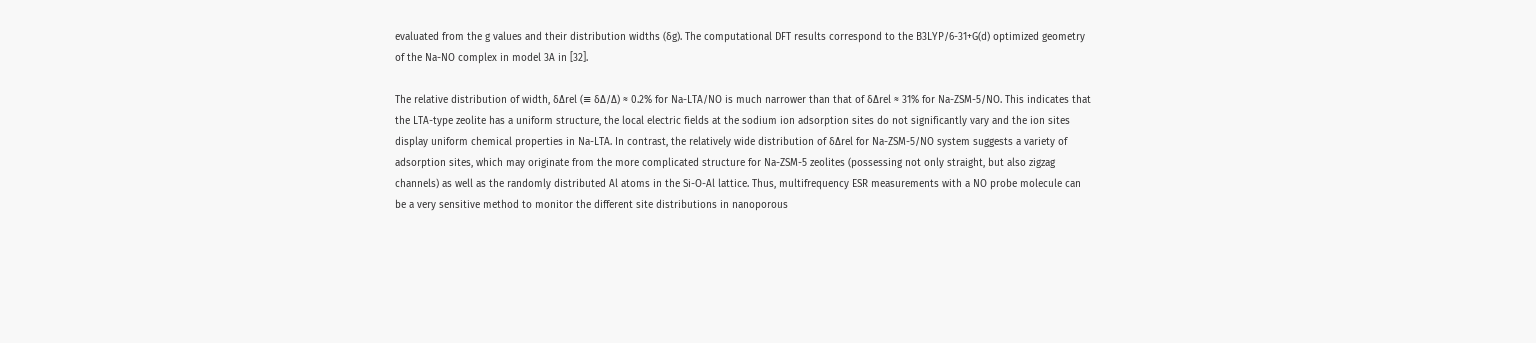evaluated from the g values and their distribution widths (δg). The computational DFT results correspond to the B3LYP/6-31+G(d) optimized geometry of the Na-NO complex in model 3A in [32].

The relative distribution of width, δΔrel (≡ δΔ/Δ) ≈ 0.2% for Na-LTA/NO is much narrower than that of δΔrel ≈ 31% for Na-ZSM-5/NO. This indicates that the LTA-type zeolite has a uniform structure, the local electric fields at the sodium ion adsorption sites do not significantly vary and the ion sites display uniform chemical properties in Na-LTA. In contrast, the relatively wide distribution of δΔrel for Na-ZSM-5/NO system suggests a variety of adsorption sites, which may originate from the more complicated structure for Na-ZSM-5 zeolites (possessing not only straight, but also zigzag channels) as well as the randomly distributed Al atoms in the Si-O-Al lattice. Thus, multifrequency ESR measurements with a NO probe molecule can be a very sensitive method to monitor the different site distributions in nanoporous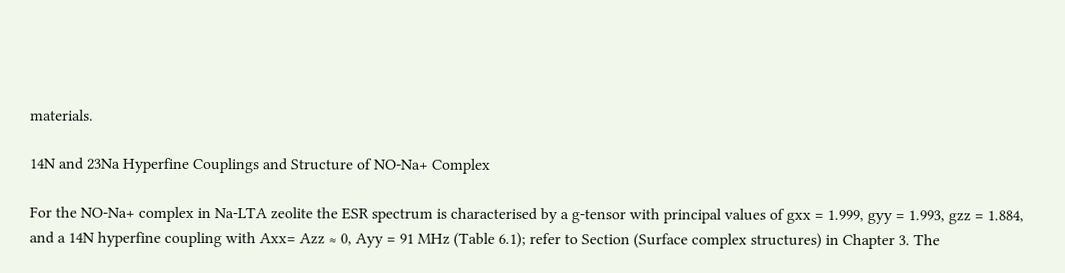materials.

14N and 23Na Hyperfine Couplings and Structure of NO-Na+ Complex

For the NO-Na+ complex in Na-LTA zeolite the ESR spectrum is characterised by a g-tensor with principal values of gxx = 1.999, gyy = 1.993, gzz = 1.884, and a 14N hyperfine coupling with Axx= Azz ≈ 0, Ayy = 91 MHz (Table 6.1); refer to Section (Surface complex structures) in Chapter 3. The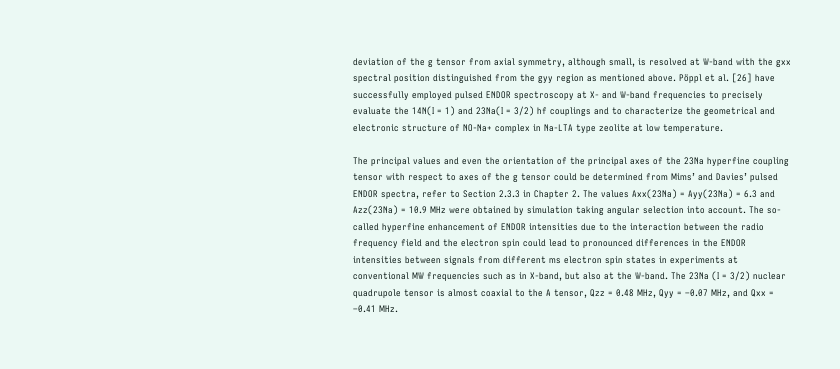deviation of the g tensor from axial symmetry, although small, is resolved at W-band with the gxx spectral position distinguished from the gyy region as mentioned above. Pöppl et al. [26] have successfully employed pulsed ENDOR spectroscopy at X- and W-band frequencies to precisely evaluate the 14N(I = 1) and 23Na(I = 3/2) hf couplings and to characterize the geometrical and electronic structure of NO-Na+ complex in Na-LTA type zeolite at low temperature.

The principal values and even the orientation of the principal axes of the 23Na hyperfine coupling tensor with respect to axes of the g tensor could be determined from Mims’ and Davies’ pulsed ENDOR spectra, refer to Section 2.3.3 in Chapter 2. The values Axx(23Na) = Ayy(23Na) = 6.3 and Azz(23Na) = 10.9 MHz were obtained by simulation taking angular selection into account. The so-called hyperfine enhancement of ENDOR intensities due to the interaction between the radio frequency field and the electron spin could lead to pronounced differences in the ENDOR intensities between signals from different ms electron spin states in experiments at conventional MW frequencies such as in X-band, but also at the W-band. The 23Na (I = 3/2) nuclear quadrupole tensor is almost coaxial to the A tensor, Qzz = 0.48 MHz, Qyy = –0.07 MHz, and Qxx = –0.41 MHz.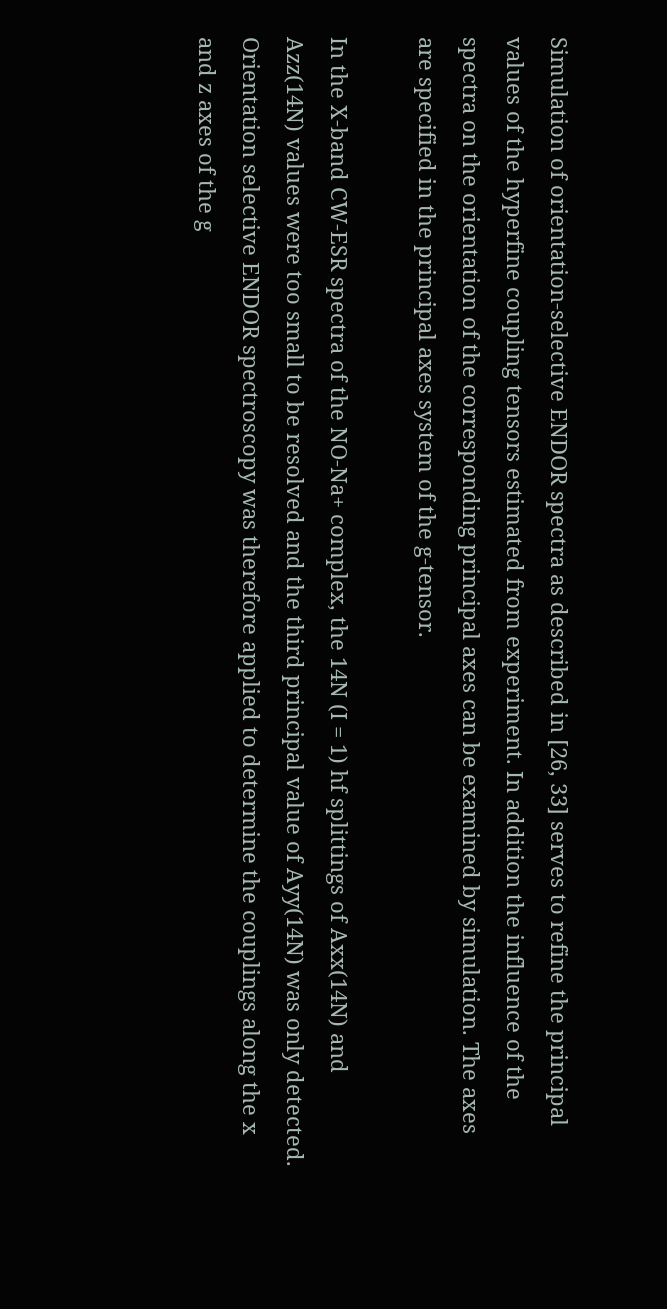Simulation of orientation-selective ENDOR spectra as described in [26, 33] serves to refine the principal values of the hyperfine coupling tensors estimated from experiment. In addition the influence of the spectra on the orientation of the corresponding principal axes can be examined by simulation. The axes are specified in the principal axes system of the g-tensor.

In the X-band CW-ESR spectra of the NO-Na+ complex, the 14N (I = 1) hf splittings of Axx(14N) and Azz(14N) values were too small to be resolved and the third principal value of Ayy(14N) was only detected. Orientation selective ENDOR spectroscopy was therefore applied to determine the couplings along the x and z axes of the g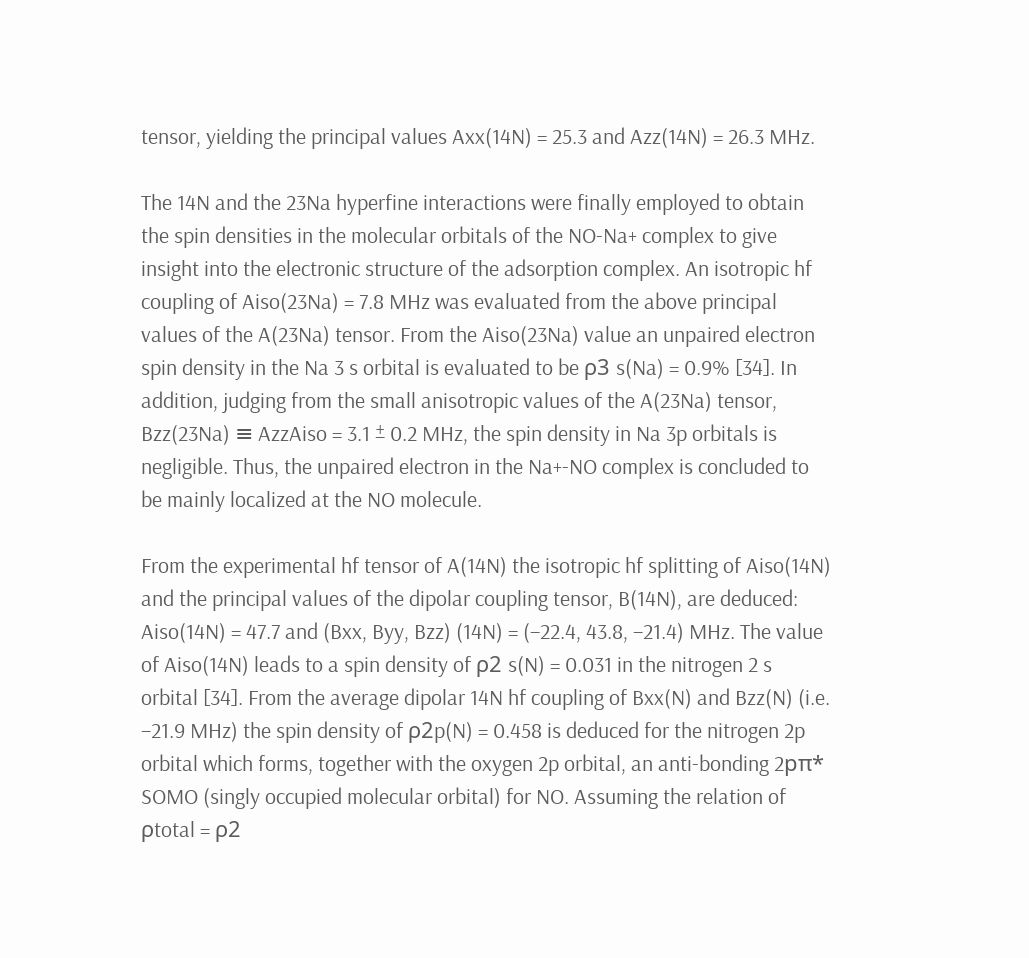tensor, yielding the principal values Axx(14N) = 25.3 and Azz(14N) = 26.3 MHz.

The 14N and the 23Na hyperfine interactions were finally employed to obtain the spin densities in the molecular orbitals of the NO-Na+ complex to give insight into the electronic structure of the adsorption complex. An isotropic hf coupling of Aiso(23Na) = 7.8 MHz was evaluated from the above principal values of the A(23Na) tensor. From the Aiso(23Na) value an unpaired electron spin density in the Na 3 s orbital is evaluated to be ρ3 s(Na) = 0.9% [34]. In addition, judging from the small anisotropic values of the A(23Na) tensor, Bzz(23Na) ≡ AzzAiso = 3.1 ± 0.2 MHz, the spin density in Na 3p orbitals is negligible. Thus, the unpaired electron in the Na+-NO complex is concluded to be mainly localized at the NO molecule.

From the experimental hf tensor of A(14N) the isotropic hf splitting of Aiso(14N) and the principal values of the dipolar coupling tensor, B(14N), are deduced: Aiso(14N) = 47.7 and (Bxx, Byy, Bzz) (14N) = (–22.4, 43.8, –21.4) MHz. The value of Aiso(14N) leads to a spin density of ρ2 s(N) = 0.031 in the nitrogen 2 s orbital [34]. From the average dipolar 14N hf coupling of Bxx(N) and Bzz(N) (i.e. –21.9 MHz) the spin density of ρ2p(N) = 0.458 is deduced for the nitrogen 2p orbital which forms, together with the oxygen 2p orbital, an anti-bonding 2pπ* SOMO (singly occupied molecular orbital) for NO. Assuming the relation of ρtotal = ρ2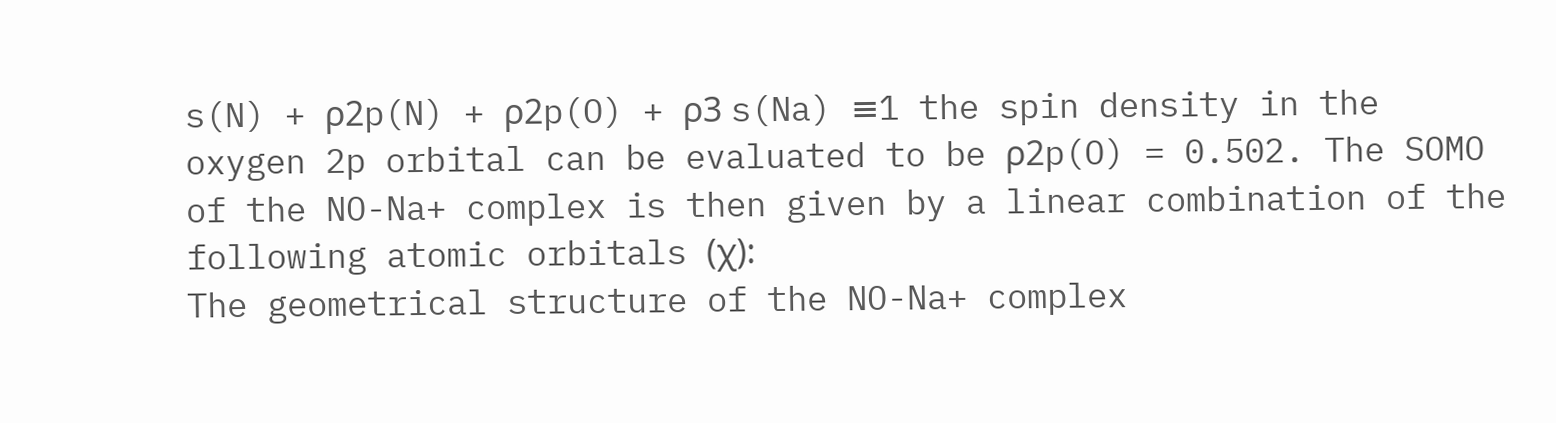s(N) + ρ2p(N) + ρ2p(O) + ρ3 s(Na) ≡1 the spin density in the oxygen 2p orbital can be evaluated to be ρ2p(O) = 0.502. The SOMO of the NO-Na+ complex is then given by a linear combination of the following atomic orbitals (χ):
The geometrical structure of the NO-Na+ complex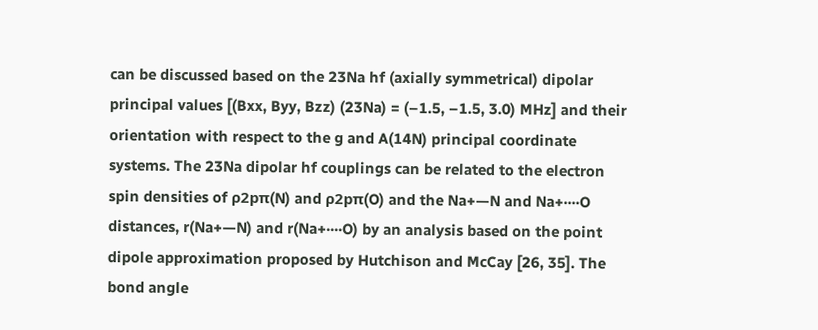can be discussed based on the 23Na hf (axially symmetrical) dipolar principal values [(Bxx, Byy, Bzz) (23Na) = (–1.5, –1.5, 3.0) MHz] and their orientation with respect to the g and A(14N) principal coordinate systems. The 23Na dipolar hf couplings can be related to the electron spin densities of ρ2pπ(N) and ρ2pπ(O) and the Na+—N and Na+····O distances, r(Na+—N) and r(Na+····O) by an analysis based on the point dipole approximation proposed by Hutchison and McCay [26, 35]. The bond angle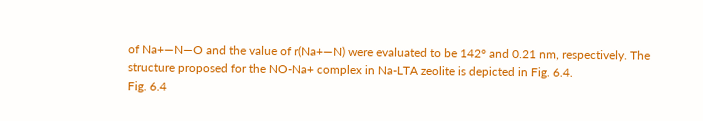of Na+—N—O and the value of r(Na+—N) were evaluated to be 142° and 0.21 nm, respectively. The structure proposed for the NO-Na+ complex in Na-LTA zeolite is depicted in Fig. 6.4.
Fig. 6.4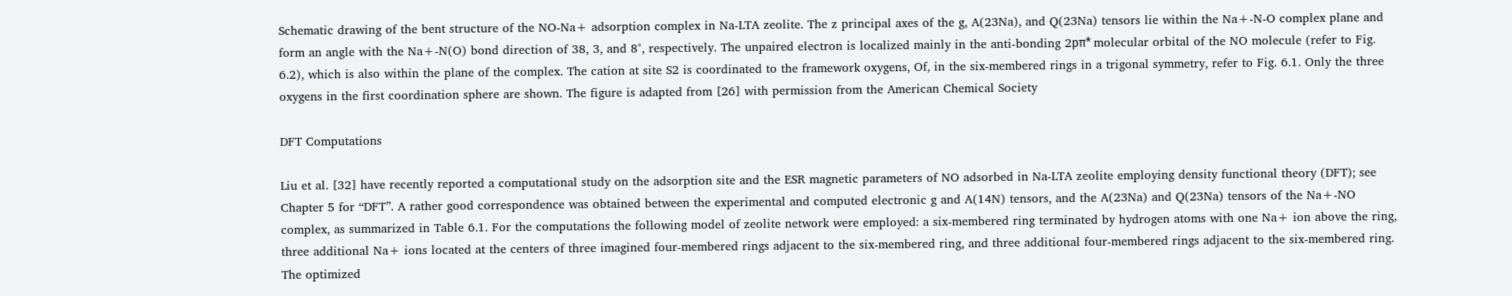Schematic drawing of the bent structure of the NO-Na+ adsorption complex in Na-LTA zeolite. The z principal axes of the g, A(23Na), and Q(23Na) tensors lie within the Na+-N-O complex plane and form an angle with the Na+-N(O) bond direction of 38, 3, and 8°, respectively. The unpaired electron is localized mainly in the anti-bonding 2pπ* molecular orbital of the NO molecule (refer to Fig. 6.2), which is also within the plane of the complex. The cation at site S2 is coordinated to the framework oxygens, Of, in the six-membered rings in a trigonal symmetry, refer to Fig. 6.1. Only the three oxygens in the first coordination sphere are shown. The figure is adapted from [26] with permission from the American Chemical Society

DFT Computations

Liu et al. [32] have recently reported a computational study on the adsorption site and the ESR magnetic parameters of NO adsorbed in Na-LTA zeolite employing density functional theory (DFT); see Chapter 5 for “DFT”. A rather good correspondence was obtained between the experimental and computed electronic g and A(14N) tensors, and the A(23Na) and Q(23Na) tensors of the Na+-NO complex, as summarized in Table 6.1. For the computations the following model of zeolite network were employed: a six-membered ring terminated by hydrogen atoms with one Na+ ion above the ring, three additional Na+ ions located at the centers of three imagined four-membered rings adjacent to the six-membered ring, and three additional four-membered rings adjacent to the six-membered ring. The optimized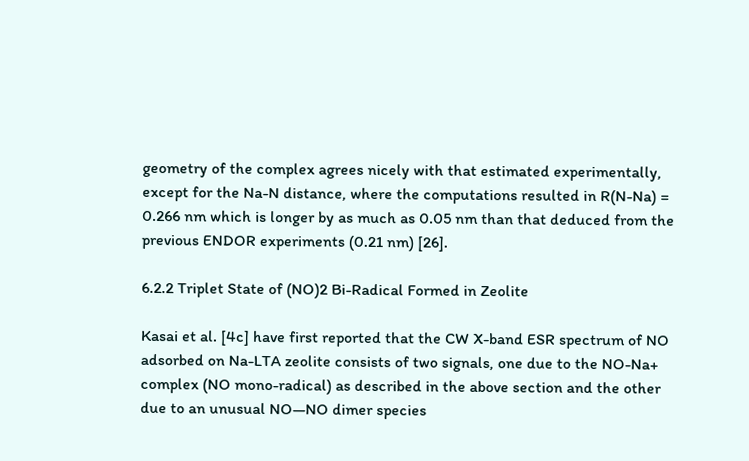geometry of the complex agrees nicely with that estimated experimentally, except for the Na-N distance, where the computations resulted in R(N-Na) = 0.266 nm which is longer by as much as 0.05 nm than that deduced from the previous ENDOR experiments (0.21 nm) [26].

6.2.2 Triplet State of (NO)2 Bi-Radical Formed in Zeolite

Kasai et al. [4c] have first reported that the CW X-band ESR spectrum of NO adsorbed on Na-LTA zeolite consists of two signals, one due to the NO-Na+ complex (NO mono-radical) as described in the above section and the other due to an unusual NO—NO dimer species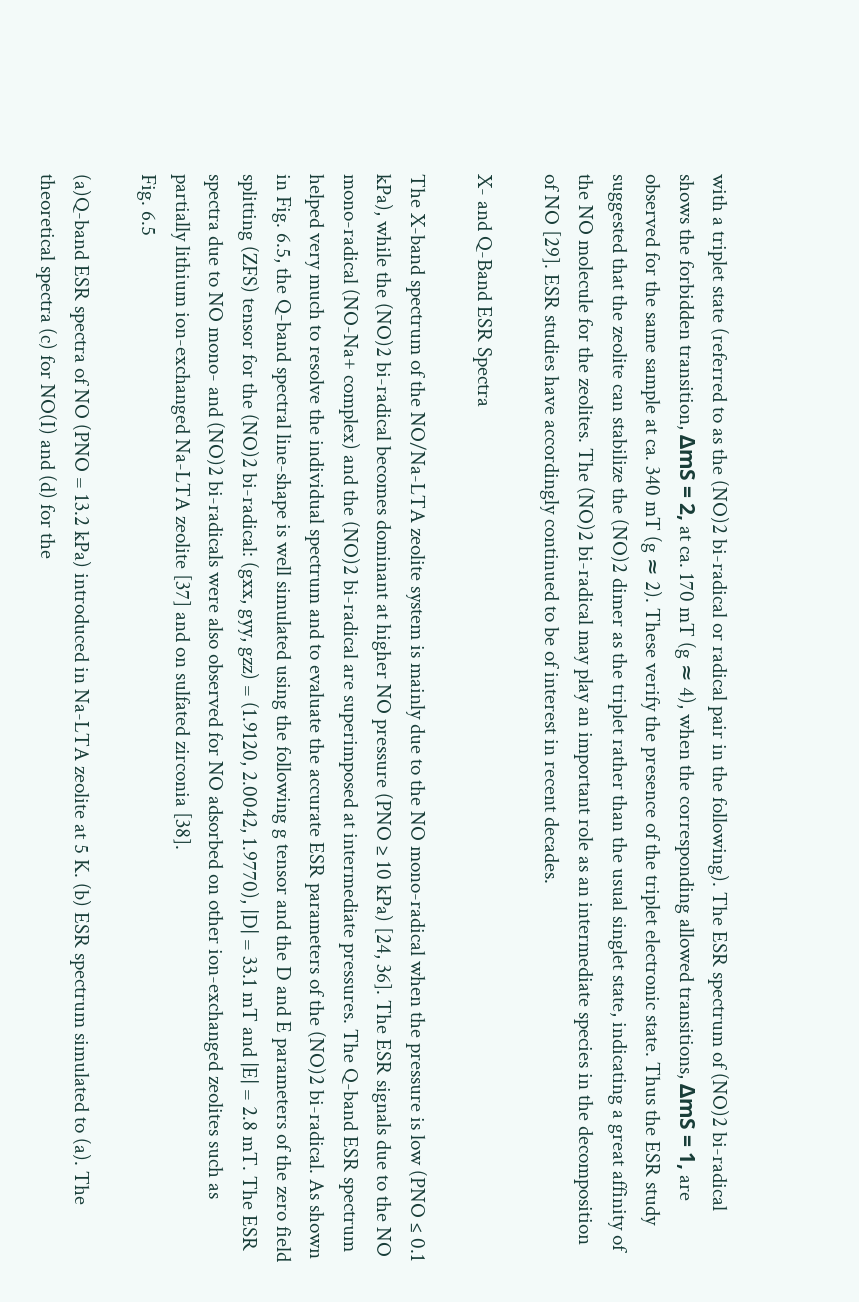with a triplet state (referred to as the (NO)2 bi-radical or radical pair in the following). The ESR spectrum of (NO)2 bi-radical shows the forbidden transition, ΔmS = 2, at ca. 170 mT (g ≈ 4), when the corresponding allowed transitions, ΔmS = 1, are observed for the same sample at ca. 340 mT (g ≈ 2). These verify the presence of the triplet electronic state. Thus the ESR study suggested that the zeolite can stabilize the (NO)2 dimer as the triplet rather than the usual singlet state, indicating a great affinity of the NO molecule for the zeolites. The (NO)2 bi-radical may play an important role as an intermediate species in the decomposition of NO [29]. ESR studies have accordingly continued to be of interest in recent decades.

X- and Q-Band ESR Spectra

The X-band spectrum of the NO/Na-LTA zeolite system is mainly due to the NO mono-radical when the pressure is low (PNO ≤ 0.1 kPa), while the (NO)2 bi-radical becomes dominant at higher NO pressure (PNO ≥ 10 kPa) [24, 36]. The ESR signals due to the NO mono-radical (NO-Na+ complex) and the (NO)2 bi-radical are superimposed at intermediate pressures. The Q-band ESR spectrum helped very much to resolve the individual spectrum and to evaluate the accurate ESR parameters of the (NO)2 bi-radical. As shown in Fig. 6.5, the Q-band spectral line-shape is well simulated using the following g tensor and the D and E parameters of the zero field splitting (ZFS) tensor for the (NO)2 bi-radical: (gxx, gyy, gzz) = (1.9120, 2.0042, 1.9770), |D| = 33.1 mT and |E| = 2.8 mT. The ESR spectra due to NO mono- and (NO)2 bi-radicals were also observed for NO adsorbed on other ion-exchanged zeolites such as partially lithium ion-exchanged Na-LTA zeolite [37] and on sulfated zirconia [38].
Fig. 6.5

(a)Q-band ESR spectra of NO (PNO = 13.2 kPa) introduced in Na-LTA zeolite at 5 K. (b) ESR spectrum simulated to (a). The theoretical spectra (c) for NO(I) and (d) for the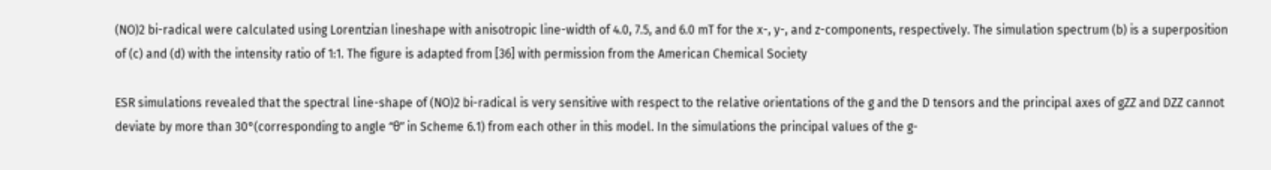(NO)2 bi-radical were calculated using Lorentzian lineshape with anisotropic line-width of 4.0, 7.5, and 6.0 mT for the x-, y-, and z-components, respectively. The simulation spectrum (b) is a superposition of (c) and (d) with the intensity ratio of 1:1. The figure is adapted from [36] with permission from the American Chemical Society

ESR simulations revealed that the spectral line-shape of (NO)2 bi-radical is very sensitive with respect to the relative orientations of the g and the D tensors and the principal axes of gZZ and DZZ cannot deviate by more than 30°(corresponding to angle “θ” in Scheme 6.1) from each other in this model. In the simulations the principal values of the g-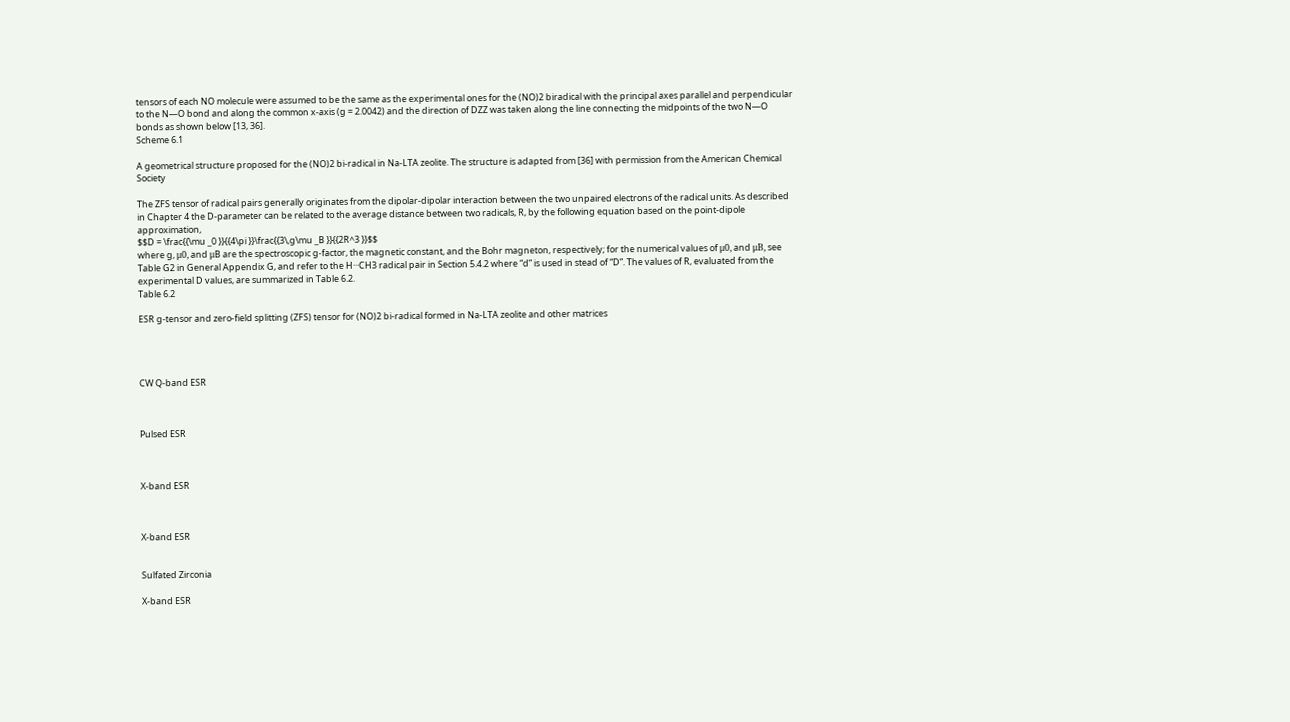tensors of each NO molecule were assumed to be the same as the experimental ones for the (NO)2 biradical with the principal axes parallel and perpendicular to the N—O bond and along the common x-axis (g = 2.0042) and the direction of DZZ was taken along the line connecting the midpoints of the two N—O bonds as shown below [13, 36].
Scheme 6.1

A geometrical structure proposed for the (NO)2 bi-radical in Na-LTA zeolite. The structure is adapted from [36] with permission from the American Chemical Society

The ZFS tensor of radical pairs generally originates from the dipolar-dipolar interaction between the two unpaired electrons of the radical units. As described in Chapter 4 the D-parameter can be related to the average distance between two radicals, R, by the following equation based on the point-dipole approximation,
$$D = \frac{{\mu _0 }}{{4\pi }}\frac{{3\,g\mu _B }}{{2R^3 }}$$
where g, μ0, and μB are the spectroscopic g-factor, the magnetic constant, and the Bohr magneton, respectively; for the numerical values of μ0, and μB, see Table G2 in General Appendix G, and refer to the H···CH3 radical pair in Section 5.4.2 where “d” is used in stead of “D”. The values of R, evaluated from the experimental D values, are summarized in Table 6.2.
Table 6.2

ESR g-tensor and zero-field splitting (ZFS) tensor for (NO)2 bi-radical formed in Na-LTA zeolite and other matrices




CW Q-band ESR



Pulsed ESR



X-band ESR



X-band ESR


Sulfated Zirconia

X-band ESR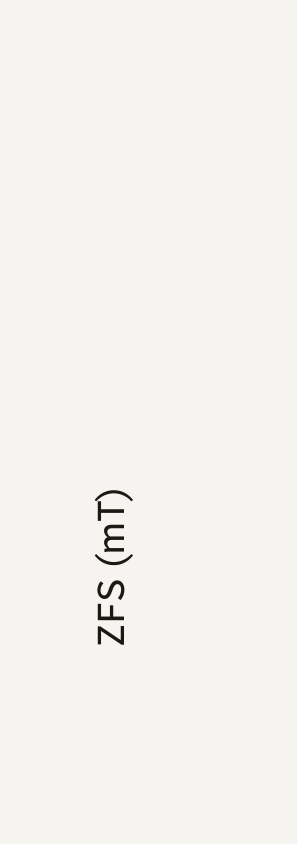ZFS (mT)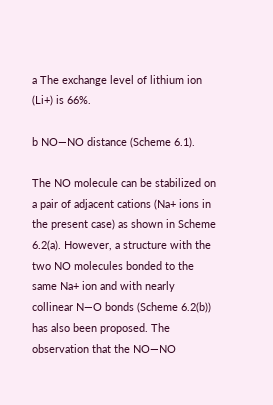a The exchange level of lithium ion (Li+) is 66%.

b NO—NO distance (Scheme 6.1).

The NO molecule can be stabilized on a pair of adjacent cations (Na+ ions in the present case) as shown in Scheme 6.2(a). However, a structure with the two NO molecules bonded to the same Na+ ion and with nearly collinear N—O bonds (Scheme 6.2(b)) has also been proposed. The observation that the NO—NO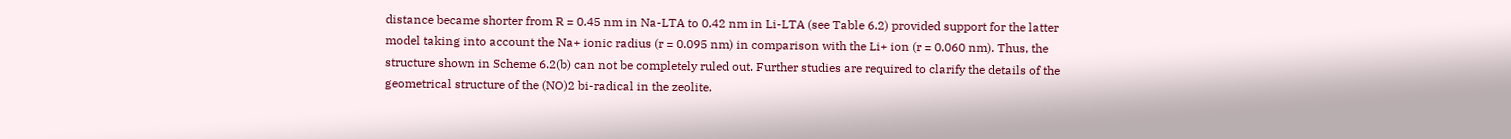distance became shorter from R = 0.45 nm in Na-LTA to 0.42 nm in Li-LTA (see Table 6.2) provided support for the latter model taking into account the Na+ ionic radius (r = 0.095 nm) in comparison with the Li+ ion (r = 0.060 nm). Thus, the structure shown in Scheme 6.2(b) can not be completely ruled out. Further studies are required to clarify the details of the geometrical structure of the (NO)2 bi-radical in the zeolite.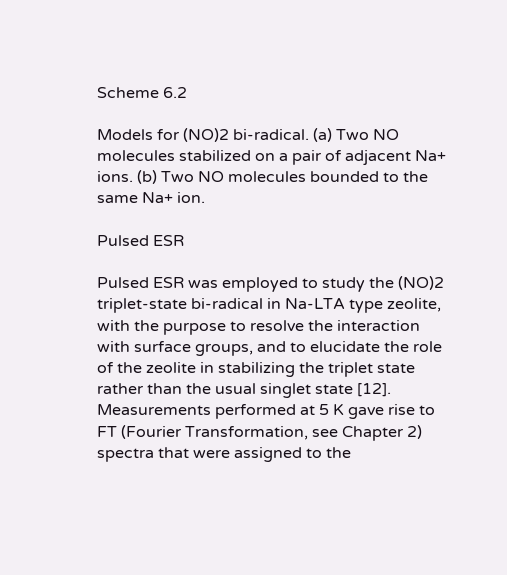Scheme 6.2

Models for (NO)2 bi-radical. (a) Two NO molecules stabilized on a pair of adjacent Na+ ions. (b) Two NO molecules bounded to the same Na+ ion.

Pulsed ESR

Pulsed ESR was employed to study the (NO)2 triplet-state bi-radical in Na-LTA type zeolite, with the purpose to resolve the interaction with surface groups, and to elucidate the role of the zeolite in stabilizing the triplet state rather than the usual singlet state [12]. Measurements performed at 5 K gave rise to FT (Fourier Transformation, see Chapter 2) spectra that were assigned to the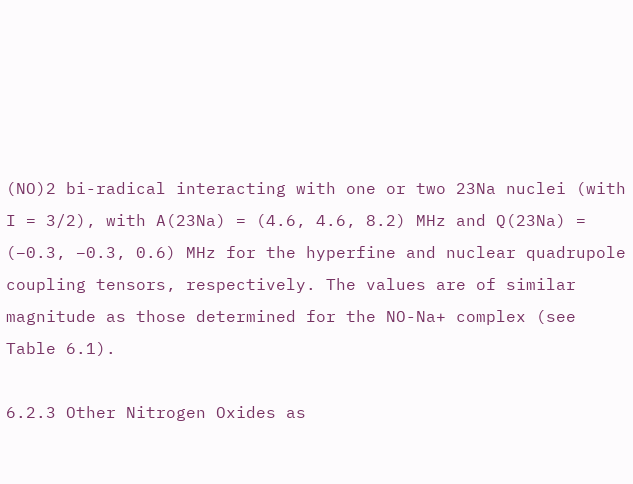(NO)2 bi-radical interacting with one or two 23Na nuclei (with I = 3/2), with A(23Na) = (4.6, 4.6, 8.2) MHz and Q(23Na) = (–0.3, –0.3, 0.6) MHz for the hyperfine and nuclear quadrupole coupling tensors, respectively. The values are of similar magnitude as those determined for the NO-Na+ complex (see Table 6.1).

6.2.3 Other Nitrogen Oxides as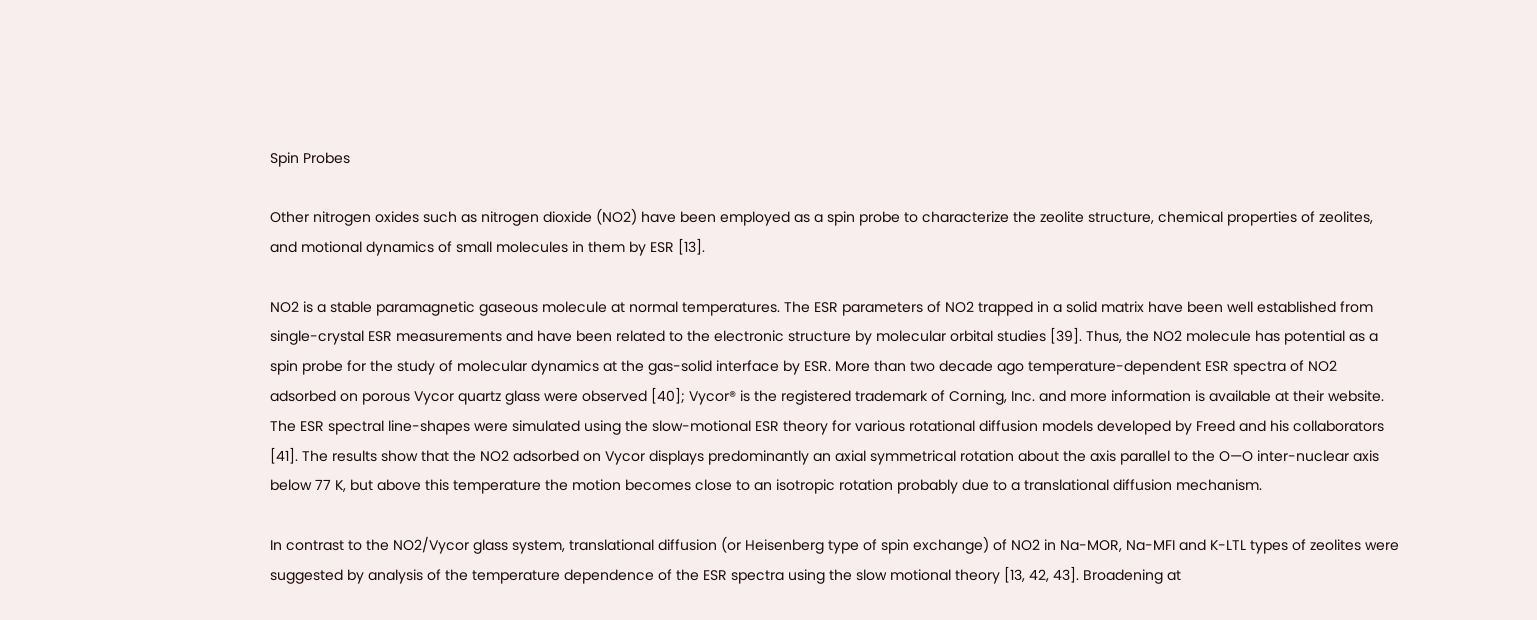Spin Probes

Other nitrogen oxides such as nitrogen dioxide (NO2) have been employed as a spin probe to characterize the zeolite structure, chemical properties of zeolites, and motional dynamics of small molecules in them by ESR [13].

NO2 is a stable paramagnetic gaseous molecule at normal temperatures. The ESR parameters of NO2 trapped in a solid matrix have been well established from single-crystal ESR measurements and have been related to the electronic structure by molecular orbital studies [39]. Thus, the NO2 molecule has potential as a spin probe for the study of molecular dynamics at the gas-solid interface by ESR. More than two decade ago temperature-dependent ESR spectra of NO2 adsorbed on porous Vycor quartz glass were observed [40]; Vycor® is the registered trademark of Corning, Inc. and more information is available at their website. The ESR spectral line-shapes were simulated using the slow-motional ESR theory for various rotational diffusion models developed by Freed and his collaborators [41]. The results show that the NO2 adsorbed on Vycor displays predominantly an axial symmetrical rotation about the axis parallel to the O—O inter-nuclear axis below 77 K, but above this temperature the motion becomes close to an isotropic rotation probably due to a translational diffusion mechanism.

In contrast to the NO2/Vycor glass system, translational diffusion (or Heisenberg type of spin exchange) of NO2 in Na-MOR, Na-MFI and K-LTL types of zeolites were suggested by analysis of the temperature dependence of the ESR spectra using the slow motional theory [13, 42, 43]. Broadening at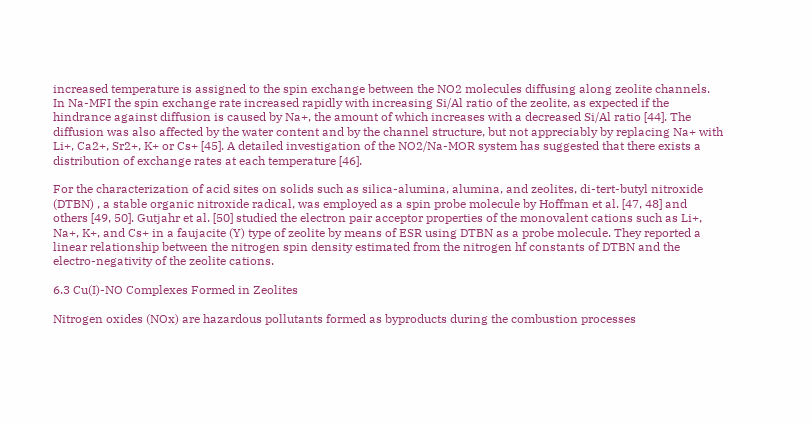increased temperature is assigned to the spin exchange between the NO2 molecules diffusing along zeolite channels. In Na-MFI the spin exchange rate increased rapidly with increasing Si/Al ratio of the zeolite, as expected if the hindrance against diffusion is caused by Na+, the amount of which increases with a decreased Si/Al ratio [44]. The diffusion was also affected by the water content and by the channel structure, but not appreciably by replacing Na+ with Li+, Ca2+, Sr2+, K+ or Cs+ [45]. A detailed investigation of the NO2/Na-MOR system has suggested that there exists a distribution of exchange rates at each temperature [46].

For the characterization of acid sites on solids such as silica-alumina, alumina, and zeolites, di-tert-butyl nitroxide (DTBN) , a stable organic nitroxide radical, was employed as a spin probe molecule by Hoffman et al. [47, 48] and others [49, 50]. Gutjahr et al. [50] studied the electron pair acceptor properties of the monovalent cations such as Li+, Na+, K+, and Cs+ in a faujacite (Y) type of zeolite by means of ESR using DTBN as a probe molecule. They reported a linear relationship between the nitrogen spin density estimated from the nitrogen hf constants of DTBN and the electro-negativity of the zeolite cations.

6.3 Cu(I)-NO Complexes Formed in Zeolites

Nitrogen oxides (NOx) are hazardous pollutants formed as byproducts during the combustion processes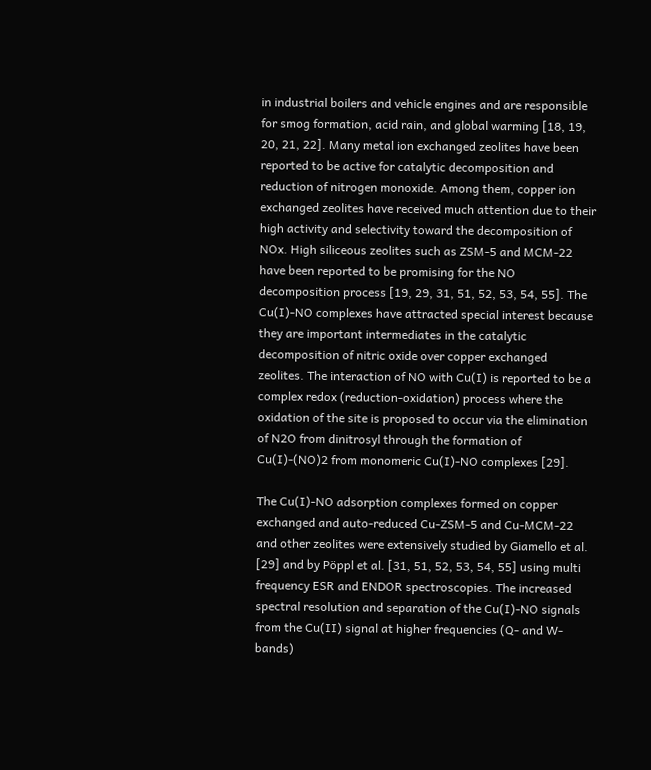in industrial boilers and vehicle engines and are responsible for smog formation, acid rain, and global warming [18, 19, 20, 21, 22]. Many metal ion exchanged zeolites have been reported to be active for catalytic decomposition and reduction of nitrogen monoxide. Among them, copper ion exchanged zeolites have received much attention due to their high activity and selectivity toward the decomposition of NOx. High siliceous zeolites such as ZSM-5 and MCM-22 have been reported to be promising for the NO decomposition process [19, 29, 31, 51, 52, 53, 54, 55]. The Cu(I)-NO complexes have attracted special interest because they are important intermediates in the catalytic decomposition of nitric oxide over copper exchanged zeolites. The interaction of NO with Cu(I) is reported to be a complex redox (reduction-oxidation) process where the oxidation of the site is proposed to occur via the elimination of N2O from dinitrosyl through the formation of Cu(I)-(NO)2 from monomeric Cu(I)-NO complexes [29].

The Cu(I)-NO adsorption complexes formed on copper exchanged and auto-reduced Cu-ZSM-5 and Cu-MCM-22 and other zeolites were extensively studied by Giamello et al. [29] and by Pöppl et al. [31, 51, 52, 53, 54, 55] using multi frequency ESR and ENDOR spectroscopies. The increased spectral resolution and separation of the Cu(I)-NO signals from the Cu(II) signal at higher frequencies (Q- and W-bands)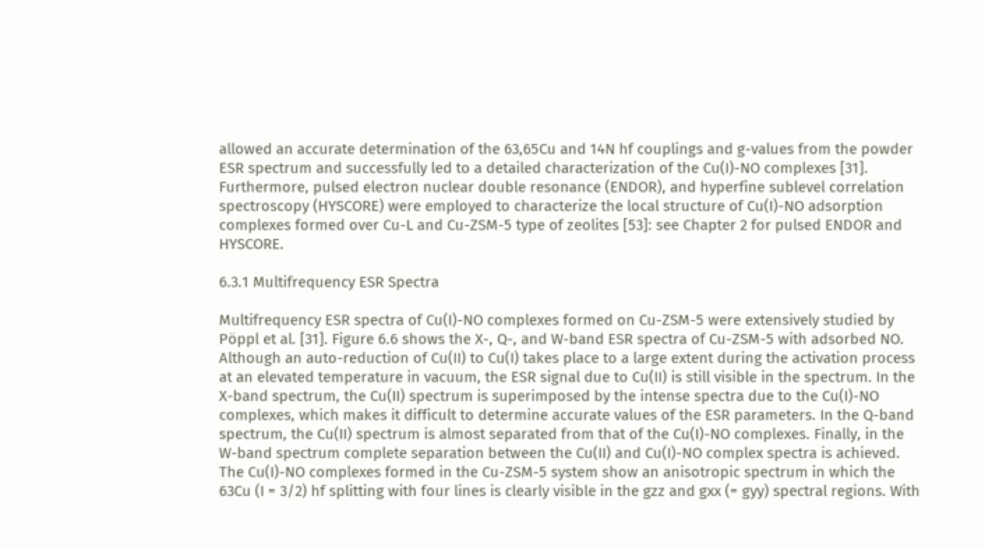allowed an accurate determination of the 63,65Cu and 14N hf couplings and g-values from the powder ESR spectrum and successfully led to a detailed characterization of the Cu(I)-NO complexes [31]. Furthermore, pulsed electron nuclear double resonance (ENDOR), and hyperfine sublevel correlation spectroscopy (HYSCORE) were employed to characterize the local structure of Cu(I)-NO adsorption complexes formed over Cu-L and Cu-ZSM-5 type of zeolites [53]: see Chapter 2 for pulsed ENDOR and HYSCORE.

6.3.1 Multifrequency ESR Spectra

Multifrequency ESR spectra of Cu(I)-NO complexes formed on Cu-ZSM-5 were extensively studied by Pöppl et al. [31]. Figure 6.6 shows the X-, Q-, and W-band ESR spectra of Cu-ZSM-5 with adsorbed NO. Although an auto-reduction of Cu(II) to Cu(I) takes place to a large extent during the activation process at an elevated temperature in vacuum, the ESR signal due to Cu(II) is still visible in the spectrum. In the X-band spectrum, the Cu(II) spectrum is superimposed by the intense spectra due to the Cu(I)-NO complexes, which makes it difficult to determine accurate values of the ESR parameters. In the Q-band spectrum, the Cu(II) spectrum is almost separated from that of the Cu(I)-NO complexes. Finally, in the W-band spectrum complete separation between the Cu(II) and Cu(I)-NO complex spectra is achieved. The Cu(I)-NO complexes formed in the Cu-ZSM-5 system show an anisotropic spectrum in which the 63Cu (I = 3/2) hf splitting with four lines is clearly visible in the gzz and gxx (= gyy) spectral regions. With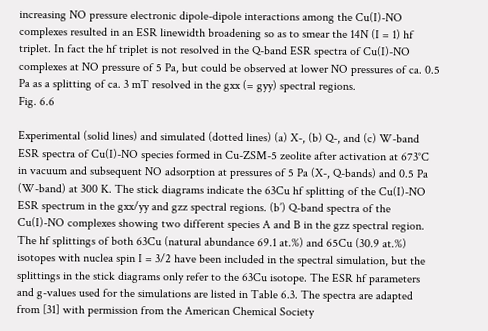increasing NO pressure electronic dipole-dipole interactions among the Cu(I)-NO complexes resulted in an ESR linewidth broadening so as to smear the 14N (I = 1) hf triplet. In fact the hf triplet is not resolved in the Q-band ESR spectra of Cu(I)-NO complexes at NO pressure of 5 Pa, but could be observed at lower NO pressures of ca. 0.5 Pa as a splitting of ca. 3 mT resolved in the gxx (= gyy) spectral regions.
Fig. 6.6

Experimental (solid lines) and simulated (dotted lines) (a) X-, (b) Q-, and (c) W-band ESR spectra of Cu(I)-NO species formed in Cu-ZSM-5 zeolite after activation at 673°C in vacuum and subsequent NO adsorption at pressures of 5 Pa (X-, Q-bands) and 0.5 Pa (W-band) at 300 K. The stick diagrams indicate the 63Cu hf splitting of the Cu(I)-NO ESR spectrum in the gxx/yy and gzz spectral regions. (b’) Q-band spectra of the Cu(I)-NO complexes showing two different species A and B in the gzz spectral region. The hf splittings of both 63Cu (natural abundance 69.1 at.%) and 65Cu (30.9 at.%) isotopes with nuclea spin I = 3/2 have been included in the spectral simulation, but the splittings in the stick diagrams only refer to the 63Cu isotope. The ESR hf parameters and g-values used for the simulations are listed in Table 6.3. The spectra are adapted from [31] with permission from the American Chemical Society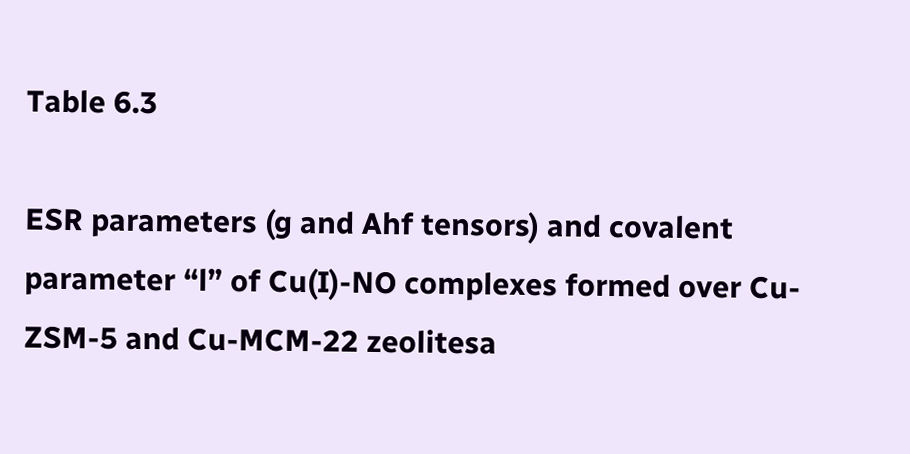Table 6.3

ESR parameters (g and Ahf tensors) and covalent parameter “l” of Cu(I)-NO complexes formed over Cu-ZSM-5 and Cu-MCM-22 zeolitesa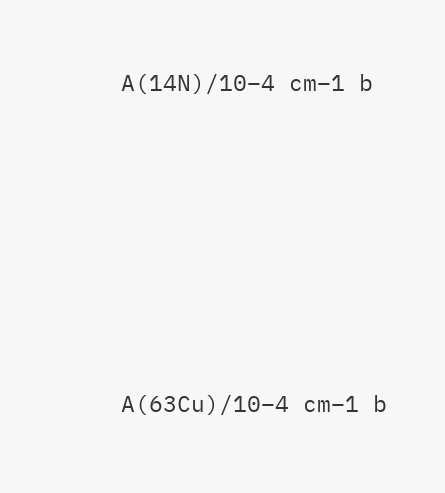A(14N)/10–4 cm–1 b









A(63Cu)/10–4 cm–1 b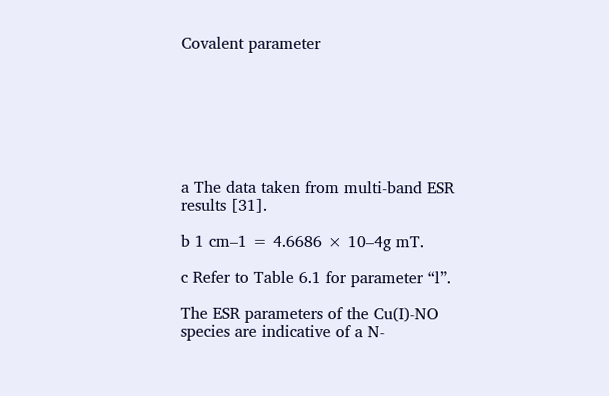Covalent parameter







a The data taken from multi-band ESR results [31].

b 1 cm–1 = 4.6686 × 10–4g mT.

c Refer to Table 6.1 for parameter “l”.

The ESR parameters of the Cu(I)-NO species are indicative of a N-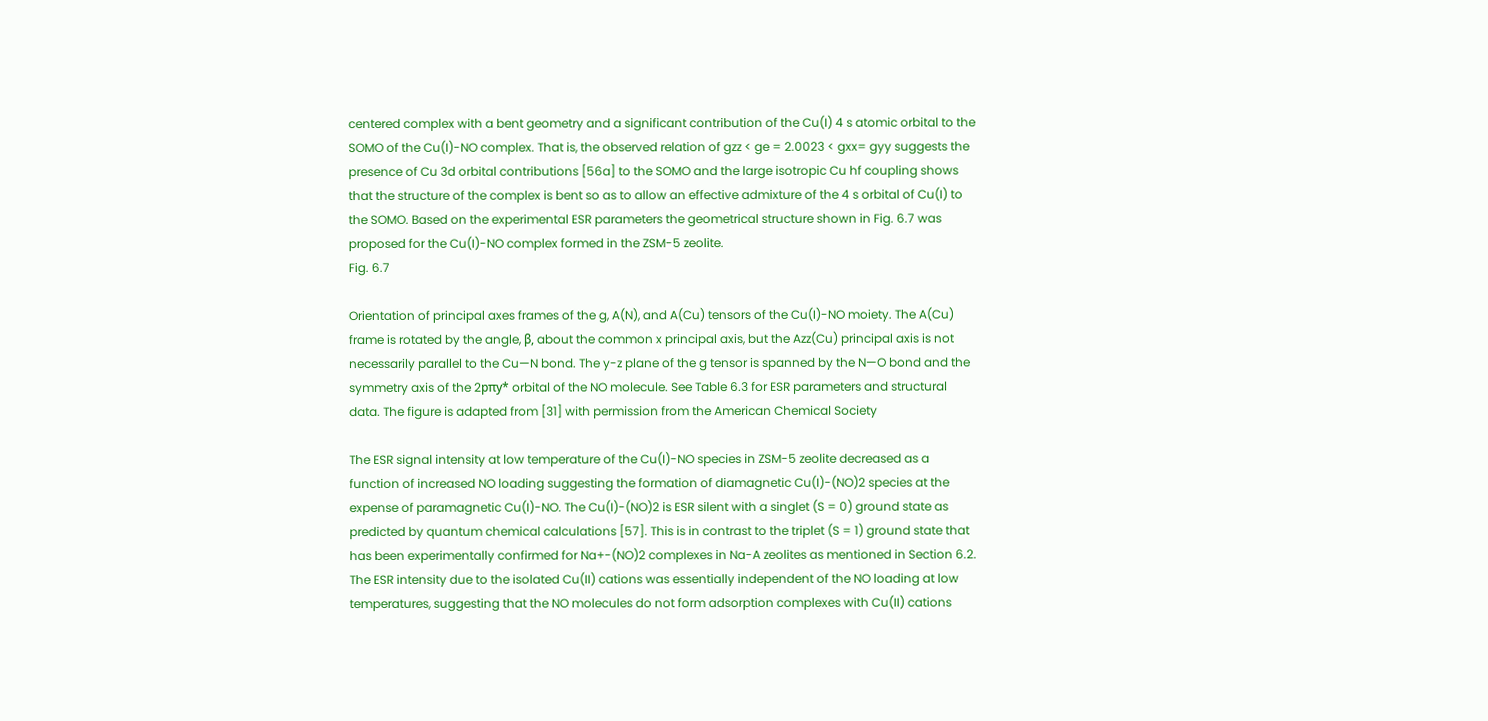centered complex with a bent geometry and a significant contribution of the Cu(I) 4 s atomic orbital to the SOMO of the Cu(I)-NO complex. That is, the observed relation of gzz < ge = 2.0023 < gxx= gyy suggests the presence of Cu 3d orbital contributions [56a] to the SOMO and the large isotropic Cu hf coupling shows that the structure of the complex is bent so as to allow an effective admixture of the 4 s orbital of Cu(I) to the SOMO. Based on the experimental ESR parameters the geometrical structure shown in Fig. 6.7 was proposed for the Cu(I)-NO complex formed in the ZSM-5 zeolite.
Fig. 6.7

Orientation of principal axes frames of the g, A(N), and A(Cu) tensors of the Cu(I)-NO moiety. The A(Cu) frame is rotated by the angle, β, about the common x principal axis, but the Azz(Cu) principal axis is not necessarily parallel to the Cu—N bond. The y-z plane of the g tensor is spanned by the N—O bond and the symmetry axis of the 2pπy* orbital of the NO molecule. See Table 6.3 for ESR parameters and structural data. The figure is adapted from [31] with permission from the American Chemical Society

The ESR signal intensity at low temperature of the Cu(I)-NO species in ZSM-5 zeolite decreased as a function of increased NO loading suggesting the formation of diamagnetic Cu(I)-(NO)2 species at the expense of paramagnetic Cu(I)-NO. The Cu(I)-(NO)2 is ESR silent with a singlet (S = 0) ground state as predicted by quantum chemical calculations [57]. This is in contrast to the triplet (S = 1) ground state that has been experimentally confirmed for Na+-(NO)2 complexes in Na-A zeolites as mentioned in Section 6.2. The ESR intensity due to the isolated Cu(II) cations was essentially independent of the NO loading at low temperatures, suggesting that the NO molecules do not form adsorption complexes with Cu(II) cations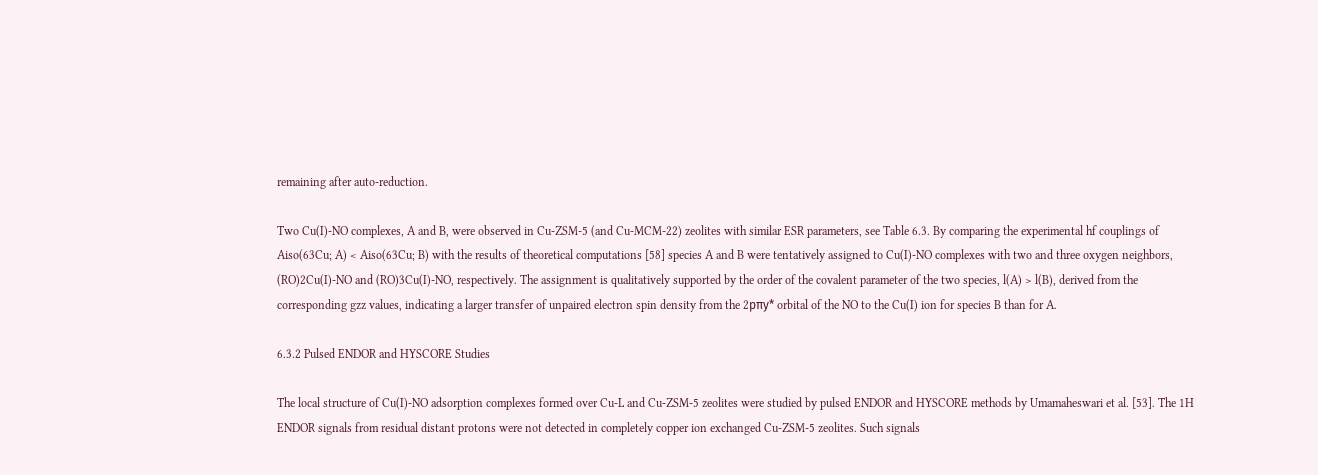remaining after auto-reduction.

Two Cu(I)-NO complexes, A and B, were observed in Cu-ZSM-5 (and Cu-MCM-22) zeolites with similar ESR parameters, see Table 6.3. By comparing the experimental hf couplings of Aiso(63Cu; A) < Aiso(63Cu; B) with the results of theoretical computations [58] species A and B were tentatively assigned to Cu(I)-NO complexes with two and three oxygen neighbors, (RO)2Cu(I)-NO and (RO)3Cu(I)-NO, respectively. The assignment is qualitatively supported by the order of the covalent parameter of the two species, l(A) > l(B), derived from the corresponding gzz values, indicating a larger transfer of unpaired electron spin density from the 2pπy* orbital of the NO to the Cu(I) ion for species B than for A.

6.3.2 Pulsed ENDOR and HYSCORE Studies

The local structure of Cu(I)-NO adsorption complexes formed over Cu-L and Cu-ZSM-5 zeolites were studied by pulsed ENDOR and HYSCORE methods by Umamaheswari et al. [53]. The 1H ENDOR signals from residual distant protons were not detected in completely copper ion exchanged Cu-ZSM-5 zeolites. Such signals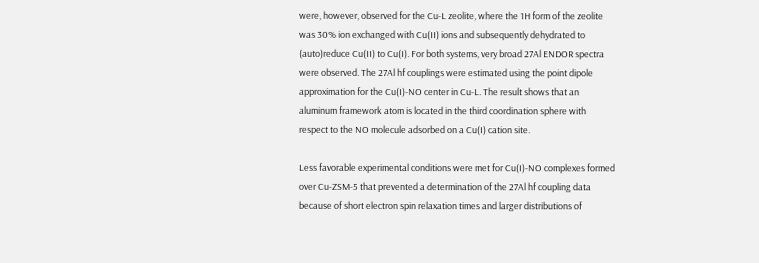were, however, observed for the Cu-L zeolite, where the 1H form of the zeolite was 30% ion exchanged with Cu(II) ions and subsequently dehydrated to (auto)reduce Cu(II) to Cu(I). For both systems, very broad 27Al ENDOR spectra were observed. The 27Al hf couplings were estimated using the point dipole approximation for the Cu(I)-NO center in Cu-L. The result shows that an aluminum framework atom is located in the third coordination sphere with respect to the NO molecule adsorbed on a Cu(I) cation site.

Less favorable experimental conditions were met for Cu(I)-NO complexes formed over Cu-ZSM-5 that prevented a determination of the 27Al hf coupling data because of short electron spin relaxation times and larger distributions of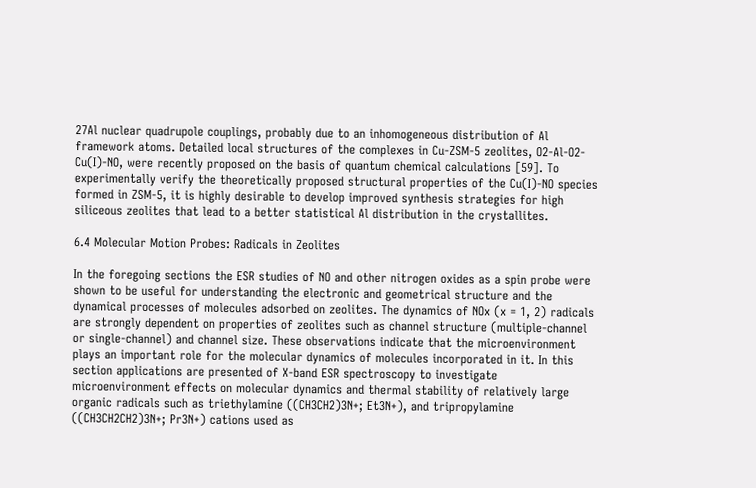27Al nuclear quadrupole couplings, probably due to an inhomogeneous distribution of Al framework atoms. Detailed local structures of the complexes in Cu-ZSM-5 zeolites, O2-Al-O2-Cu(I)-NO, were recently proposed on the basis of quantum chemical calculations [59]. To experimentally verify the theoretically proposed structural properties of the Cu(I)-NO species formed in ZSM-5, it is highly desirable to develop improved synthesis strategies for high siliceous zeolites that lead to a better statistical Al distribution in the crystallites.

6.4 Molecular Motion Probes: Radicals in Zeolites

In the foregoing sections the ESR studies of NO and other nitrogen oxides as a spin probe were shown to be useful for understanding the electronic and geometrical structure and the dynamical processes of molecules adsorbed on zeolites. The dynamics of NOx (x = 1, 2) radicals are strongly dependent on properties of zeolites such as channel structure (multiple-channel or single-channel) and channel size. These observations indicate that the microenvironment plays an important role for the molecular dynamics of molecules incorporated in it. In this section applications are presented of X-band ESR spectroscopy to investigate microenvironment effects on molecular dynamics and thermal stability of relatively large organic radicals such as triethylamine ((CH3CH2)3N+; Et3N+), and tripropylamine ((CH3CH2CH2)3N+; Pr3N+) cations used as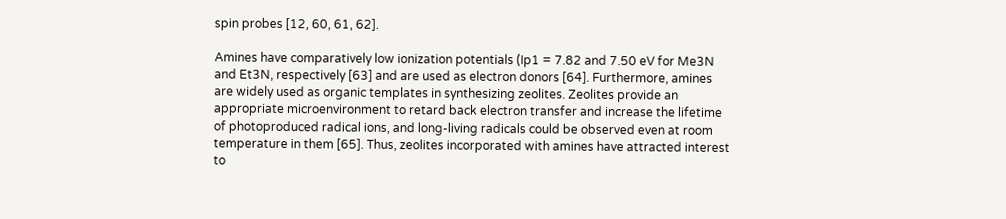spin probes [12, 60, 61, 62].

Amines have comparatively low ionization potentials (Ip1 = 7.82 and 7.50 eV for Me3N and Et3N, respectively [63] and are used as electron donors [64]. Furthermore, amines are widely used as organic templates in synthesizing zeolites. Zeolites provide an appropriate microenvironment to retard back electron transfer and increase the lifetime of photoproduced radical ions, and long-living radicals could be observed even at room temperature in them [65]. Thus, zeolites incorporated with amines have attracted interest to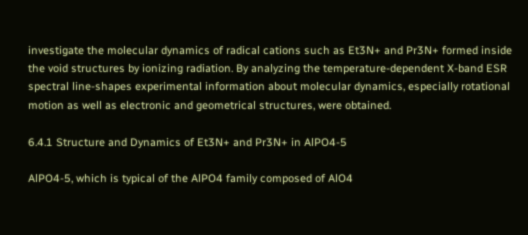investigate the molecular dynamics of radical cations such as Et3N+ and Pr3N+ formed inside the void structures by ionizing radiation. By analyzing the temperature-dependent X-band ESR spectral line-shapes experimental information about molecular dynamics, especially rotational motion as well as electronic and geometrical structures, were obtained.

6.4.1 Structure and Dynamics of Et3N+ and Pr3N+ in AlPO4-5

AlPO4-5, which is typical of the AlPO4 family composed of AlO4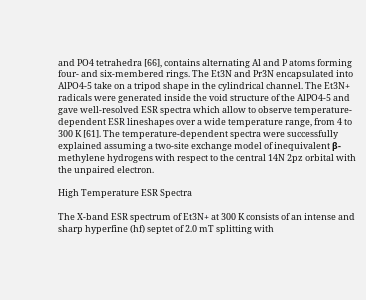and PO4 tetrahedra [66], contains alternating Al and P atoms forming four- and six-membered rings. The Et3N and Pr3N encapsulated into AlPO4-5 take on a tripod shape in the cylindrical channel. The Et3N+ radicals were generated inside the void structure of the AlPO4-5 and gave well-resolved ESR spectra which allow to observe temperature-dependent ESR lineshapes over a wide temperature range, from 4 to 300 K [61]. The temperature-dependent spectra were successfully explained assuming a two-site exchange model of inequivalent β-methylene hydrogens with respect to the central 14N 2pz orbital with the unpaired electron.

High Temperature ESR Spectra

The X-band ESR spectrum of Et3N+ at 300 K consists of an intense and sharp hyperfine (hf) septet of 2.0 mT splitting with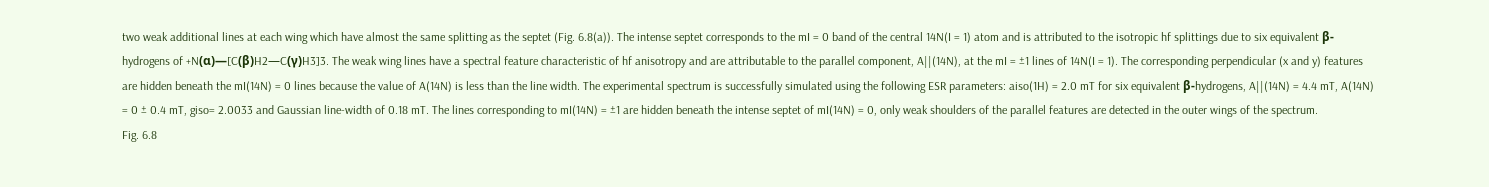two weak additional lines at each wing which have almost the same splitting as the septet (Fig. 6.8(a)). The intense septet corresponds to the mI = 0 band of the central 14N(I = 1) atom and is attributed to the isotropic hf splittings due to six equivalent β-hydrogens of +N(α)—[C(β)H2—C(γ)H3]3. The weak wing lines have a spectral feature characteristic of hf anisotropy and are attributable to the parallel component, A||(14N), at the mI = ±1 lines of 14N(I = 1). The corresponding perpendicular (x and y) features are hidden beneath the mI(14N) = 0 lines because the value of A(14N) is less than the line width. The experimental spectrum is successfully simulated using the following ESR parameters: aiso(1H) = 2.0 mT for six equivalent β-hydrogens, A||(14N) = 4.4 mT, A(14N) = 0 ± 0.4 mT, giso= 2.0033 and Gaussian line-width of 0.18 mT. The lines corresponding to mI(14N) = ±1 are hidden beneath the intense septet of mI(14N) = 0, only weak shoulders of the parallel features are detected in the outer wings of the spectrum.
Fig. 6.8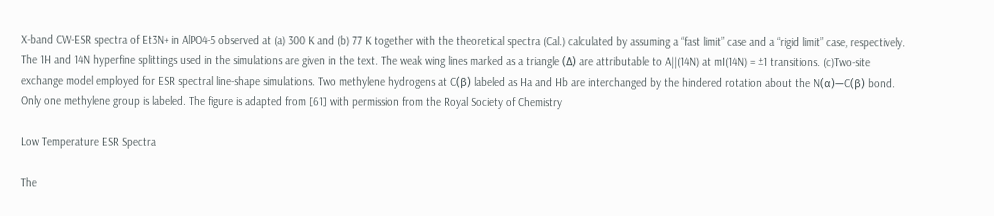X-band CW-ESR spectra of Et3N+ in AlPO4-5 observed at (a) 300 K and (b) 77 K together with the theoretical spectra (Cal.) calculated by assuming a “fast limit” case and a “rigid limit” case, respectively. The 1H and 14N hyperfine splittings used in the simulations are given in the text. The weak wing lines marked as a triangle (Δ) are attributable to A||(14N) at mI(14N) = ±1 transitions. (c)Two-site exchange model employed for ESR spectral line-shape simulations. Two methylene hydrogens at C(β) labeled as Ha and Hb are interchanged by the hindered rotation about the N(α)—C(β) bond. Only one methylene group is labeled. The figure is adapted from [61] with permission from the Royal Society of Chemistry

Low Temperature ESR Spectra

The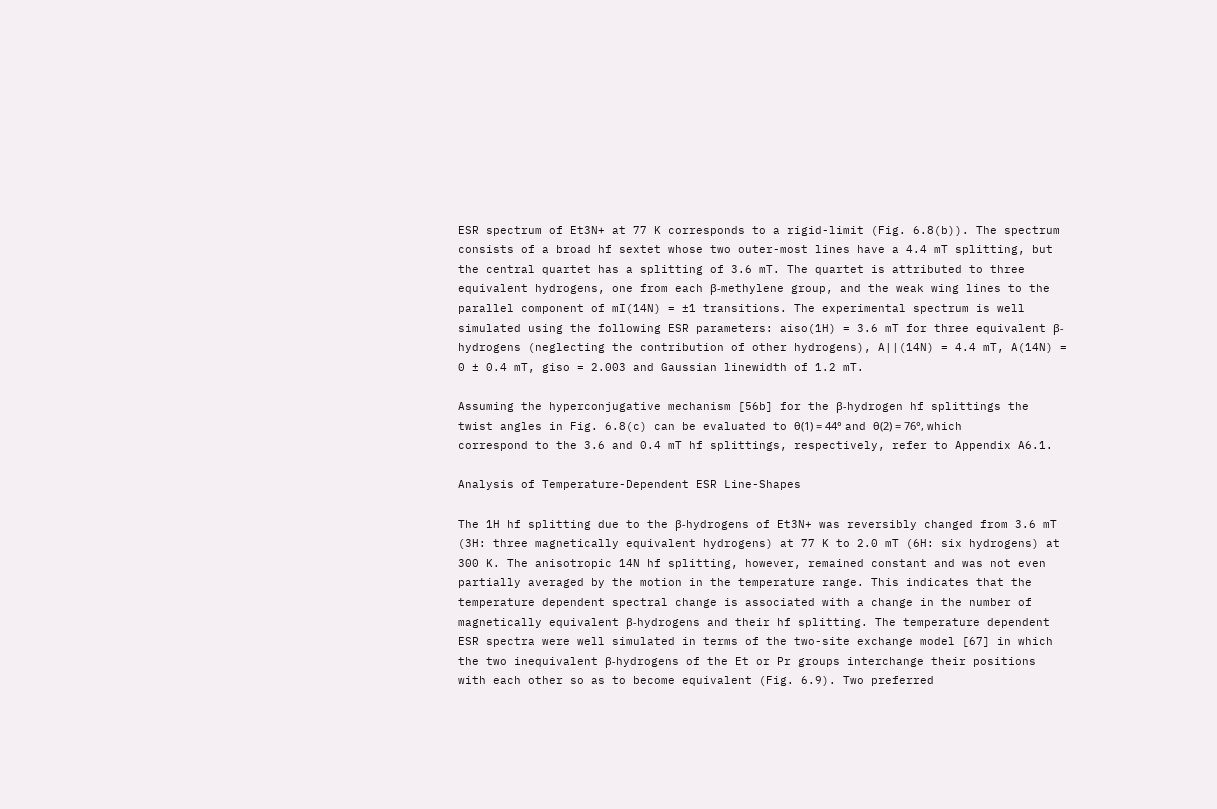ESR spectrum of Et3N+ at 77 K corresponds to a rigid-limit (Fig. 6.8(b)). The spectrum consists of a broad hf sextet whose two outer-most lines have a 4.4 mT splitting, but the central quartet has a splitting of 3.6 mT. The quartet is attributed to three equivalent hydrogens, one from each β-methylene group, and the weak wing lines to the parallel component of mI(14N) = ±1 transitions. The experimental spectrum is well simulated using the following ESR parameters: aiso(1H) = 3.6 mT for three equivalent β-hydrogens (neglecting the contribution of other hydrogens), A||(14N) = 4.4 mT, A(14N) = 0 ± 0.4 mT, giso = 2.003 and Gaussian linewidth of 1.2 mT.

Assuming the hyperconjugative mechanism [56b] for the β-hydrogen hf splittings the twist angles in Fig. 6.8(c) can be evaluated to θ(1) = 44° and θ(2) = 76°, which correspond to the 3.6 and 0.4 mT hf splittings, respectively, refer to Appendix A6.1.

Analysis of Temperature-Dependent ESR Line-Shapes

The 1H hf splitting due to the β-hydrogens of Et3N+ was reversibly changed from 3.6 mT (3H: three magnetically equivalent hydrogens) at 77 K to 2.0 mT (6H: six hydrogens) at 300 K. The anisotropic 14N hf splitting, however, remained constant and was not even partially averaged by the motion in the temperature range. This indicates that the temperature dependent spectral change is associated with a change in the number of magnetically equivalent β-hydrogens and their hf splitting. The temperature dependent ESR spectra were well simulated in terms of the two-site exchange model [67] in which the two inequivalent β-hydrogens of the Et or Pr groups interchange their positions with each other so as to become equivalent (Fig. 6.9). Two preferred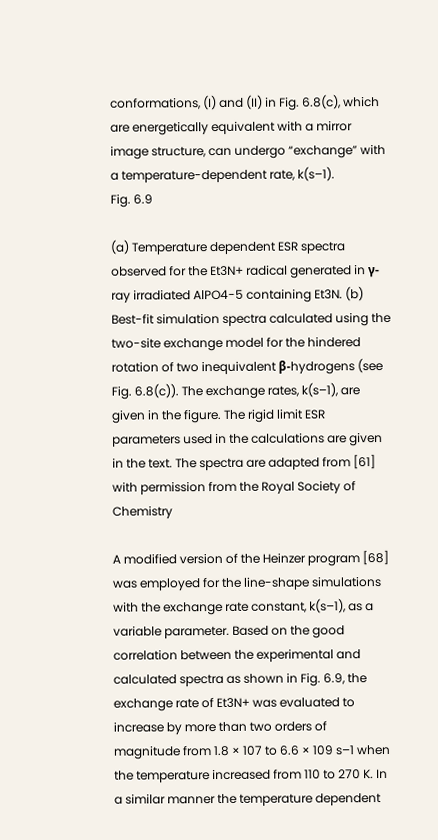conformations, (I) and (II) in Fig. 6.8(c), which are energetically equivalent with a mirror image structure, can undergo “exchange” with a temperature-dependent rate, k(s–1).
Fig. 6.9

(a) Temperature dependent ESR spectra observed for the Et3N+ radical generated in γ-ray irradiated AlPO4-5 containing Et3N. (b) Best-fit simulation spectra calculated using the two-site exchange model for the hindered rotation of two inequivalent β-hydrogens (see Fig. 6.8(c)). The exchange rates, k(s–1), are given in the figure. The rigid limit ESR parameters used in the calculations are given in the text. The spectra are adapted from [61] with permission from the Royal Society of Chemistry

A modified version of the Heinzer program [68] was employed for the line-shape simulations with the exchange rate constant, k(s–1), as a variable parameter. Based on the good correlation between the experimental and calculated spectra as shown in Fig. 6.9, the exchange rate of Et3N+ was evaluated to increase by more than two orders of magnitude from 1.8 × 107 to 6.6 × 109 s–1 when the temperature increased from 110 to 270 K. In a similar manner the temperature dependent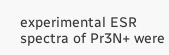experimental ESR spectra of Pr3N+ were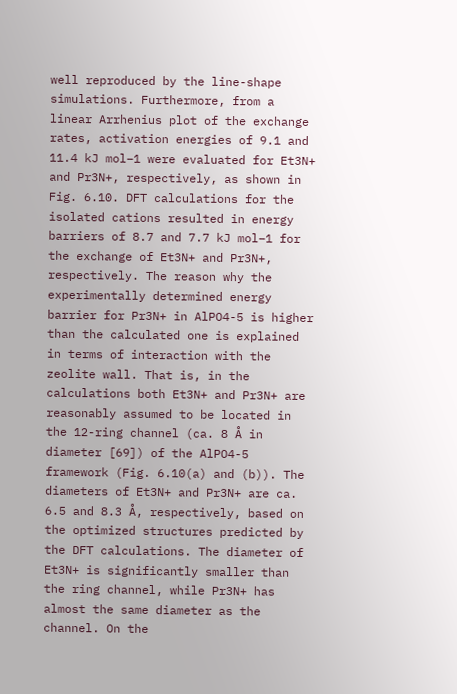well reproduced by the line-shape simulations. Furthermore, from a linear Arrhenius plot of the exchange rates, activation energies of 9.1 and 11.4 kJ mol–1 were evaluated for Et3N+ and Pr3N+, respectively, as shown in Fig. 6.10. DFT calculations for the isolated cations resulted in energy barriers of 8.7 and 7.7 kJ mol–1 for the exchange of Et3N+ and Pr3N+, respectively. The reason why the experimentally determined energy barrier for Pr3N+ in AlPO4-5 is higher than the calculated one is explained in terms of interaction with the zeolite wall. That is, in the calculations both Et3N+ and Pr3N+ are reasonably assumed to be located in the 12-ring channel (ca. 8 Å in diameter [69]) of the AlPO4-5 framework (Fig. 6.10(a) and (b)). The diameters of Et3N+ and Pr3N+ are ca. 6.5 and 8.3 Å, respectively, based on the optimized structures predicted by the DFT calculations. The diameter of Et3N+ is significantly smaller than the ring channel, while Pr3N+ has almost the same diameter as the channel. On the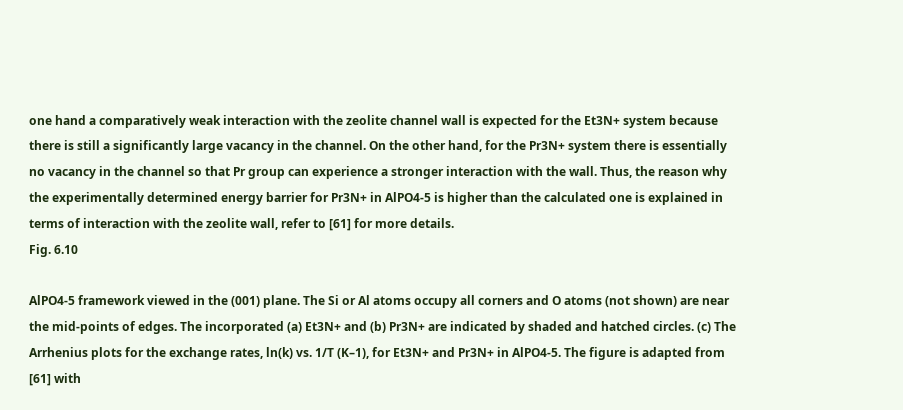one hand a comparatively weak interaction with the zeolite channel wall is expected for the Et3N+ system because there is still a significantly large vacancy in the channel. On the other hand, for the Pr3N+ system there is essentially no vacancy in the channel so that Pr group can experience a stronger interaction with the wall. Thus, the reason why the experimentally determined energy barrier for Pr3N+ in AlPO4-5 is higher than the calculated one is explained in terms of interaction with the zeolite wall, refer to [61] for more details.
Fig. 6.10

AlPO4-5 framework viewed in the (001) plane. The Si or Al atoms occupy all corners and O atoms (not shown) are near the mid-points of edges. The incorporated (a) Et3N+ and (b) Pr3N+ are indicated by shaded and hatched circles. (c) The Arrhenius plots for the exchange rates, ln(k) vs. 1/T (K–1), for Et3N+ and Pr3N+ in AlPO4-5. The figure is adapted from [61] with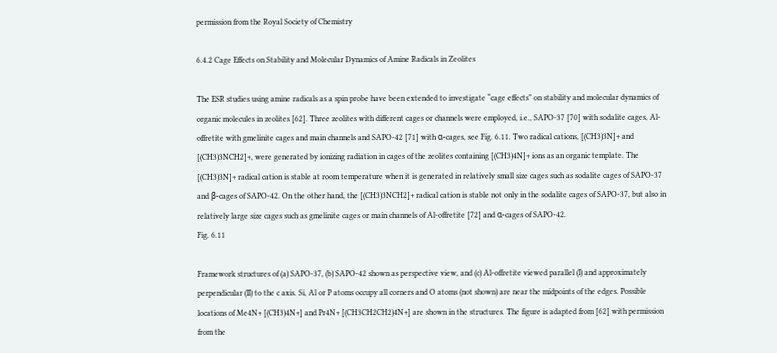permission from the Royal Society of Chemistry

6.4.2 Cage Effects on Stability and Molecular Dynamics of Amine Radicals in Zeolites

The ESR studies using amine radicals as a spin probe have been extended to investigate “cage effects” on stability and molecular dynamics of organic molecules in zeolites [62]. Three zeolites with different cages or channels were employed, i.e., SAPO-37 [70] with sodalite cages, Al-offretite with gmelinite cages and main channels and SAPO-42 [71] with α-cages, see Fig. 6.11. Two radical cations, [(CH3)3N]+ and [(CH3)3NCH2]+, were generated by ionizing radiation in cages of the zeolites containing [(CH3)4N]+ ions as an organic template. The [(CH3)3N]+ radical cation is stable at room temperature when it is generated in relatively small size cages such as sodalite cages of SAPO-37 and β-cages of SAPO-42. On the other hand, the [(CH3)3NCH2]+ radical cation is stable not only in the sodalite cages of SAPO-37, but also in relatively large size cages such as gmelinite cages or main channels of Al-offretite [72] and α-cages of SAPO-42.
Fig. 6.11

Framework structures of (a) SAPO-37, (b) SAPO-42 shown as perspective view, and (c) Al-offretite viewed parallel (I) and approximately perpendicular (II) to the c axis. Si, Al or P atoms occupy all corners and O atoms (not shown) are near the midpoints of the edges. Possible locations of Me4N+ [(CH3)4N+] and Pr4N+ [(CH3CH2CH2)4N+] are shown in the structures. The figure is adapted from [62] with permission from the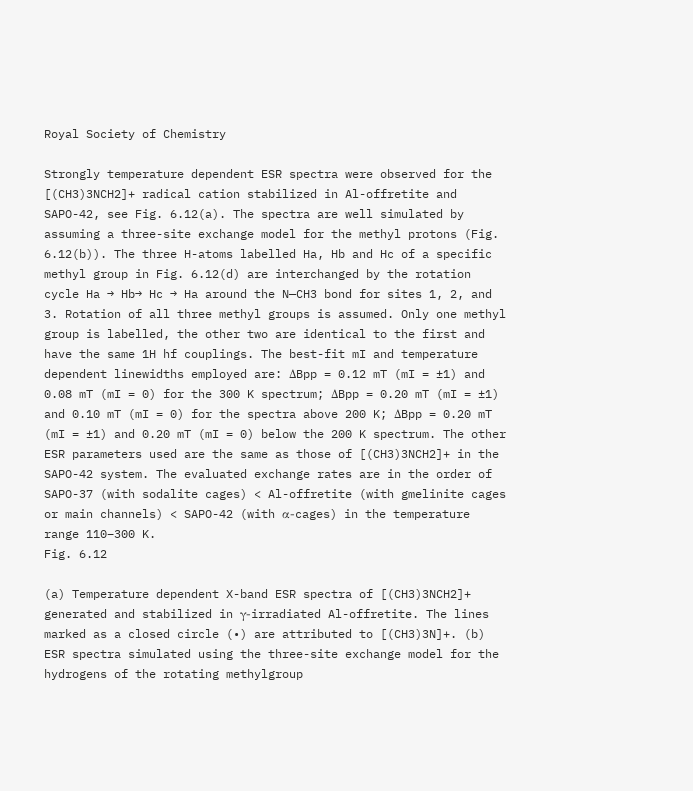Royal Society of Chemistry

Strongly temperature dependent ESR spectra were observed for the [(CH3)3NCH2]+ radical cation stabilized in Al-offretite and SAPO-42, see Fig. 6.12(a). The spectra are well simulated by assuming a three-site exchange model for the methyl protons (Fig. 6.12(b)). The three H-atoms labelled Ha, Hb and Hc of a specific methyl group in Fig. 6.12(d) are interchanged by the rotation cycle Ha → Hb→ Hc → Ha around the N—CH3 bond for sites 1, 2, and 3. Rotation of all three methyl groups is assumed. Only one methyl group is labelled, the other two are identical to the first and have the same 1H hf couplings. The best-fit mI and temperature dependent linewidths employed are: ΔBpp = 0.12 mT (mI = ±1) and 0.08 mT (mI = 0) for the 300 K spectrum; ΔBpp = 0.20 mT (mI = ±1) and 0.10 mT (mI = 0) for the spectra above 200 K; ΔBpp = 0.20 mT (mI = ±1) and 0.20 mT (mI = 0) below the 200 K spectrum. The other ESR parameters used are the same as those of [(CH3)3NCH2]+ in the SAPO-42 system. The evaluated exchange rates are in the order of SAPO-37 (with sodalite cages) < Al-offretite (with gmelinite cages or main channels) < SAPO-42 (with α-cages) in the temperature range 110–300 K.
Fig. 6.12

(a) Temperature dependent X-band ESR spectra of [(CH3)3NCH2]+ generated and stabilized in γ-irradiated Al-offretite. The lines marked as a closed circle (•) are attributed to [(CH3)3N]+. (b) ESR spectra simulated using the three-site exchange model for the hydrogens of the rotating methylgroup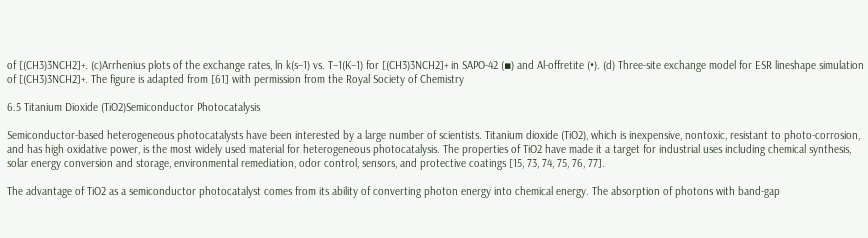of [(CH3)3NCH2]+. (c)Arrhenius plots of the exchange rates, ln k(s–1) vs. T–1(K–1) for [(CH3)3NCH2]+ in SAPO-42 (▪) and Al-offretite (•). (d) Three-site exchange model for ESR lineshape simulation of [(CH3)3NCH2]+. The figure is adapted from [61] with permission from the Royal Society of Chemistry

6.5 Titanium Dioxide (TiO2)Semiconductor Photocatalysis

Semiconductor-based heterogeneous photocatalysts have been interested by a large number of scientists. Titanium dioxide (TiO2), which is inexpensive, nontoxic, resistant to photo-corrosion, and has high oxidative power, is the most widely used material for heterogeneous photocatalysis. The properties of TiO2 have made it a target for industrial uses including chemical synthesis, solar energy conversion and storage, environmental remediation, odor control, sensors, and protective coatings [15, 73, 74, 75, 76, 77].

The advantage of TiO2 as a semiconductor photocatalyst comes from its ability of converting photon energy into chemical energy. The absorption of photons with band-gap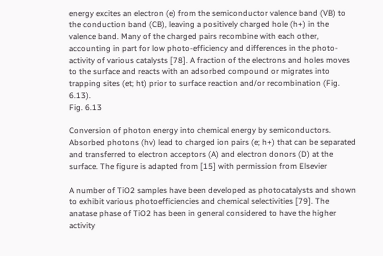energy excites an electron (e) from the semiconductor valence band (VB) to the conduction band (CB), leaving a positively charged hole (h+) in the valence band. Many of the charged pairs recombine with each other, accounting in part for low photo-efficiency and differences in the photo-activity of various catalysts [78]. A fraction of the electrons and holes moves to the surface and reacts with an adsorbed compound or migrates into trapping sites (et; ht) prior to surface reaction and/or recombination (Fig. 6.13).
Fig. 6.13

Conversion of photon energy into chemical energy by semiconductors. Absorbed photons (hv) lead to charged ion pairs (e; h+) that can be separated and transferred to electron acceptors (A) and electron donors (D) at the surface. The figure is adapted from [15] with permission from Elsevier

A number of TiO2 samples have been developed as photocatalysts and shown to exhibit various photoefficiencies and chemical selectivities [79]. The anatase phase of TiO2 has been in general considered to have the higher activity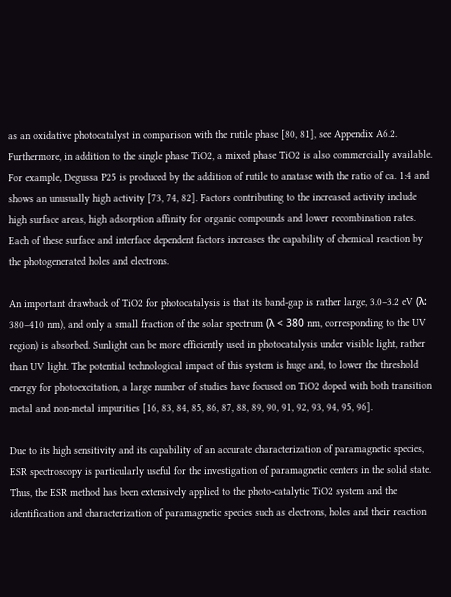as an oxidative photocatalyst in comparison with the rutile phase [80, 81], see Appendix A6.2. Furthermore, in addition to the single phase TiO2, a mixed phase TiO2 is also commercially available. For example, Degussa P25 is produced by the addition of rutile to anatase with the ratio of ca. 1:4 and shows an unusually high activity [73, 74, 82]. Factors contributing to the increased activity include high surface areas, high adsorption affinity for organic compounds and lower recombination rates. Each of these surface and interface dependent factors increases the capability of chemical reaction by the photogenerated holes and electrons.

An important drawback of TiO2 for photocatalysis is that its band-gap is rather large, 3.0–3.2 eV (λ: 380–410 nm), and only a small fraction of the solar spectrum (λ < 380 nm, corresponding to the UV region) is absorbed. Sunlight can be more efficiently used in photocatalysis under visible light, rather than UV light. The potential technological impact of this system is huge and, to lower the threshold energy for photoexcitation, a large number of studies have focused on TiO2 doped with both transition metal and non-metal impurities [16, 83, 84, 85, 86, 87, 88, 89, 90, 91, 92, 93, 94, 95, 96].

Due to its high sensitivity and its capability of an accurate characterization of paramagnetic species, ESR spectroscopy is particularly useful for the investigation of paramagnetic centers in the solid state. Thus, the ESR method has been extensively applied to the photo-catalytic TiO2 system and the identification and characterization of paramagnetic species such as electrons, holes and their reaction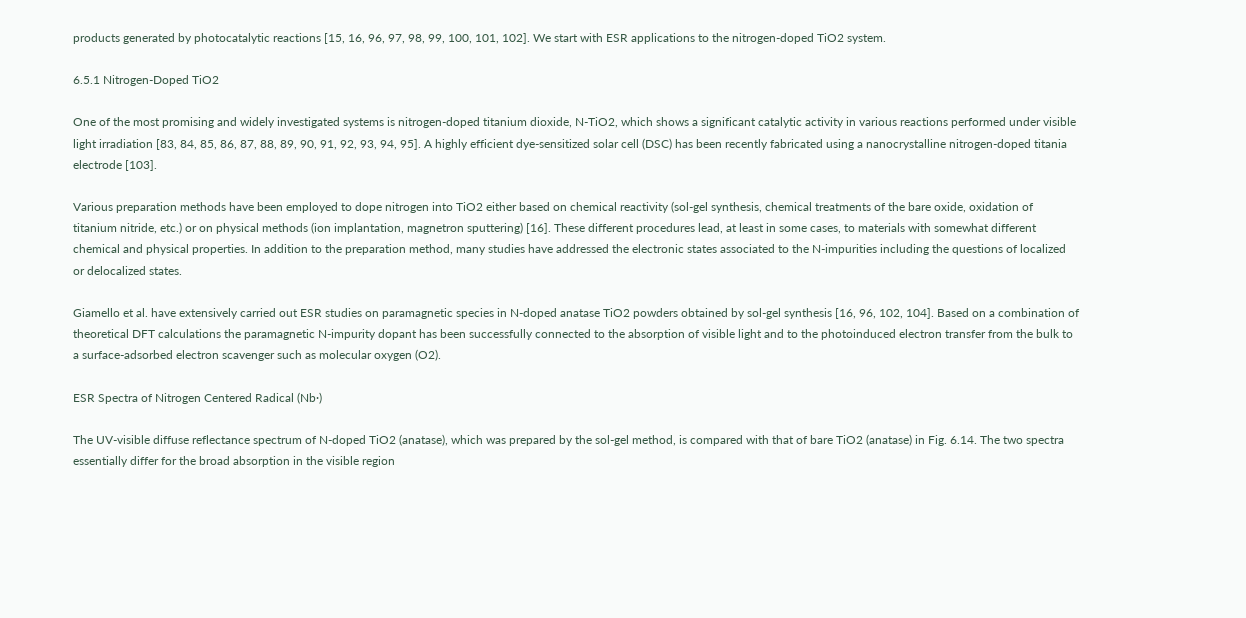products generated by photocatalytic reactions [15, 16, 96, 97, 98, 99, 100, 101, 102]. We start with ESR applications to the nitrogen-doped TiO2 system.

6.5.1 Nitrogen-Doped TiO2

One of the most promising and widely investigated systems is nitrogen-doped titanium dioxide, N-TiO2, which shows a significant catalytic activity in various reactions performed under visible light irradiation [83, 84, 85, 86, 87, 88, 89, 90, 91, 92, 93, 94, 95]. A highly efficient dye-sensitized solar cell (DSC) has been recently fabricated using a nanocrystalline nitrogen-doped titania electrode [103].

Various preparation methods have been employed to dope nitrogen into TiO2 either based on chemical reactivity (sol-gel synthesis, chemical treatments of the bare oxide, oxidation of titanium nitride, etc.) or on physical methods (ion implantation, magnetron sputtering) [16]. These different procedures lead, at least in some cases, to materials with somewhat different chemical and physical properties. In addition to the preparation method, many studies have addressed the electronic states associated to the N-impurities including the questions of localized or delocalized states.

Giamello et al. have extensively carried out ESR studies on paramagnetic species in N-doped anatase TiO2 powders obtained by sol-gel synthesis [16, 96, 102, 104]. Based on a combination of theoretical DFT calculations the paramagnetic N-impurity dopant has been successfully connected to the absorption of visible light and to the photoinduced electron transfer from the bulk to a surface-adsorbed electron scavenger such as molecular oxygen (O2).

ESR Spectra of Nitrogen Centered Radical (Nb·)

The UV-visible diffuse reflectance spectrum of N-doped TiO2 (anatase), which was prepared by the sol-gel method, is compared with that of bare TiO2 (anatase) in Fig. 6.14. The two spectra essentially differ for the broad absorption in the visible region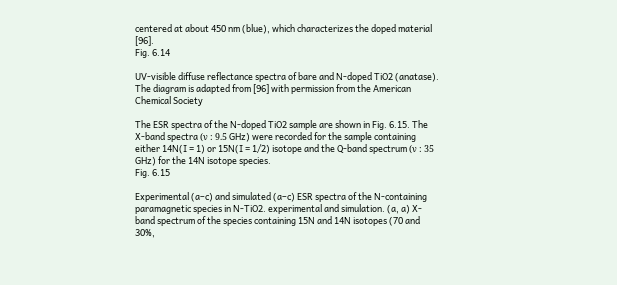centered at about 450 nm (blue), which characterizes the doped material [96].
Fig. 6.14

UV-visible diffuse reflectance spectra of bare and N-doped TiO2 (anatase). The diagram is adapted from [96] with permission from the American Chemical Society

The ESR spectra of the N-doped TiO2 sample are shown in Fig. 6.15. The X-band spectra (ν : 9.5 GHz) were recorded for the sample containing either 14N(I = 1) or 15N(I = 1/2) isotope and the Q-band spectrum (ν : 35 GHz) for the 14N isotope species.
Fig. 6.15

Experimental (a–c) and simulated (a–c) ESR spectra of the N-containing paramagnetic species in N-TiO2. experimental and simulation. (a, a) X-band spectrum of the species containing 15N and 14N isotopes (70 and 30%,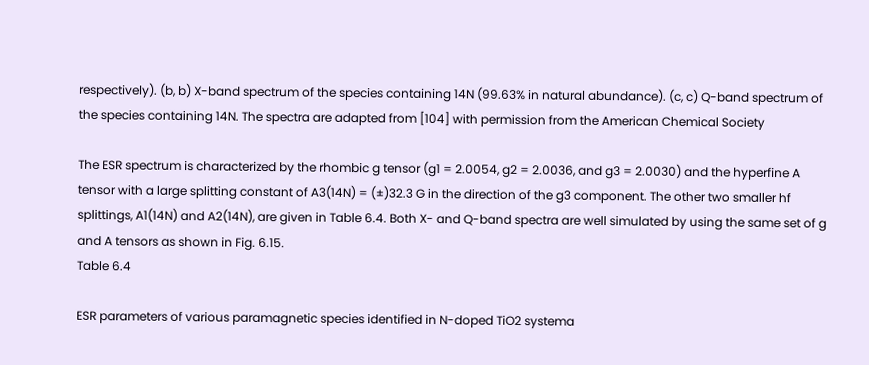respectively). (b, b) X-band spectrum of the species containing 14N (99.63% in natural abundance). (c, c) Q-band spectrum of the species containing 14N. The spectra are adapted from [104] with permission from the American Chemical Society

The ESR spectrum is characterized by the rhombic g tensor (g1 = 2.0054, g2 = 2.0036, and g3 = 2.0030) and the hyperfine A tensor with a large splitting constant of A3(14N) = (±)32.3 G in the direction of the g3 component. The other two smaller hf splittings, A1(14N) and A2(14N), are given in Table 6.4. Both X- and Q-band spectra are well simulated by using the same set of g and A tensors as shown in Fig. 6.15.
Table 6.4

ESR parameters of various paramagnetic species identified in N-doped TiO2 systema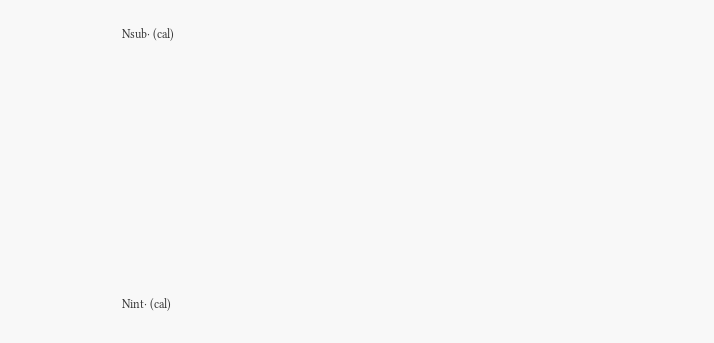Nsub· (cal)










Nint· (cal)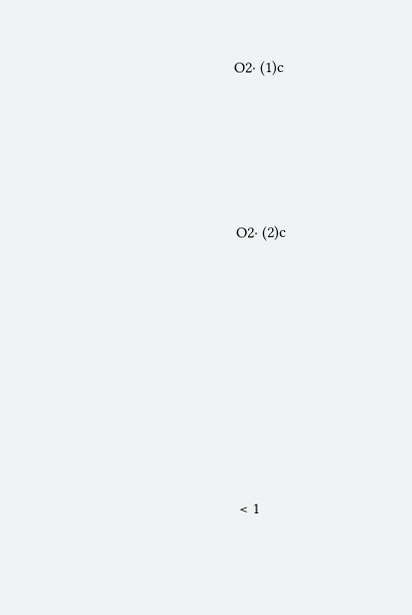O2· (1)c





O2· (2)c









< 1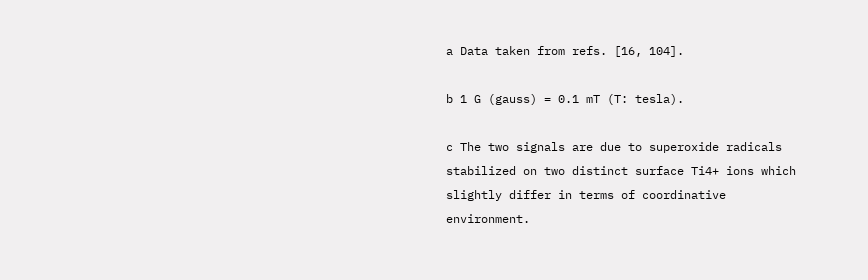a Data taken from refs. [16, 104].

b 1 G (gauss) = 0.1 mT (T: tesla).

c The two signals are due to superoxide radicals stabilized on two distinct surface Ti4+ ions which slightly differ in terms of coordinative environment.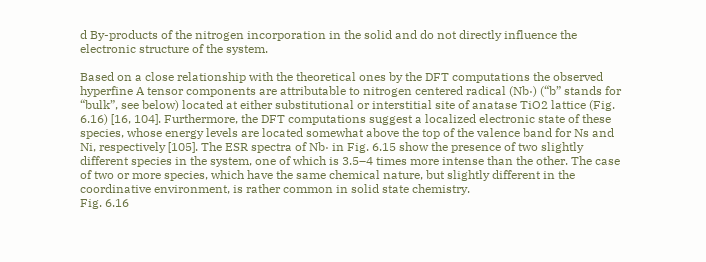d By-products of the nitrogen incorporation in the solid and do not directly influence the electronic structure of the system.

Based on a close relationship with the theoretical ones by the DFT computations the observed hyperfine A tensor components are attributable to nitrogen centered radical (Nb·) (“b” stands for “bulk”, see below) located at either substitutional or interstitial site of anatase TiO2 lattice (Fig. 6.16) [16, 104]. Furthermore, the DFT computations suggest a localized electronic state of these species, whose energy levels are located somewhat above the top of the valence band for Ns and Ni, respectively [105]. The ESR spectra of Nb· in Fig. 6.15 show the presence of two slightly different species in the system, one of which is 3.5–4 times more intense than the other. The case of two or more species, which have the same chemical nature, but slightly different in the coordinative environment, is rather common in solid state chemistry.
Fig. 6.16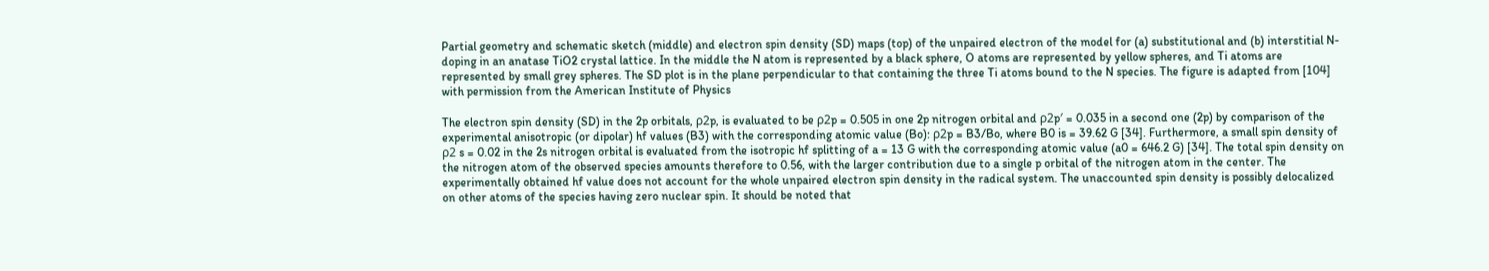Partial geometry and schematic sketch (middle) and electron spin density (SD) maps (top) of the unpaired electron of the model for (a) substitutional and (b) interstitial N-doping in an anatase TiO2 crystal lattice. In the middle the N atom is represented by a black sphere, O atoms are represented by yellow spheres, and Ti atoms are represented by small grey spheres. The SD plot is in the plane perpendicular to that containing the three Ti atoms bound to the N species. The figure is adapted from [104] with permission from the American Institute of Physics

The electron spin density (SD) in the 2p orbitals, ρ2p, is evaluated to be ρ2p = 0.505 in one 2p nitrogen orbital and ρ2p′ = 0.035 in a second one (2p) by comparison of the experimental anisotropic (or dipolar) hf values (B3) with the corresponding atomic value (Bo): ρ2p = B3/Bo, where B0 is = 39.62 G [34]. Furthermore, a small spin density of ρ2 s = 0.02 in the 2s nitrogen orbital is evaluated from the isotropic hf splitting of a = 13 G with the corresponding atomic value (a0 = 646.2 G) [34]. The total spin density on the nitrogen atom of the observed species amounts therefore to 0.56, with the larger contribution due to a single p orbital of the nitrogen atom in the center. The experimentally obtained hf value does not account for the whole unpaired electron spin density in the radical system. The unaccounted spin density is possibly delocalized on other atoms of the species having zero nuclear spin. It should be noted that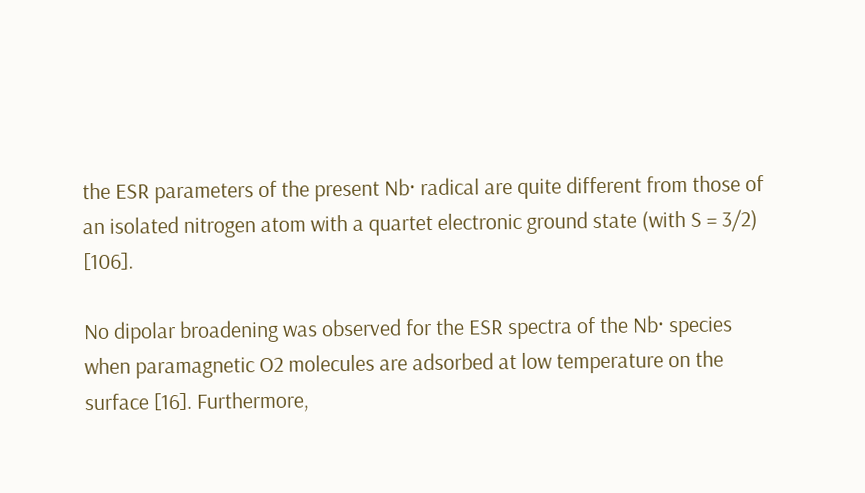the ESR parameters of the present Nb· radical are quite different from those of an isolated nitrogen atom with a quartet electronic ground state (with S = 3/2) [106].

No dipolar broadening was observed for the ESR spectra of the Nb· species when paramagnetic O2 molecules are adsorbed at low temperature on the surface [16]. Furthermore,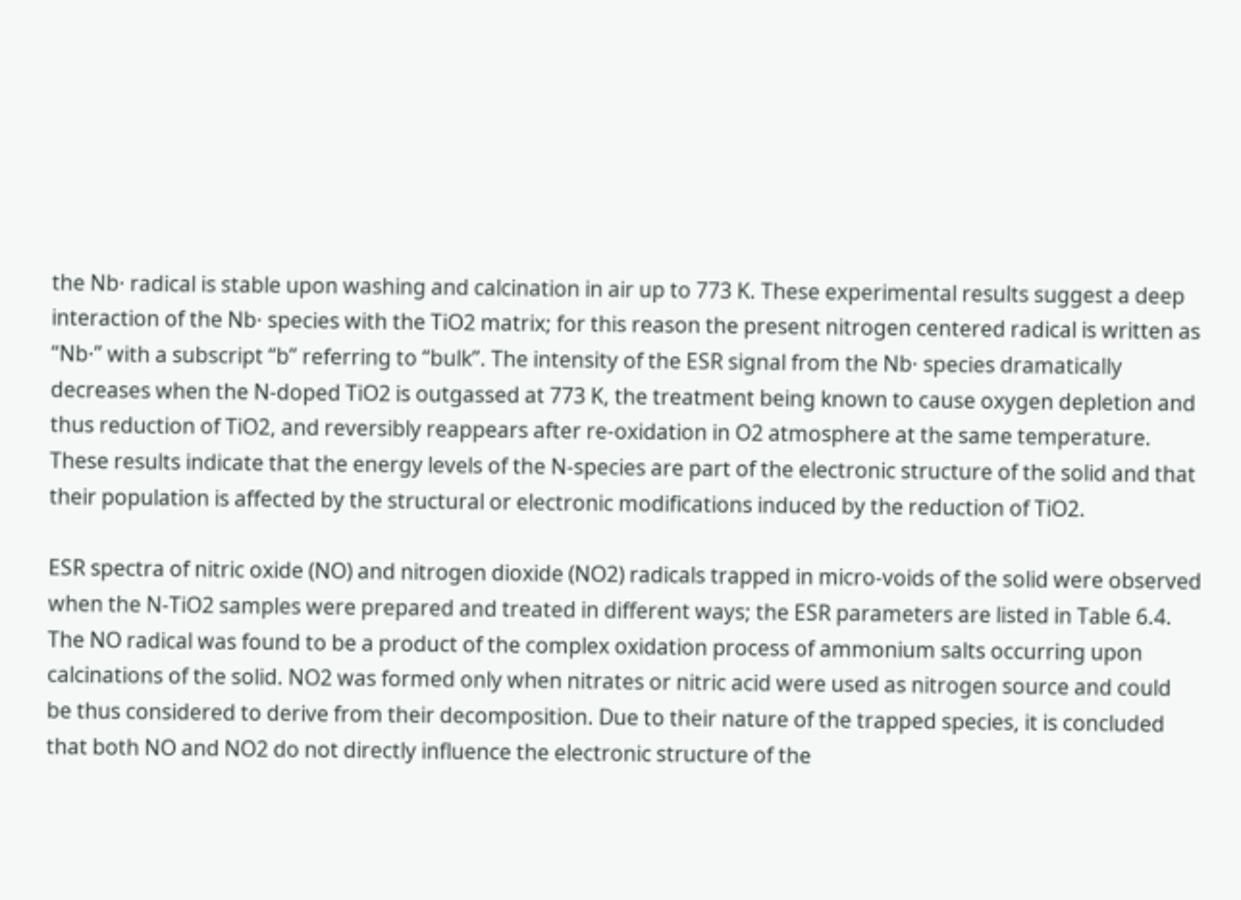the Nb· radical is stable upon washing and calcination in air up to 773 K. These experimental results suggest a deep interaction of the Nb· species with the TiO2 matrix; for this reason the present nitrogen centered radical is written as “Nb·” with a subscript “b” referring to “bulk”. The intensity of the ESR signal from the Nb· species dramatically decreases when the N-doped TiO2 is outgassed at 773 K, the treatment being known to cause oxygen depletion and thus reduction of TiO2, and reversibly reappears after re-oxidation in O2 atmosphere at the same temperature. These results indicate that the energy levels of the N-species are part of the electronic structure of the solid and that their population is affected by the structural or electronic modifications induced by the reduction of TiO2.

ESR spectra of nitric oxide (NO) and nitrogen dioxide (NO2) radicals trapped in micro-voids of the solid were observed when the N-TiO2 samples were prepared and treated in different ways; the ESR parameters are listed in Table 6.4. The NO radical was found to be a product of the complex oxidation process of ammonium salts occurring upon calcinations of the solid. NO2 was formed only when nitrates or nitric acid were used as nitrogen source and could be thus considered to derive from their decomposition. Due to their nature of the trapped species, it is concluded that both NO and NO2 do not directly influence the electronic structure of the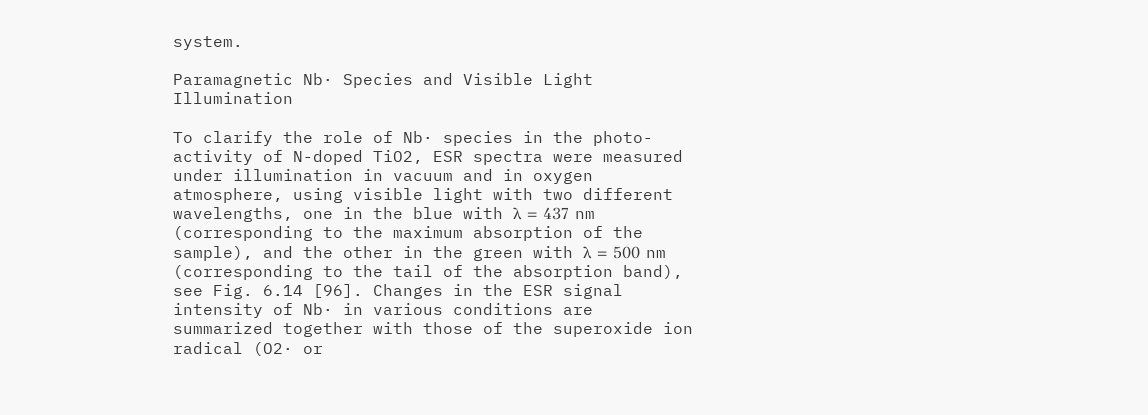system.

Paramagnetic Nb· Species and Visible Light Illumination

To clarify the role of Nb· species in the photo-activity of N-doped TiO2, ESR spectra were measured under illumination in vacuum and in oxygen atmosphere, using visible light with two different wavelengths, one in the blue with λ = 437 nm (corresponding to the maximum absorption of the sample), and the other in the green with λ = 500 nm (corresponding to the tail of the absorption band), see Fig. 6.14 [96]. Changes in the ESR signal intensity of Nb· in various conditions are summarized together with those of the superoxide ion radical (O2· or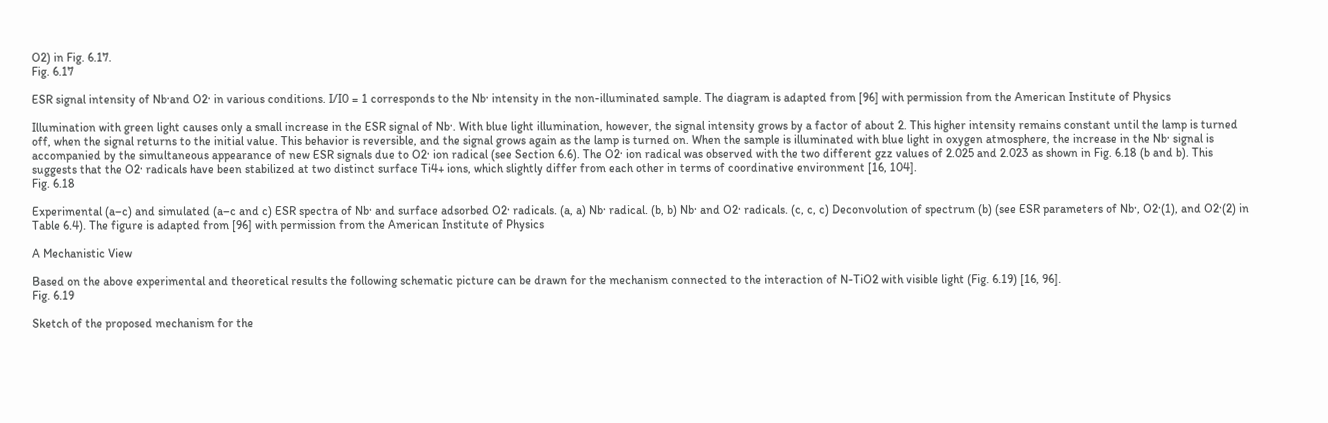O2) in Fig. 6.17.
Fig. 6.17

ESR signal intensity of Nb·and O2· in various conditions. I/I0 = 1 corresponds to the Nb· intensity in the non-illuminated sample. The diagram is adapted from [96] with permission from the American Institute of Physics

Illumination with green light causes only a small increase in the ESR signal of Nb·. With blue light illumination, however, the signal intensity grows by a factor of about 2. This higher intensity remains constant until the lamp is turned off, when the signal returns to the initial value. This behavior is reversible, and the signal grows again as the lamp is turned on. When the sample is illuminated with blue light in oxygen atmosphere, the increase in the Nb· signal is accompanied by the simultaneous appearance of new ESR signals due to O2· ion radical (see Section 6.6). The O2· ion radical was observed with the two different gzz values of 2.025 and 2.023 as shown in Fig. 6.18 (b and b). This suggests that the O2· radicals have been stabilized at two distinct surface Ti4+ ions, which slightly differ from each other in terms of coordinative environment [16, 104].
Fig. 6.18

Experimental (a–c) and simulated (a–c and c) ESR spectra of Nb· and surface adsorbed O2· radicals. (a, a) Nb· radical. (b, b) Nb· and O2· radicals. (c, c, c) Deconvolution of spectrum (b) (see ESR parameters of Nb·, O2·(1), and O2·(2) in Table 6.4). The figure is adapted from [96] with permission from the American Institute of Physics

A Mechanistic View

Based on the above experimental and theoretical results the following schematic picture can be drawn for the mechanism connected to the interaction of N-TiO2 with visible light (Fig. 6.19) [16, 96].
Fig. 6.19

Sketch of the proposed mechanism for the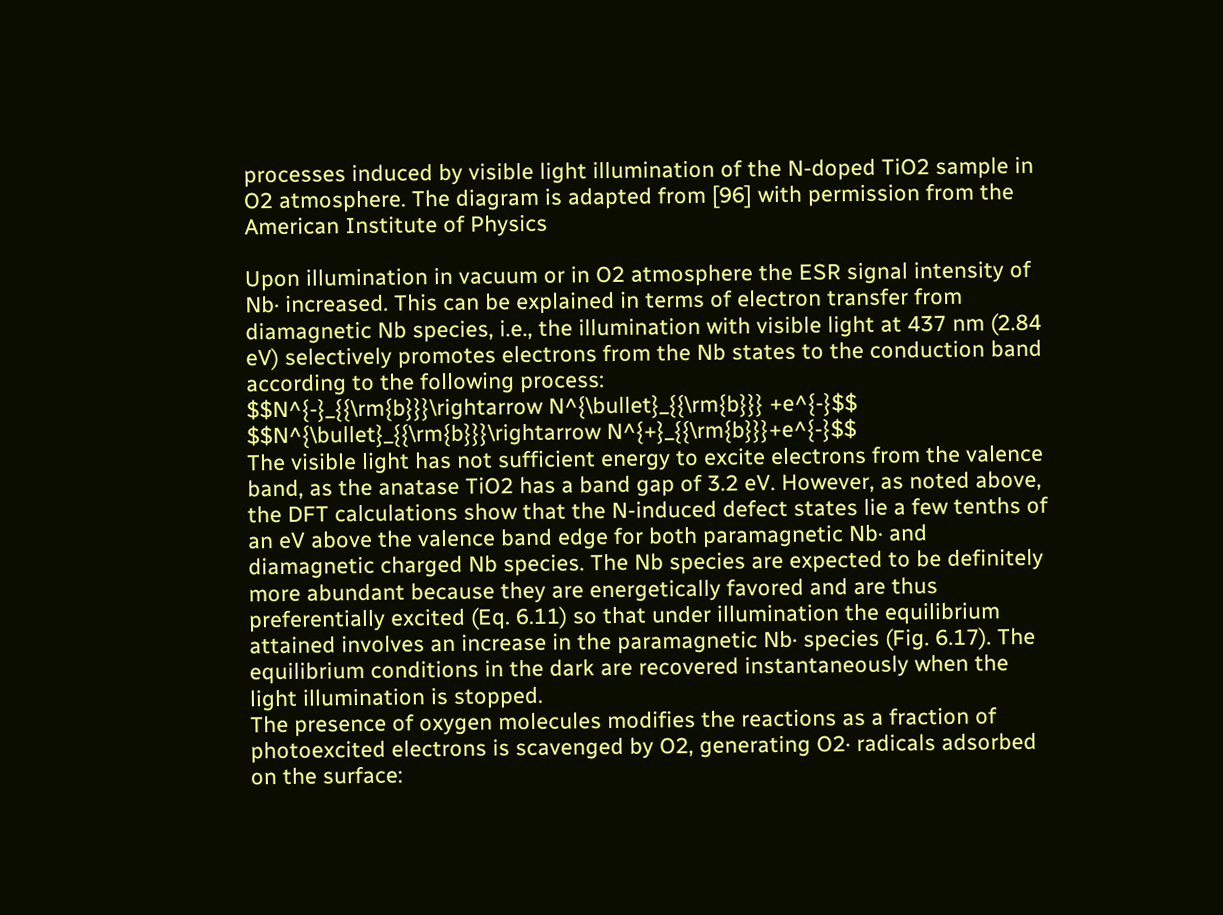processes induced by visible light illumination of the N-doped TiO2 sample in O2 atmosphere. The diagram is adapted from [96] with permission from the American Institute of Physics

Upon illumination in vacuum or in O2 atmosphere the ESR signal intensity of Nb· increased. This can be explained in terms of electron transfer from diamagnetic Nb species, i.e., the illumination with visible light at 437 nm (2.84 eV) selectively promotes electrons from the Nb states to the conduction band according to the following process:
$$N^{-}_{{\rm{b}}}\rightarrow N^{\bullet}_{{\rm{b}}} +e^{-}$$
$$N^{\bullet}_{{\rm{b}}}\rightarrow N^{+}_{{\rm{b}}}+e^{-}$$
The visible light has not sufficient energy to excite electrons from the valence band, as the anatase TiO2 has a band gap of 3.2 eV. However, as noted above, the DFT calculations show that the N-induced defect states lie a few tenths of an eV above the valence band edge for both paramagnetic Nb· and diamagnetic charged Nb species. The Nb species are expected to be definitely more abundant because they are energetically favored and are thus preferentially excited (Eq. 6.11) so that under illumination the equilibrium attained involves an increase in the paramagnetic Nb· species (Fig. 6.17). The equilibrium conditions in the dark are recovered instantaneously when the light illumination is stopped.
The presence of oxygen molecules modifies the reactions as a fraction of photoexcited electrons is scavenged by O2, generating O2· radicals adsorbed on the surface: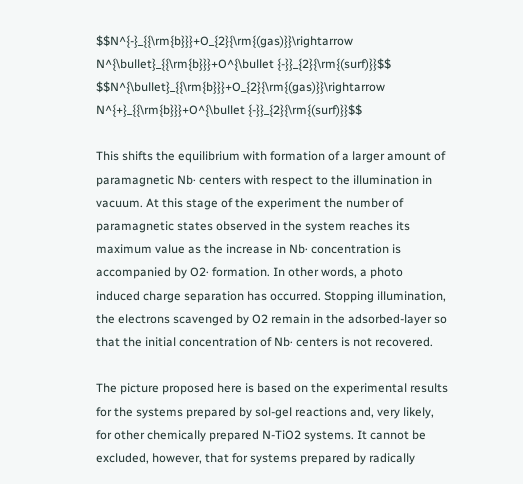$$N^{-}_{{\rm{b}}}+O_{2}{\rm{(gas)}}\rightarrow N^{\bullet}_{{\rm{b}}}+O^{\bullet {-}}_{2}{\rm{(surf)}}$$
$$N^{\bullet}_{{\rm{b}}}+O_{2}{\rm{(gas)}}\rightarrow N^{+}_{{\rm{b}}}+O^{\bullet {-}}_{2}{\rm{(surf)}}$$

This shifts the equilibrium with formation of a larger amount of paramagnetic Nb· centers with respect to the illumination in vacuum. At this stage of the experiment the number of paramagnetic states observed in the system reaches its maximum value as the increase in Nb· concentration is accompanied by O2· formation. In other words, a photo induced charge separation has occurred. Stopping illumination, the electrons scavenged by O2 remain in the adsorbed-layer so that the initial concentration of Nb· centers is not recovered.

The picture proposed here is based on the experimental results for the systems prepared by sol-gel reactions and, very likely, for other chemically prepared N-TiO2 systems. It cannot be excluded, however, that for systems prepared by radically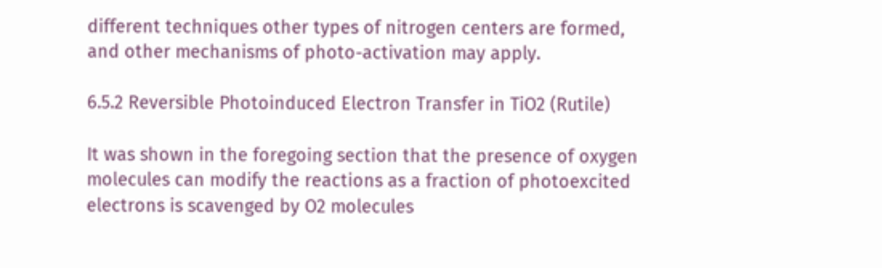different techniques other types of nitrogen centers are formed, and other mechanisms of photo-activation may apply.

6.5.2 Reversible Photoinduced Electron Transfer in TiO2 (Rutile)

It was shown in the foregoing section that the presence of oxygen molecules can modify the reactions as a fraction of photoexcited electrons is scavenged by O2 molecules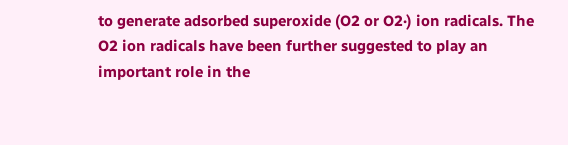to generate adsorbed superoxide (O2 or O2·) ion radicals. The O2 ion radicals have been further suggested to play an important role in the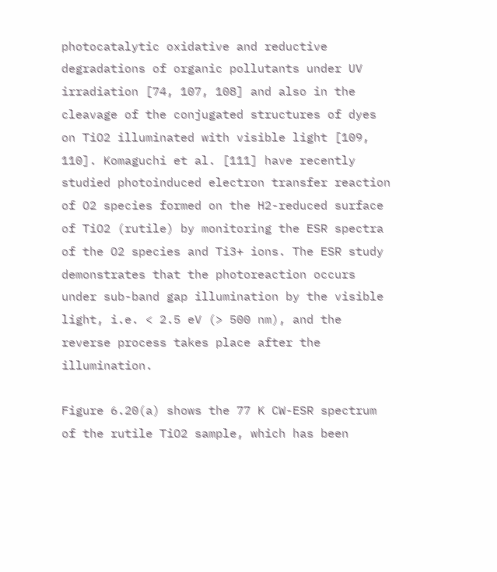photocatalytic oxidative and reductive degradations of organic pollutants under UV irradiation [74, 107, 108] and also in the cleavage of the conjugated structures of dyes on TiO2 illuminated with visible light [109, 110]. Komaguchi et al. [111] have recently studied photoinduced electron transfer reaction of O2 species formed on the H2-reduced surface of TiO2 (rutile) by monitoring the ESR spectra of the O2 species and Ti3+ ions. The ESR study demonstrates that the photoreaction occurs under sub-band gap illumination by the visible light, i.e. < 2.5 eV (> 500 nm), and the reverse process takes place after the illumination.

Figure 6.20(a) shows the 77 K CW-ESR spectrum of the rutile TiO2 sample, which has been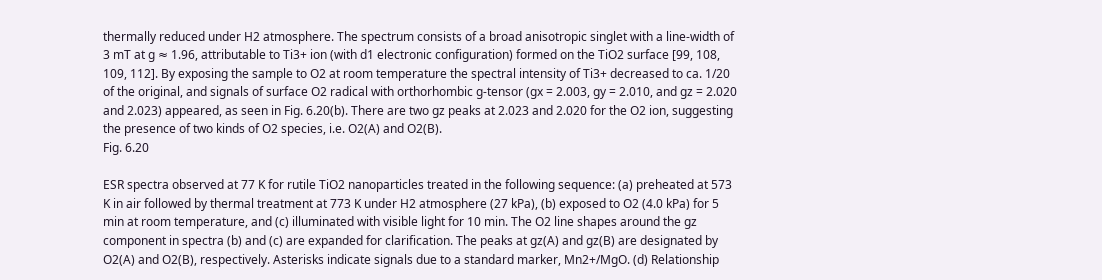thermally reduced under H2 atmosphere. The spectrum consists of a broad anisotropic singlet with a line-width of 3 mT at g ≈ 1.96, attributable to Ti3+ ion (with d1 electronic configuration) formed on the TiO2 surface [99, 108, 109, 112]. By exposing the sample to O2 at room temperature the spectral intensity of Ti3+ decreased to ca. 1/20 of the original, and signals of surface O2 radical with orthorhombic g-tensor (gx = 2.003, gy = 2.010, and gz = 2.020 and 2.023) appeared, as seen in Fig. 6.20(b). There are two gz peaks at 2.023 and 2.020 for the O2 ion, suggesting the presence of two kinds of O2 species, i.e. O2(A) and O2(B).
Fig. 6.20

ESR spectra observed at 77 K for rutile TiO2 nanoparticles treated in the following sequence: (a) preheated at 573 K in air followed by thermal treatment at 773 K under H2 atmosphere (27 kPa), (b) exposed to O2 (4.0 kPa) for 5 min at room temperature, and (c) illuminated with visible light for 10 min. The O2 line shapes around the gz component in spectra (b) and (c) are expanded for clarification. The peaks at gz(A) and gz(B) are designated by O2(A) and O2(B), respectively. Asterisks indicate signals due to a standard marker, Mn2+/MgO. (d) Relationship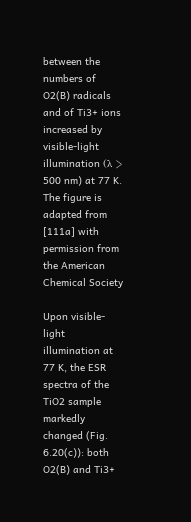between the numbers of O2(B) radicals and of Ti3+ ions increased by visible-light illumination (λ > 500 nm) at 77 K. The figure is adapted from [111a] with permission from the American Chemical Society

Upon visible-light illumination at 77 K, the ESR spectra of the TiO2 sample markedly changed (Fig. 6.20(c)): both O2(B) and Ti3+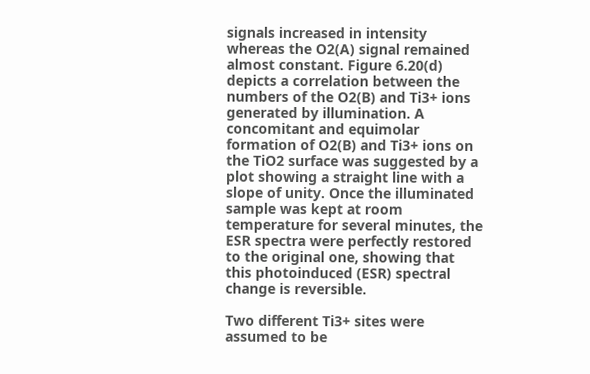signals increased in intensity whereas the O2(A) signal remained almost constant. Figure 6.20(d) depicts a correlation between the numbers of the O2(B) and Ti3+ ions generated by illumination. A concomitant and equimolar formation of O2(B) and Ti3+ ions on the TiO2 surface was suggested by a plot showing a straight line with a slope of unity. Once the illuminated sample was kept at room temperature for several minutes, the ESR spectra were perfectly restored to the original one, showing that this photoinduced (ESR) spectral change is reversible.

Two different Ti3+ sites were assumed to be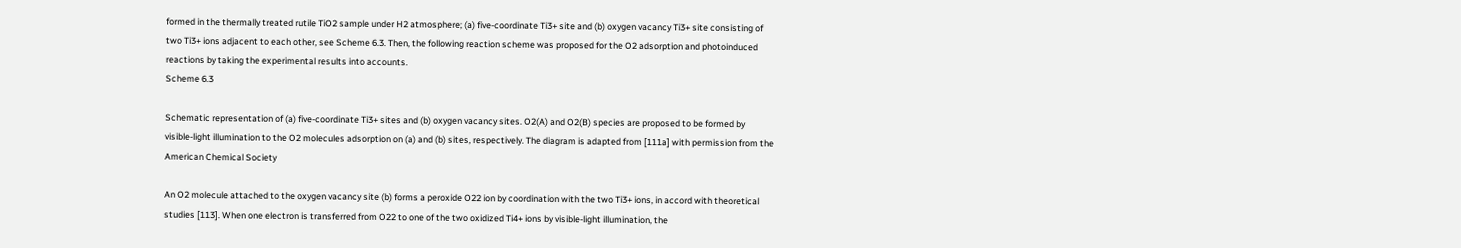formed in the thermally treated rutile TiO2 sample under H2 atmosphere; (a) five-coordinate Ti3+ site and (b) oxygen vacancy Ti3+ site consisting of two Ti3+ ions adjacent to each other, see Scheme 6.3. Then, the following reaction scheme was proposed for the O2 adsorption and photoinduced reactions by taking the experimental results into accounts.
Scheme 6.3

Schematic representation of (a) five-coordinate Ti3+ sites and (b) oxygen vacancy sites. O2(A) and O2(B) species are proposed to be formed by visible-light illumination to the O2 molecules adsorption on (a) and (b) sites, respectively. The diagram is adapted from [111a] with permission from the American Chemical Society

An O2 molecule attached to the oxygen vacancy site (b) forms a peroxide O22 ion by coordination with the two Ti3+ ions, in accord with theoretical studies [113]. When one electron is transferred from O22 to one of the two oxidized Ti4+ ions by visible-light illumination, the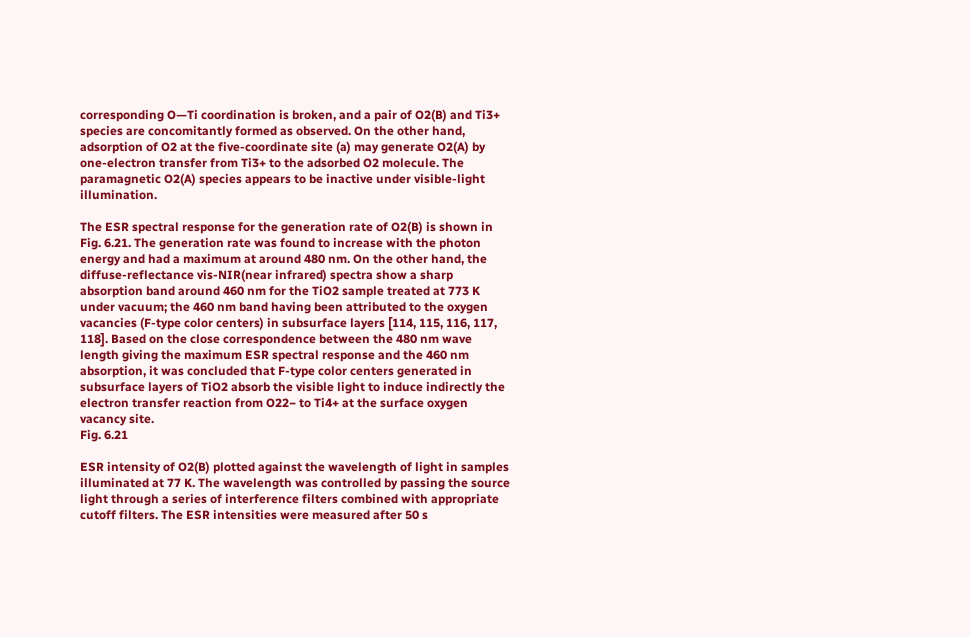corresponding O—Ti coordination is broken, and a pair of O2(B) and Ti3+ species are concomitantly formed as observed. On the other hand, adsorption of O2 at the five-coordinate site (a) may generate O2(A) by one-electron transfer from Ti3+ to the adsorbed O2 molecule. The paramagnetic O2(A) species appears to be inactive under visible-light illumination.

The ESR spectral response for the generation rate of O2(B) is shown in Fig. 6.21. The generation rate was found to increase with the photon energy and had a maximum at around 480 nm. On the other hand, the diffuse-reflectance vis-NIR(near infrared) spectra show a sharp absorption band around 460 nm for the TiO2 sample treated at 773 K under vacuum; the 460 nm band having been attributed to the oxygen vacancies (F-type color centers) in subsurface layers [114, 115, 116, 117, 118]. Based on the close correspondence between the 480 nm wave length giving the maximum ESR spectral response and the 460 nm absorption, it was concluded that F-type color centers generated in subsurface layers of TiO2 absorb the visible light to induce indirectly the electron transfer reaction from O22− to Ti4+ at the surface oxygen vacancy site.
Fig. 6.21

ESR intensity of O2(B) plotted against the wavelength of light in samples illuminated at 77 K. The wavelength was controlled by passing the source light through a series of interference filters combined with appropriate cutoff filters. The ESR intensities were measured after 50 s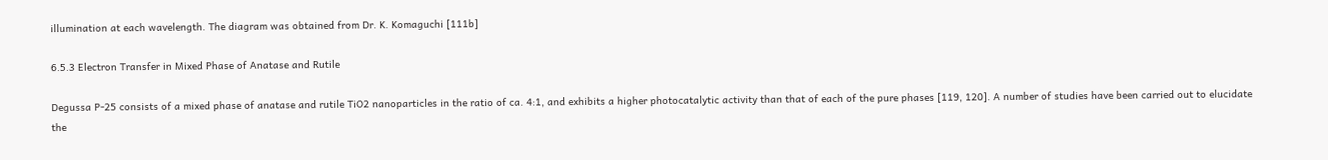illumination at each wavelength. The diagram was obtained from Dr. K. Komaguchi [111b]

6.5.3 Electron Transfer in Mixed Phase of Anatase and Rutile

Degussa P-25 consists of a mixed phase of anatase and rutile TiO2 nanoparticles in the ratio of ca. 4:1, and exhibits a higher photocatalytic activity than that of each of the pure phases [119, 120]. A number of studies have been carried out to elucidate the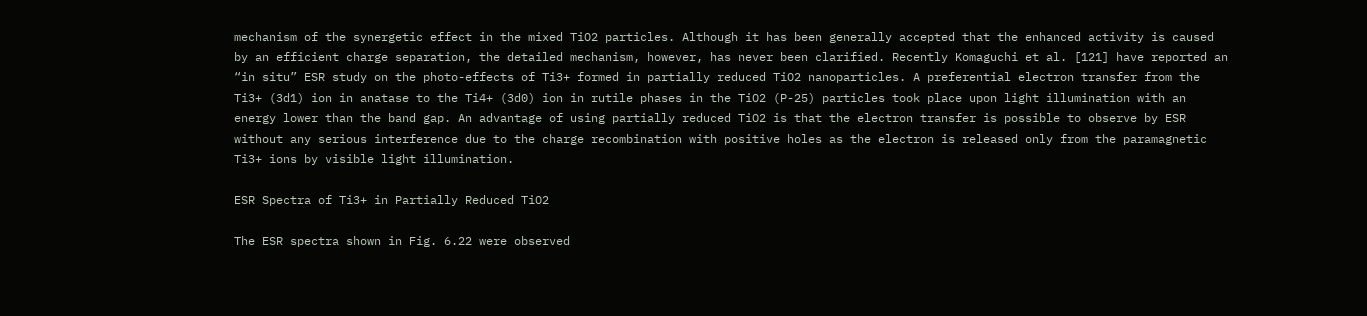mechanism of the synergetic effect in the mixed TiO2 particles. Although it has been generally accepted that the enhanced activity is caused by an efficient charge separation, the detailed mechanism, however, has never been clarified. Recently Komaguchi et al. [121] have reported an “in situ” ESR study on the photo-effects of Ti3+ formed in partially reduced TiO2 nanoparticles. A preferential electron transfer from the Ti3+ (3d1) ion in anatase to the Ti4+ (3d0) ion in rutile phases in the TiO2 (P-25) particles took place upon light illumination with an energy lower than the band gap. An advantage of using partially reduced TiO2 is that the electron transfer is possible to observe by ESR without any serious interference due to the charge recombination with positive holes as the electron is released only from the paramagnetic Ti3+ ions by visible light illumination.

ESR Spectra of Ti3+ in Partially Reduced TiO2

The ESR spectra shown in Fig. 6.22 were observed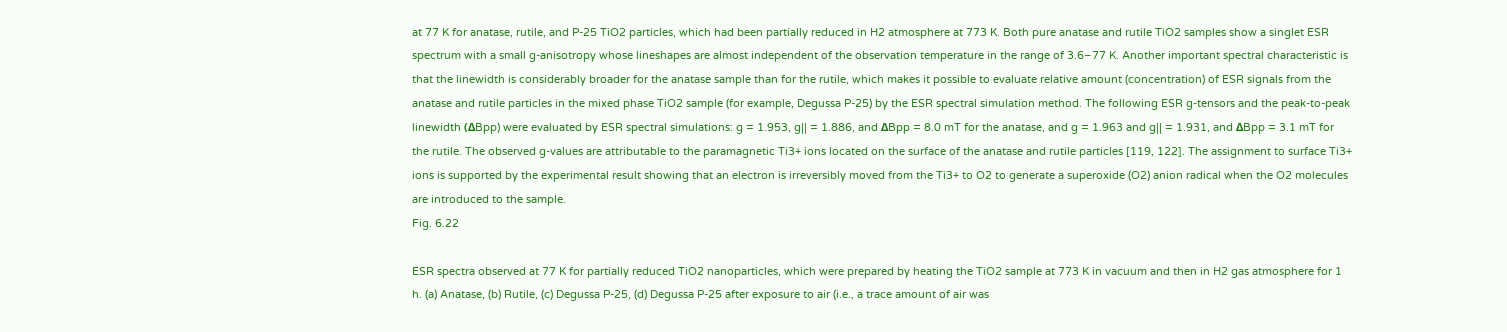at 77 K for anatase, rutile, and P-25 TiO2 particles, which had been partially reduced in H2 atmosphere at 773 K. Both pure anatase and rutile TiO2 samples show a singlet ESR spectrum with a small g-anisotropy whose lineshapes are almost independent of the observation temperature in the range of 3.6–77 K. Another important spectral characteristic is that the linewidth is considerably broader for the anatase sample than for the rutile, which makes it possible to evaluate relative amount (concentration) of ESR signals from the anatase and rutile particles in the mixed phase TiO2 sample (for example, Degussa P-25) by the ESR spectral simulation method. The following ESR g-tensors and the peak-to-peak linewidth (ΔBpp) were evaluated by ESR spectral simulations: g = 1.953, g|| = 1.886, and ΔBpp = 8.0 mT for the anatase, and g = 1.963 and g|| = 1.931, and ΔBpp = 3.1 mT for the rutile. The observed g-values are attributable to the paramagnetic Ti3+ ions located on the surface of the anatase and rutile particles [119, 122]. The assignment to surface Ti3+ ions is supported by the experimental result showing that an electron is irreversibly moved from the Ti3+ to O2 to generate a superoxide (O2) anion radical when the O2 molecules are introduced to the sample.
Fig. 6.22

ESR spectra observed at 77 K for partially reduced TiO2 nanoparticles, which were prepared by heating the TiO2 sample at 773 K in vacuum and then in H2 gas atmosphere for 1 h. (a) Anatase, (b) Rutile, (c) Degussa P-25, (d) Degussa P-25 after exposure to air (i.e., a trace amount of air was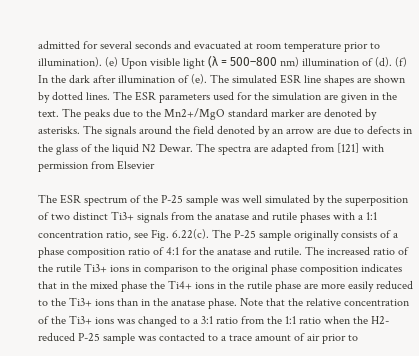admitted for several seconds and evacuated at room temperature prior to illumination). (e) Upon visible light (λ = 500–800 nm) illumination of (d). (f) In the dark after illumination of (e). The simulated ESR line shapes are shown by dotted lines. The ESR parameters used for the simulation are given in the text. The peaks due to the Mn2+/MgO standard marker are denoted by asterisks. The signals around the field denoted by an arrow are due to defects in the glass of the liquid N2 Dewar. The spectra are adapted from [121] with permission from Elsevier

The ESR spectrum of the P-25 sample was well simulated by the superposition of two distinct Ti3+ signals from the anatase and rutile phases with a 1:1 concentration ratio, see Fig. 6.22(c). The P-25 sample originally consists of a phase composition ratio of 4:1 for the anatase and rutile. The increased ratio of the rutile Ti3+ ions in comparison to the original phase composition indicates that in the mixed phase the Ti4+ ions in the rutile phase are more easily reduced to the Ti3+ ions than in the anatase phase. Note that the relative concentration of the Ti3+ ions was changed to a 3:1 ratio from the 1:1 ratio when the H2-reduced P-25 sample was contacted to a trace amount of air prior to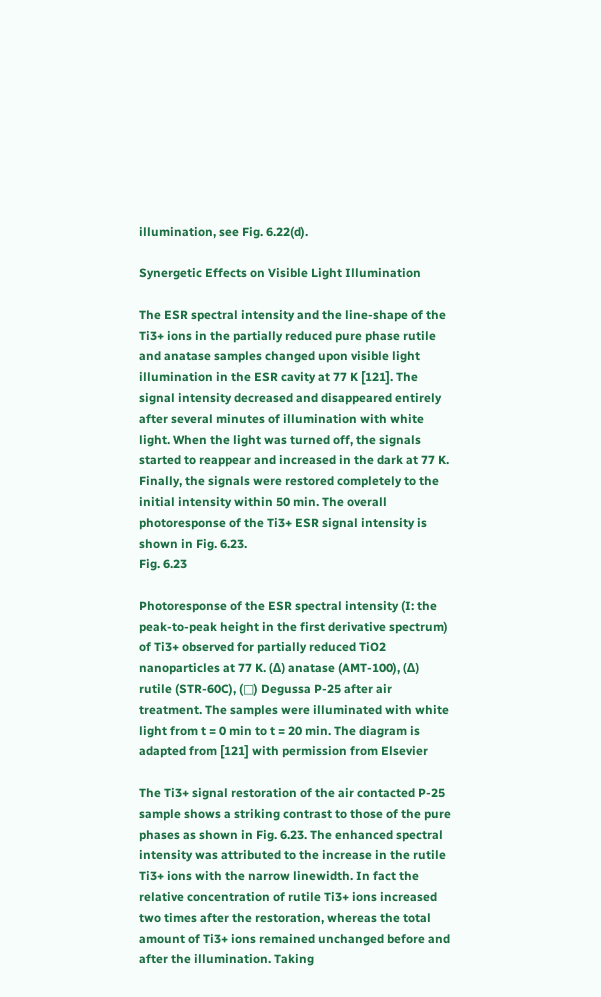illumination, see Fig. 6.22(d).

Synergetic Effects on Visible Light Illumination

The ESR spectral intensity and the line-shape of the Ti3+ ions in the partially reduced pure phase rutile and anatase samples changed upon visible light illumination in the ESR cavity at 77 K [121]. The signal intensity decreased and disappeared entirely after several minutes of illumination with white light. When the light was turned off, the signals started to reappear and increased in the dark at 77 K. Finally, the signals were restored completely to the initial intensity within 50 min. The overall photoresponse of the Ti3+ ESR signal intensity is shown in Fig. 6.23.
Fig. 6.23

Photoresponse of the ESR spectral intensity (I: the peak-to-peak height in the first derivative spectrum) of Ti3+ observed for partially reduced TiO2 nanoparticles at 77 K. (Δ) anatase (AMT-100), (Δ) rutile (STR-60C), (□) Degussa P-25 after air treatment. The samples were illuminated with white light from t = 0 min to t = 20 min. The diagram is adapted from [121] with permission from Elsevier

The Ti3+ signal restoration of the air contacted P-25 sample shows a striking contrast to those of the pure phases as shown in Fig. 6.23. The enhanced spectral intensity was attributed to the increase in the rutile Ti3+ ions with the narrow linewidth. In fact the relative concentration of rutile Ti3+ ions increased two times after the restoration, whereas the total amount of Ti3+ ions remained unchanged before and after the illumination. Taking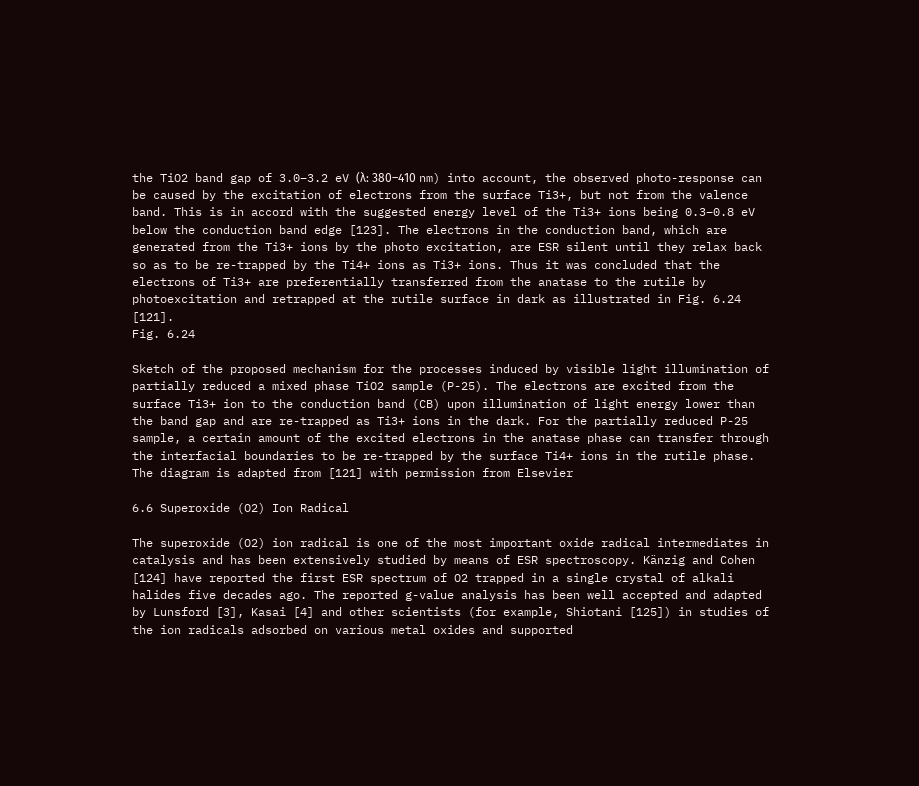the TiO2 band gap of 3.0–3.2 eV (λ: 380–410 nm) into account, the observed photo-response can be caused by the excitation of electrons from the surface Ti3+, but not from the valence band. This is in accord with the suggested energy level of the Ti3+ ions being 0.3–0.8 eV below the conduction band edge [123]. The electrons in the conduction band, which are generated from the Ti3+ ions by the photo excitation, are ESR silent until they relax back so as to be re-trapped by the Ti4+ ions as Ti3+ ions. Thus it was concluded that the electrons of Ti3+ are preferentially transferred from the anatase to the rutile by photoexcitation and retrapped at the rutile surface in dark as illustrated in Fig. 6.24 [121].
Fig. 6.24

Sketch of the proposed mechanism for the processes induced by visible light illumination of partially reduced a mixed phase TiO2 sample (P-25). The electrons are excited from the surface Ti3+ ion to the conduction band (CB) upon illumination of light energy lower than the band gap and are re-trapped as Ti3+ ions in the dark. For the partially reduced P-25 sample, a certain amount of the excited electrons in the anatase phase can transfer through the interfacial boundaries to be re-trapped by the surface Ti4+ ions in the rutile phase. The diagram is adapted from [121] with permission from Elsevier

6.6 Superoxide (O2) Ion Radical

The superoxide (O2) ion radical is one of the most important oxide radical intermediates in catalysis and has been extensively studied by means of ESR spectroscopy. Känzig and Cohen [124] have reported the first ESR spectrum of O2 trapped in a single crystal of alkali halides five decades ago. The reported g-value analysis has been well accepted and adapted by Lunsford [3], Kasai [4] and other scientists (for example, Shiotani [125]) in studies of the ion radicals adsorbed on various metal oxides and supported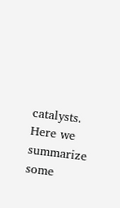catalysts. Here we summarize some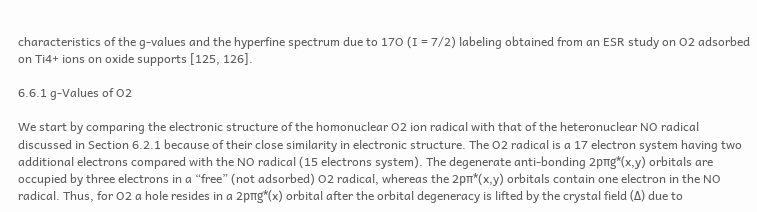characteristics of the g-values and the hyperfine spectrum due to 17O (I = 7/2) labeling obtained from an ESR study on O2 adsorbed on Ti4+ ions on oxide supports [125, 126].

6.6.1 g-Values of O2

We start by comparing the electronic structure of the homonuclear O2 ion radical with that of the heteronuclear NO radical discussed in Section 6.2.1 because of their close similarity in electronic structure. The O2 radical is a 17 electron system having two additional electrons compared with the NO radical (15 electrons system). The degenerate anti-bonding 2pπg*(x,y) orbitals are occupied by three electrons in a “free” (not adsorbed) O2 radical, whereas the 2pπ*(x,y) orbitals contain one electron in the NO radical. Thus, for O2 a hole resides in a 2pπg*(x) orbital after the orbital degeneracy is lifted by the crystal field (Δ) due to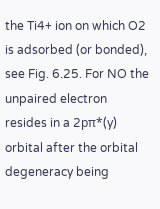the Ti4+ ion on which O2 is adsorbed (or bonded), see Fig. 6.25. For NO the unpaired electron resides in a 2pπ*(y) orbital after the orbital degeneracy being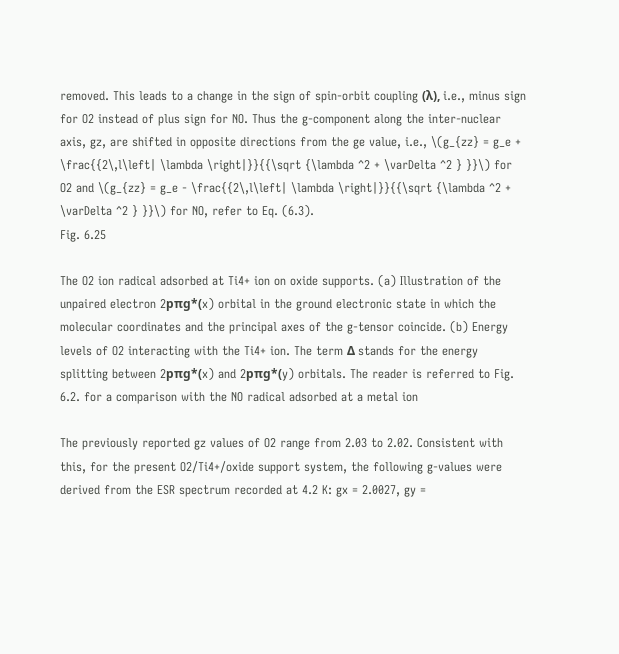removed. This leads to a change in the sign of spin-orbit coupling (λ), i.e., minus sign for O2 instead of plus sign for NO. Thus the g-component along the inter-nuclear axis, gz, are shifted in opposite directions from the ge value, i.e., \(g_{zz} = g_e + \frac{{2\,l\left| \lambda \right|}}{{\sqrt {\lambda ^2 + \varDelta ^2 } }}\) for O2 and \(g_{zz} = g_e - \frac{{2\,l\left| \lambda \right|}}{{\sqrt {\lambda ^2 + \varDelta ^2 } }}\) for NO, refer to Eq. (6.3).
Fig. 6.25

The O2 ion radical adsorbed at Ti4+ ion on oxide supports. (a) Illustration of the unpaired electron 2pπg*(x) orbital in the ground electronic state in which the molecular coordinates and the principal axes of the g-tensor coincide. (b) Energy levels of O2 interacting with the Ti4+ ion. The term Δ stands for the energy splitting between 2pπg*(x) and 2pπg*(y) orbitals. The reader is referred to Fig. 6.2. for a comparison with the NO radical adsorbed at a metal ion

The previously reported gz values of O2 range from 2.03 to 2.02. Consistent with this, for the present O2/Ti4+/oxide support system, the following g-values were derived from the ESR spectrum recorded at 4.2 K: gx = 2.0027, gy =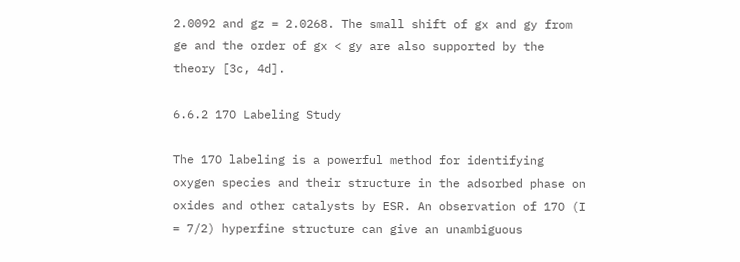2.0092 and gz = 2.0268. The small shift of gx and gy from ge and the order of gx < gy are also supported by the theory [3c, 4d].

6.6.2 17O Labeling Study

The 17O labeling is a powerful method for identifying oxygen species and their structure in the adsorbed phase on oxides and other catalysts by ESR. An observation of 17O (I = 7/2) hyperfine structure can give an unambiguous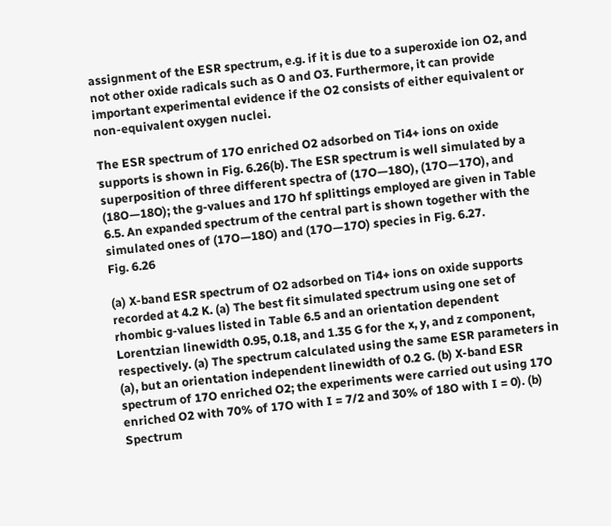assignment of the ESR spectrum, e.g. if it is due to a superoxide ion O2, and not other oxide radicals such as O and O3. Furthermore, it can provide important experimental evidence if the O2 consists of either equivalent or non-equivalent oxygen nuclei.

The ESR spectrum of 17O enriched O2 adsorbed on Ti4+ ions on oxide supports is shown in Fig. 6.26(b). The ESR spectrum is well simulated by a superposition of three different spectra of (17O—18O), (17O—17O), and (18O—18O); the g-values and 17O hf splittings employed are given in Table 6.5. An expanded spectrum of the central part is shown together with the simulated ones of (17O—18O) and (17O—17O) species in Fig. 6.27.
Fig. 6.26

(a) X-band ESR spectrum of O2 adsorbed on Ti4+ ions on oxide supports recorded at 4.2 K. (a) The best fit simulated spectrum using one set of rhombic g-values listed in Table 6.5 and an orientation dependent Lorentzian linewidth 0.95, 0.18, and 1.35 G for the x, y, and z component, respectively. (a) The spectrum calculated using the same ESR parameters in (a), but an orientation independent linewidth of 0.2 G. (b) X-band ESR spectrum of 17O enriched O2; the experiments were carried out using 17O enriched O2 with 70% of 17O with I = 7/2 and 30% of 18O with I = 0). (b) Spectrum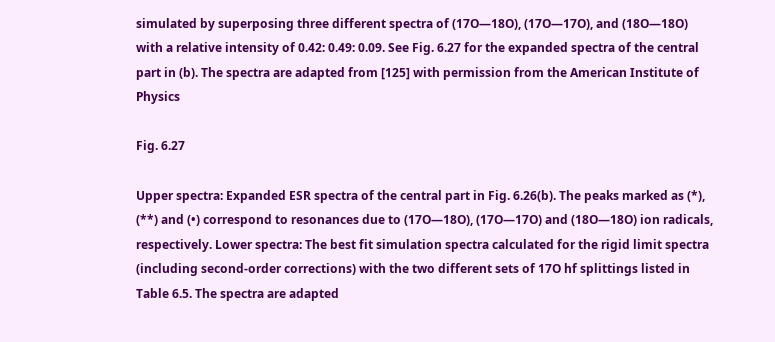simulated by superposing three different spectra of (17O—18O), (17O—17O), and (18O—18O) with a relative intensity of 0.42: 0.49: 0.09. See Fig. 6.27 for the expanded spectra of the central part in (b). The spectra are adapted from [125] with permission from the American Institute of Physics

Fig. 6.27

Upper spectra: Expanded ESR spectra of the central part in Fig. 6.26(b). The peaks marked as (*), (**) and (•) correspond to resonances due to (17O—18O), (17O—17O) and (18O—18O) ion radicals, respectively. Lower spectra: The best fit simulation spectra calculated for the rigid limit spectra (including second-order corrections) with the two different sets of 17O hf splittings listed in Table 6.5. The spectra are adapted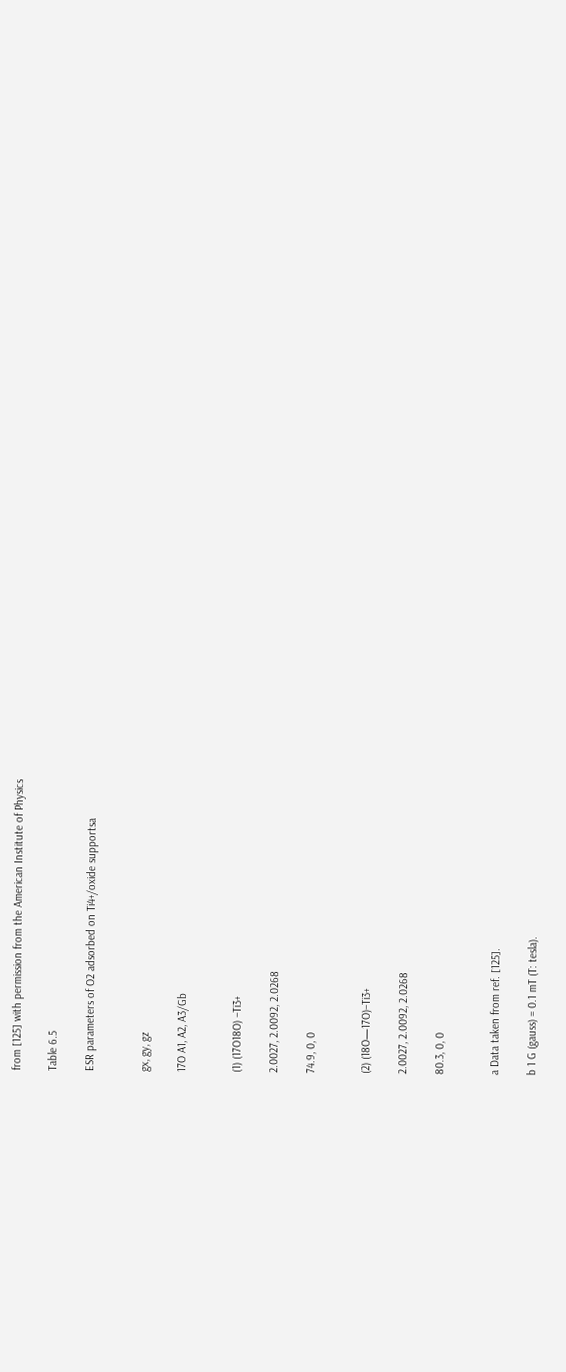from [125] with permission from the American Institute of Physics

Table 6.5

ESR parameters of O2 adsorbed on Ti4+/oxide supportsa


gx, gy, gz

17O A1, A2, A3/Gb


(1) (17O18O) –Ti3+

2.0027, 2.0092, 2.0268

74.9, 0, 0


(2) (18O—17O)–Ti3+

2.0027, 2.0092, 2.0268

80.3, 0, 0


a Data taken from ref. [125].

b 1 G (gauss) = 0.1 mT (T: tesla).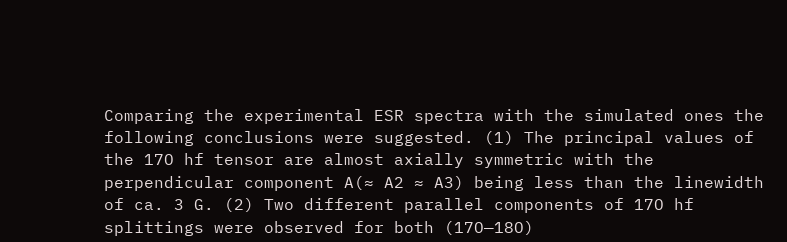Comparing the experimental ESR spectra with the simulated ones the following conclusions were suggested. (1) The principal values of the 17O hf tensor are almost axially symmetric with the perpendicular component A(≈ A2 ≈ A3) being less than the linewidth of ca. 3 G. (2) Two different parallel components of 17O hf splittings were observed for both (17O—18O)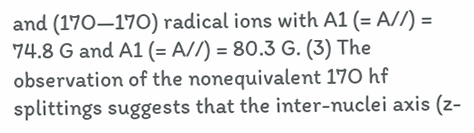and (17O—17O) radical ions with A1 (= A//) = 74.8 G and A1 (= A//) = 80.3 G. (3) The observation of the nonequivalent 17O hf splittings suggests that the inter-nuclei axis (z-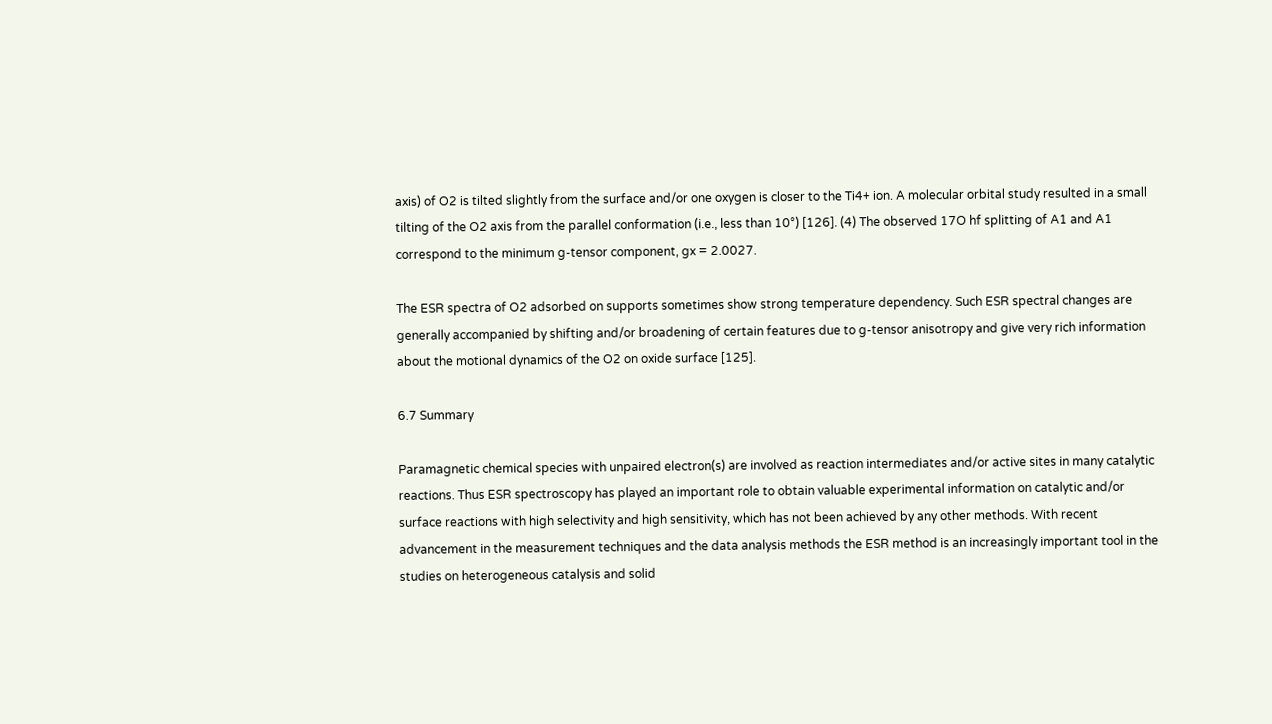axis) of O2 is tilted slightly from the surface and/or one oxygen is closer to the Ti4+ ion. A molecular orbital study resulted in a small tilting of the O2 axis from the parallel conformation (i.e., less than 10°) [126]. (4) The observed 17O hf splitting of A1 and A1 correspond to the minimum g-tensor component, gx = 2.0027.

The ESR spectra of O2 adsorbed on supports sometimes show strong temperature dependency. Such ESR spectral changes are generally accompanied by shifting and/or broadening of certain features due to g-tensor anisotropy and give very rich information about the motional dynamics of the O2 on oxide surface [125].

6.7 Summary

Paramagnetic chemical species with unpaired electron(s) are involved as reaction intermediates and/or active sites in many catalytic reactions. Thus ESR spectroscopy has played an important role to obtain valuable experimental information on catalytic and/or surface reactions with high selectivity and high sensitivity, which has not been achieved by any other methods. With recent advancement in the measurement techniques and the data analysis methods the ESR method is an increasingly important tool in the studies on heterogeneous catalysis and solid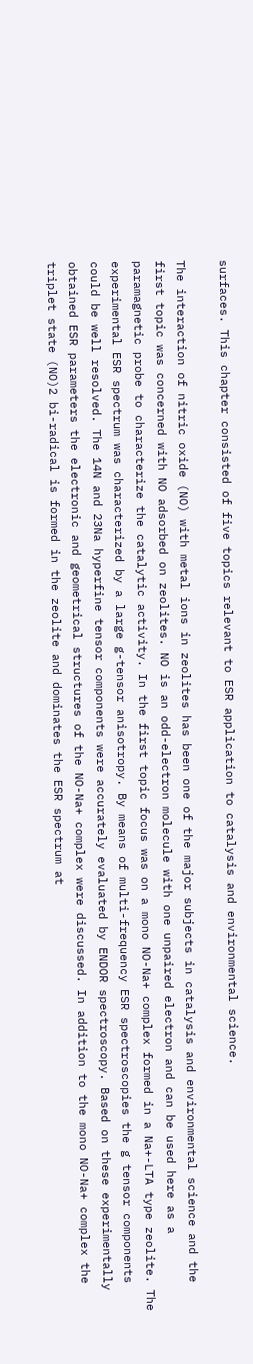surfaces. This chapter consisted of five topics relevant to ESR application to catalysis and environmental science.

The interaction of nitric oxide (NO) with metal ions in zeolites has been one of the major subjects in catalysis and environmental science and the first topic was concerned with NO adsorbed on zeolites. NO is an odd-electron molecule with one unpaired electron and can be used here as a paramagnetic probe to characterize the catalytic activity. In the first topic focus was on a mono NO-Na+ complex formed in a Na+-LTA type zeolite. The experimental ESR spectrum was characterized by a large g-tensor anisotropy. By means of multi-frequency ESR spectroscopies the g tensor components could be well resolved. The 14N and 23Na hyperfine tensor components were accurately evaluated by ENDOR spectroscopy. Based on these experimentally obtained ESR parameters the electronic and geometrical structures of the NO-Na+ complex were discussed. In addition to the mono NO-Na+ complex the triplet state (NO)2 bi-radical is formed in the zeolite and dominates the ESR spectrum at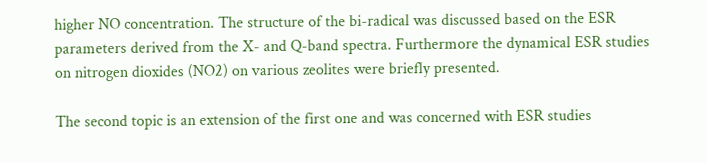higher NO concentration. The structure of the bi-radical was discussed based on the ESR parameters derived from the X- and Q-band spectra. Furthermore the dynamical ESR studies on nitrogen dioxides (NO2) on various zeolites were briefly presented.

The second topic is an extension of the first one and was concerned with ESR studies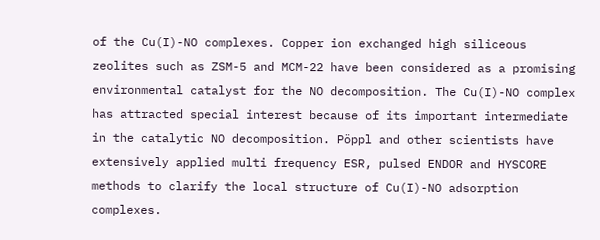of the Cu(I)-NO complexes. Copper ion exchanged high siliceous zeolites such as ZSM-5 and MCM-22 have been considered as a promising environmental catalyst for the NO decomposition. The Cu(I)-NO complex has attracted special interest because of its important intermediate in the catalytic NO decomposition. Pöppl and other scientists have extensively applied multi frequency ESR, pulsed ENDOR and HYSCORE methods to clarify the local structure of Cu(I)-NO adsorption complexes.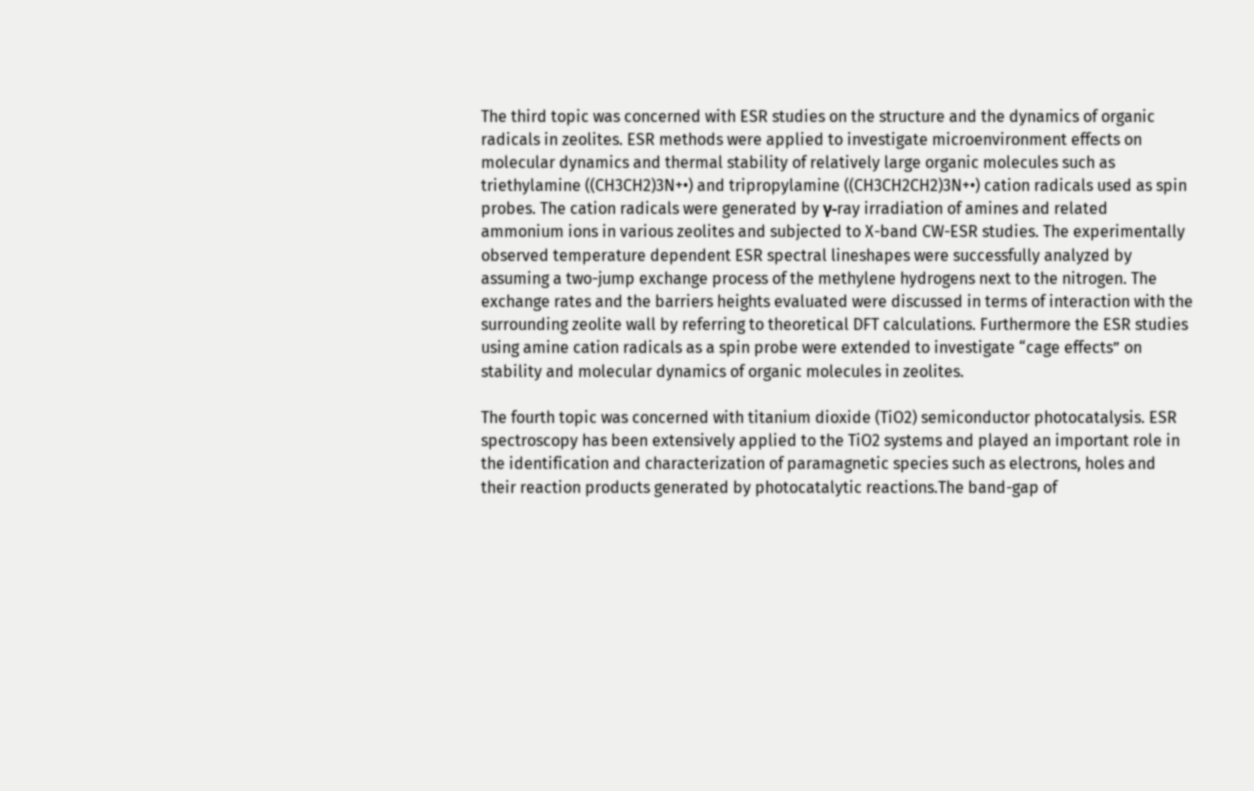The third topic was concerned with ESR studies on the structure and the dynamics of organic radicals in zeolites. ESR methods were applied to investigate microenvironment effects on molecular dynamics and thermal stability of relatively large organic molecules such as triethylamine ((CH3CH2)3N+•) and tripropylamine ((CH3CH2CH2)3N+•) cation radicals used as spin probes. The cation radicals were generated by γ-ray irradiation of amines and related ammonium ions in various zeolites and subjected to X-band CW-ESR studies. The experimentally observed temperature dependent ESR spectral lineshapes were successfully analyzed by assuming a two-jump exchange process of the methylene hydrogens next to the nitrogen. The exchange rates and the barriers heights evaluated were discussed in terms of interaction with the surrounding zeolite wall by referring to theoretical DFT calculations. Furthermore the ESR studies using amine cation radicals as a spin probe were extended to investigate “cage effects” on stability and molecular dynamics of organic molecules in zeolites.

The fourth topic was concerned with titanium dioxide (TiO2) semiconductor photocatalysis. ESR spectroscopy has been extensively applied to the TiO2 systems and played an important role in the identification and characterization of paramagnetic species such as electrons, holes and their reaction products generated by photocatalytic reactions.The band-gap of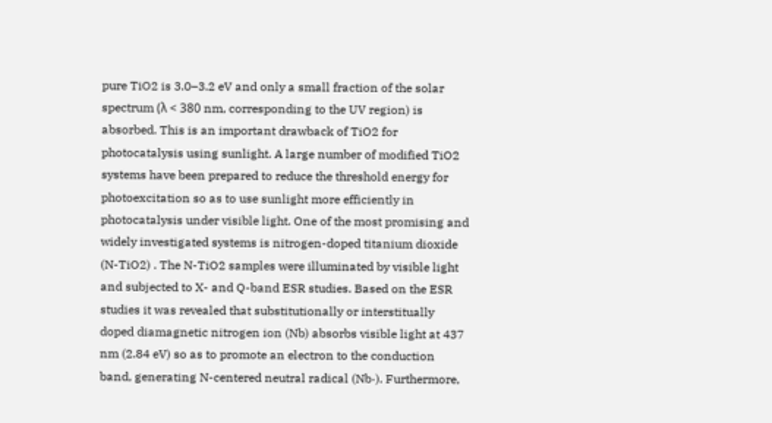pure TiO2 is 3.0–3.2 eV and only a small fraction of the solar spectrum (λ < 380 nm, corresponding to the UV region) is absorbed. This is an important drawback of TiO2 for photocatalysis using sunlight. A large number of modified TiO2 systems have been prepared to reduce the threshold energy for photoexcitation so as to use sunlight more efficiently in photocatalysis under visible light. One of the most promising and widely investigated systems is nitrogen-doped titanium dioxide (N-TiO2) . The N-TiO2 samples were illuminated by visible light and subjected to X- and Q-band ESR studies. Based on the ESR studies it was revealed that substitutionally or interstitually doped diamagnetic nitrogen ion (Nb) absorbs visible light at 437 nm (2.84 eV) so as to promote an electron to the conduction band, generating N-centered neutral radical (Nb·). Furthermore,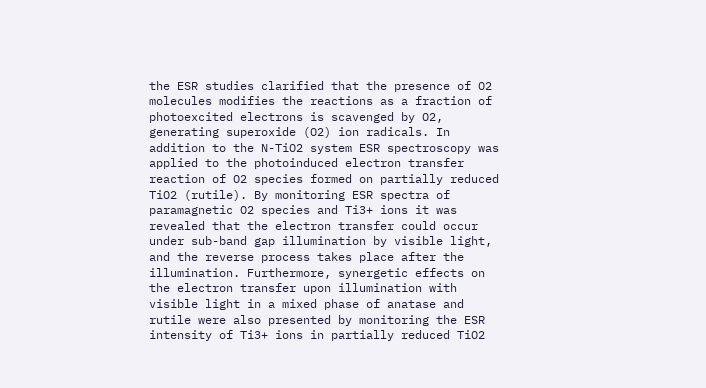the ESR studies clarified that the presence of O2 molecules modifies the reactions as a fraction of photoexcited electrons is scavenged by O2, generating superoxide (O2) ion radicals. In addition to the N-TiO2 system ESR spectroscopy was applied to the photoinduced electron transfer reaction of O2 species formed on partially reduced TiO2 (rutile). By monitoring ESR spectra of paramagnetic O2 species and Ti3+ ions it was revealed that the electron transfer could occur under sub-band gap illumination by visible light, and the reverse process takes place after the illumination. Furthermore, synergetic effects on the electron transfer upon illumination with visible light in a mixed phase of anatase and rutile were also presented by monitoring the ESR intensity of Ti3+ ions in partially reduced TiO2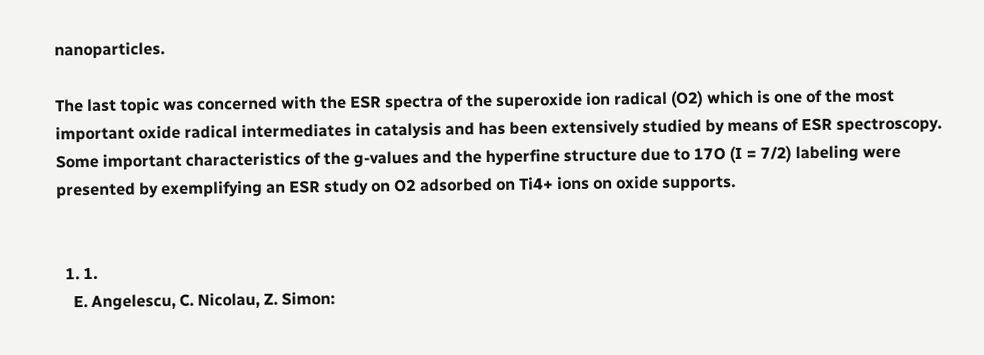nanoparticles.

The last topic was concerned with the ESR spectra of the superoxide ion radical (O2) which is one of the most important oxide radical intermediates in catalysis and has been extensively studied by means of ESR spectroscopy. Some important characteristics of the g-values and the hyperfine structure due to 17O (I = 7/2) labeling were presented by exemplifying an ESR study on O2 adsorbed on Ti4+ ions on oxide supports.


  1. 1.
    E. Angelescu, C. Nicolau, Z. Simon: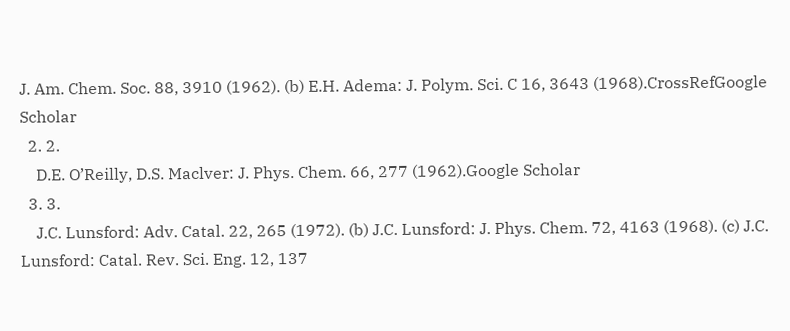J. Am. Chem. Soc. 88, 3910 (1962). (b) E.H. Adema: J. Polym. Sci. C 16, 3643 (1968).CrossRefGoogle Scholar
  2. 2.
    D.E. O’Reilly, D.S. Maclver: J. Phys. Chem. 66, 277 (1962).Google Scholar
  3. 3.
    J.C. Lunsford: Adv. Catal. 22, 265 (1972). (b) J.C. Lunsford: J. Phys. Chem. 72, 4163 (1968). (c) J.C. Lunsford: Catal. Rev. Sci. Eng. 12, 137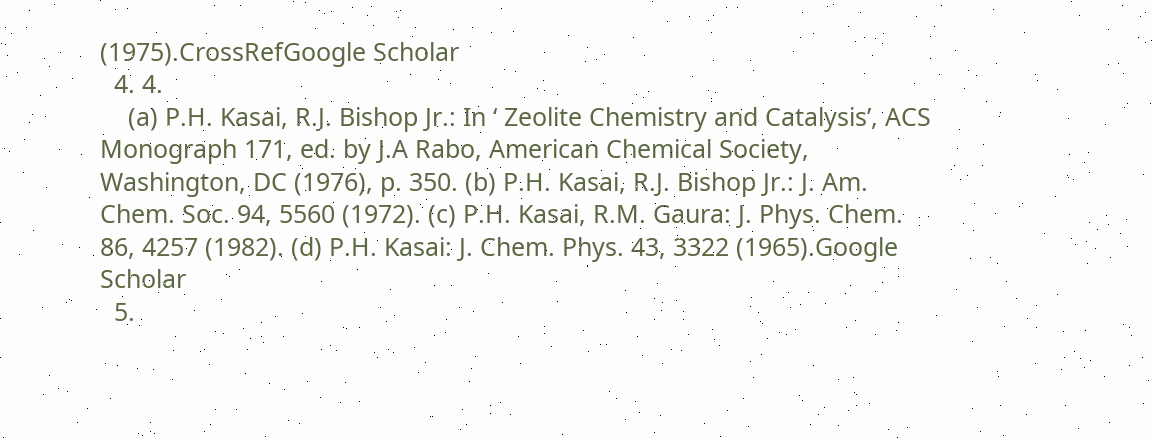(1975).CrossRefGoogle Scholar
  4. 4.
    (a) P.H. Kasai, R.J. Bishop Jr.: In ‘ Zeolite Chemistry and Catalysis’, ACS Monograph 171, ed. by J.A Rabo, American Chemical Society, Washington, DC (1976), p. 350. (b) P.H. Kasai, R.J. Bishop Jr.: J. Am. Chem. Soc. 94, 5560 (1972). (c) P.H. Kasai, R.M. Gaura: J. Phys. Chem. 86, 4257 (1982). (d) P.H. Kasai: J. Chem. Phys. 43, 3322 (1965).Google Scholar
  5.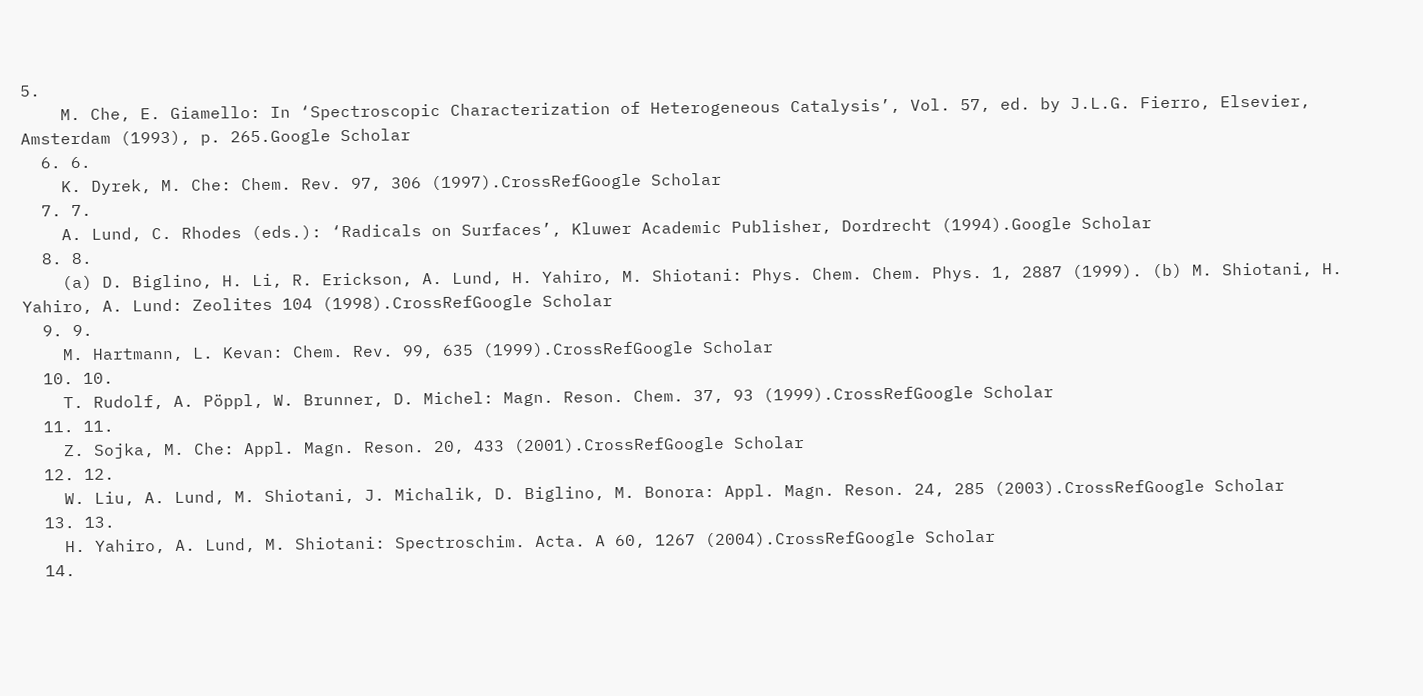5.
    M. Che, E. Giamello: In ‘Spectroscopic Characterization of Heterogeneous Catalysis’, Vol. 57, ed. by J.L.G. Fierro, Elsevier, Amsterdam (1993), p. 265.Google Scholar
  6. 6.
    K. Dyrek, M. Che: Chem. Rev. 97, 306 (1997).CrossRefGoogle Scholar
  7. 7.
    A. Lund, C. Rhodes (eds.): ‘Radicals on Surfaces’, Kluwer Academic Publisher, Dordrecht (1994).Google Scholar
  8. 8.
    (a) D. Biglino, H. Li, R. Erickson, A. Lund, H. Yahiro, M. Shiotani: Phys. Chem. Chem. Phys. 1, 2887 (1999). (b) M. Shiotani, H. Yahiro, A. Lund: Zeolites 104 (1998).CrossRefGoogle Scholar
  9. 9.
    M. Hartmann, L. Kevan: Chem. Rev. 99, 635 (1999).CrossRefGoogle Scholar
  10. 10.
    T. Rudolf, A. Pöppl, W. Brunner, D. Michel: Magn. Reson. Chem. 37, 93 (1999).CrossRefGoogle Scholar
  11. 11.
    Z. Sojka, M. Che: Appl. Magn. Reson. 20, 433 (2001).CrossRefGoogle Scholar
  12. 12.
    W. Liu, A. Lund, M. Shiotani, J. Michalik, D. Biglino, M. Bonora: Appl. Magn. Reson. 24, 285 (2003).CrossRefGoogle Scholar
  13. 13.
    H. Yahiro, A. Lund, M. Shiotani: Spectroschim. Acta. A 60, 1267 (2004).CrossRefGoogle Scholar
  14.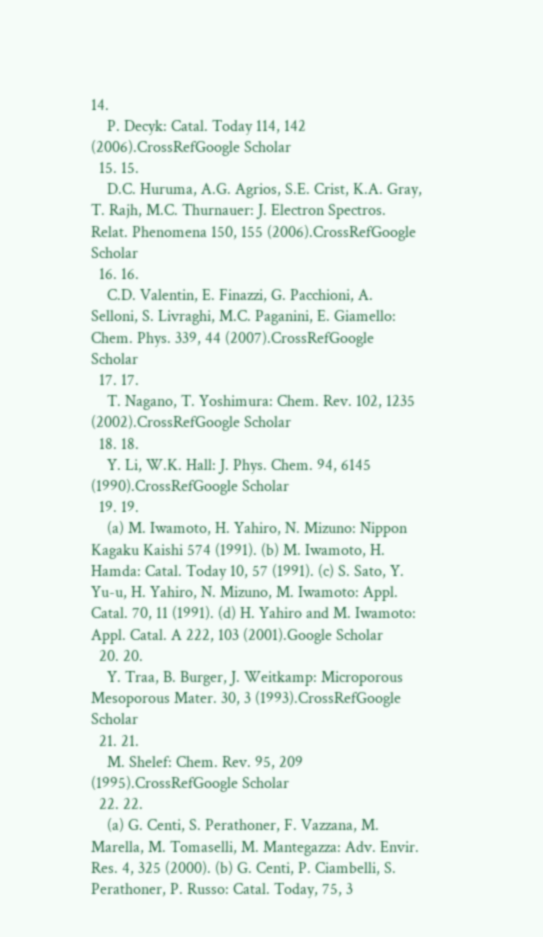14.
    P. Decyk: Catal. Today 114, 142 (2006).CrossRefGoogle Scholar
  15. 15.
    D.C. Huruma, A.G. Agrios, S.E. Crist, K.A. Gray, T. Rajh, M.C. Thurnauer: J. Electron Spectros. Relat. Phenomena 150, 155 (2006).CrossRefGoogle Scholar
  16. 16.
    C.D. Valentin, E. Finazzi, G. Pacchioni, A. Selloni, S. Livraghi, M.C. Paganini, E. Giamello: Chem. Phys. 339, 44 (2007).CrossRefGoogle Scholar
  17. 17.
    T. Nagano, T. Yoshimura: Chem. Rev. 102, 1235 (2002).CrossRefGoogle Scholar
  18. 18.
    Y. Li, W.K. Hall: J. Phys. Chem. 94, 6145 (1990).CrossRefGoogle Scholar
  19. 19.
    (a) M. Iwamoto, H. Yahiro, N. Mizuno: Nippon Kagaku Kaishi 574 (1991). (b) M. Iwamoto, H. Hamda: Catal. Today 10, 57 (1991). (c) S. Sato, Y. Yu-u, H. Yahiro, N. Mizuno, M. Iwamoto: Appl. Catal. 70, 11 (1991). (d) H. Yahiro and M. Iwamoto: Appl. Catal. A 222, 103 (2001).Google Scholar
  20. 20.
    Y. Traa, B. Burger, J. Weitkamp: Microporous Mesoporous Mater. 30, 3 (1993).CrossRefGoogle Scholar
  21. 21.
    M. Shelef: Chem. Rev. 95, 209 (1995).CrossRefGoogle Scholar
  22. 22.
    (a) G. Centi, S. Perathoner, F. Vazzana, M. Marella, M. Tomaselli, M. Mantegazza: Adv. Envir. Res. 4, 325 (2000). (b) G. Centi, P. Ciambelli, S. Perathoner, P. Russo: Catal. Today, 75, 3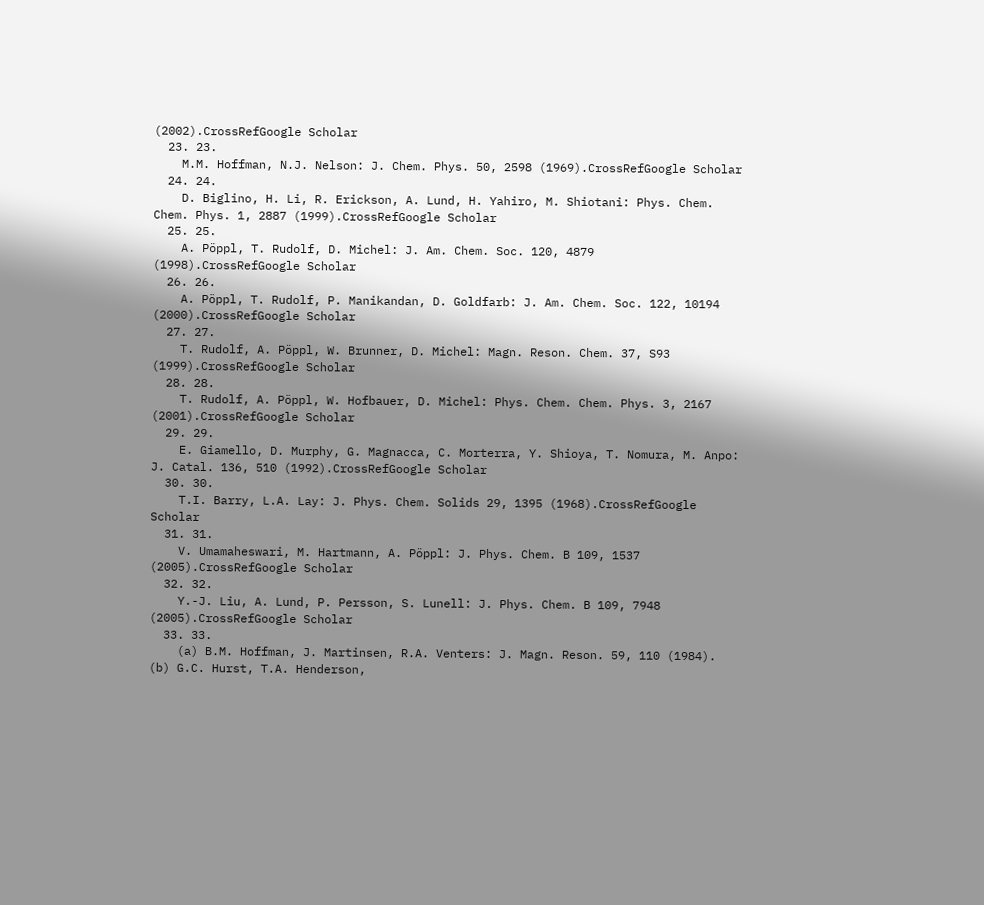(2002).CrossRefGoogle Scholar
  23. 23.
    M.M. Hoffman, N.J. Nelson: J. Chem. Phys. 50, 2598 (1969).CrossRefGoogle Scholar
  24. 24.
    D. Biglino, H. Li, R. Erickson, A. Lund, H. Yahiro, M. Shiotani: Phys. Chem. Chem. Phys. 1, 2887 (1999).CrossRefGoogle Scholar
  25. 25.
    A. Pöppl, T. Rudolf, D. Michel: J. Am. Chem. Soc. 120, 4879 (1998).CrossRefGoogle Scholar
  26. 26.
    A. Pöppl, T. Rudolf, P. Manikandan, D. Goldfarb: J. Am. Chem. Soc. 122, 10194 (2000).CrossRefGoogle Scholar
  27. 27.
    T. Rudolf, A. Pöppl, W. Brunner, D. Michel: Magn. Reson. Chem. 37, S93 (1999).CrossRefGoogle Scholar
  28. 28.
    T. Rudolf, A. Pöppl, W. Hofbauer, D. Michel: Phys. Chem. Chem. Phys. 3, 2167 (2001).CrossRefGoogle Scholar
  29. 29.
    E. Giamello, D. Murphy, G. Magnacca, C. Morterra, Y. Shioya, T. Nomura, M. Anpo: J. Catal. 136, 510 (1992).CrossRefGoogle Scholar
  30. 30.
    T.I. Barry, L.A. Lay: J. Phys. Chem. Solids 29, 1395 (1968).CrossRefGoogle Scholar
  31. 31.
    V. Umamaheswari, M. Hartmann, A. Pöppl: J. Phys. Chem. B 109, 1537 (2005).CrossRefGoogle Scholar
  32. 32.
    Y.-J. Liu, A. Lund, P. Persson, S. Lunell: J. Phys. Chem. B 109, 7948 (2005).CrossRefGoogle Scholar
  33. 33.
    (a) B.M. Hoffman, J. Martinsen, R.A. Venters: J. Magn. Reson. 59, 110 (1984). (b) G.C. Hurst, T.A. Henderson,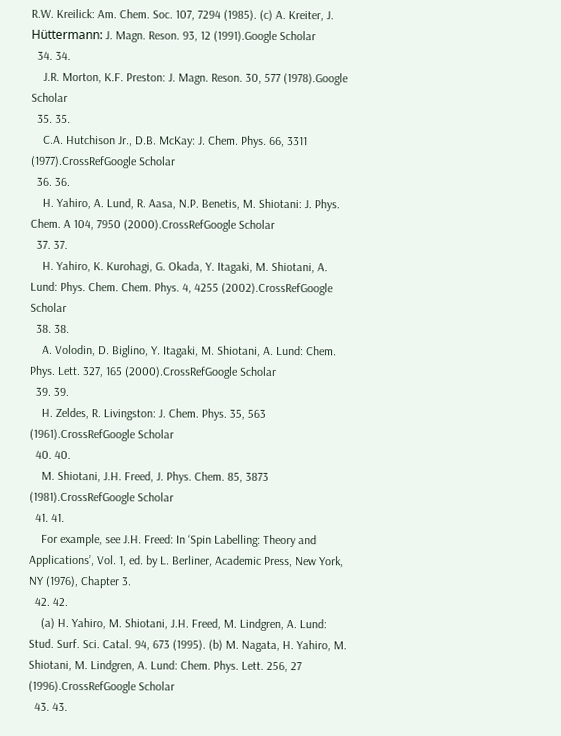R.W. Kreilick: Am. Chem. Soc. 107, 7294 (1985). (c) A. Kreiter, J. Hüttermann: J. Magn. Reson. 93, 12 (1991).Google Scholar
  34. 34.
    J.R. Morton, K.F. Preston: J. Magn. Reson. 30, 577 (1978).Google Scholar
  35. 35.
    C.A. Hutchison Jr., D.B. McKay: J. Chem. Phys. 66, 3311 (1977).CrossRefGoogle Scholar
  36. 36.
    H. Yahiro, A. Lund, R. Aasa, N.P. Benetis, M. Shiotani: J. Phys. Chem. A 104, 7950 (2000).CrossRefGoogle Scholar
  37. 37.
    H. Yahiro, K. Kurohagi, G. Okada, Y. Itagaki, M. Shiotani, A. Lund: Phys. Chem. Chem. Phys. 4, 4255 (2002).CrossRefGoogle Scholar
  38. 38.
    A. Volodin, D. Biglino, Y. Itagaki, M. Shiotani, A. Lund: Chem. Phys. Lett. 327, 165 (2000).CrossRefGoogle Scholar
  39. 39.
    H. Zeldes, R. Livingston: J. Chem. Phys. 35, 563 (1961).CrossRefGoogle Scholar
  40. 40.
    M. Shiotani, J.H. Freed, J. Phys. Chem. 85, 3873 (1981).CrossRefGoogle Scholar
  41. 41.
    For example, see J.H. Freed: In ‘Spin Labelling: Theory and Applications’, Vol. 1, ed. by L. Berliner, Academic Press, New York, NY (1976), Chapter 3.
  42. 42.
    (a) H. Yahiro, M. Shiotani, J.H. Freed, M. Lindgren, A. Lund: Stud. Surf. Sci. Catal. 94, 673 (1995). (b) M. Nagata, H. Yahiro, M. Shiotani, M. Lindgren, A. Lund: Chem. Phys. Lett. 256, 27 (1996).CrossRefGoogle Scholar
  43. 43.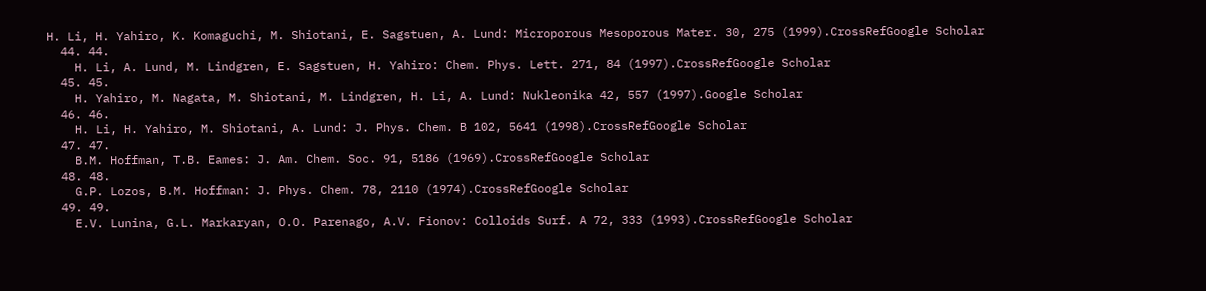H. Li, H. Yahiro, K. Komaguchi, M. Shiotani, E. Sagstuen, A. Lund: Microporous Mesoporous Mater. 30, 275 (1999).CrossRefGoogle Scholar
  44. 44.
    H. Li, A. Lund, M. Lindgren, E. Sagstuen, H. Yahiro: Chem. Phys. Lett. 271, 84 (1997).CrossRefGoogle Scholar
  45. 45.
    H. Yahiro, M. Nagata, M. Shiotani, M. Lindgren, H. Li, A. Lund: Nukleonika 42, 557 (1997).Google Scholar
  46. 46.
    H. Li, H. Yahiro, M. Shiotani, A. Lund: J. Phys. Chem. B 102, 5641 (1998).CrossRefGoogle Scholar
  47. 47.
    B.M. Hoffman, T.B. Eames: J. Am. Chem. Soc. 91, 5186 (1969).CrossRefGoogle Scholar
  48. 48.
    G.P. Lozos, B.M. Hoffman: J. Phys. Chem. 78, 2110 (1974).CrossRefGoogle Scholar
  49. 49.
    E.V. Lunina, G.L. Markaryan, O.O. Parenago, A.V. Fionov: Colloids Surf. A 72, 333 (1993).CrossRefGoogle Scholar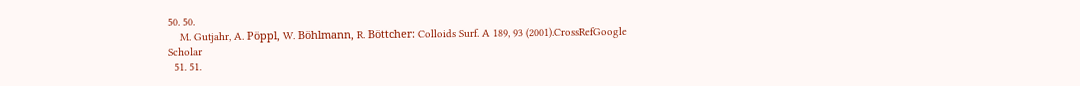50. 50.
    M. Gutjahr, A. Pöppl, W. Böhlmann, R. Böttcher: Colloids Surf. A 189, 93 (2001).CrossRefGoogle Scholar
  51. 51.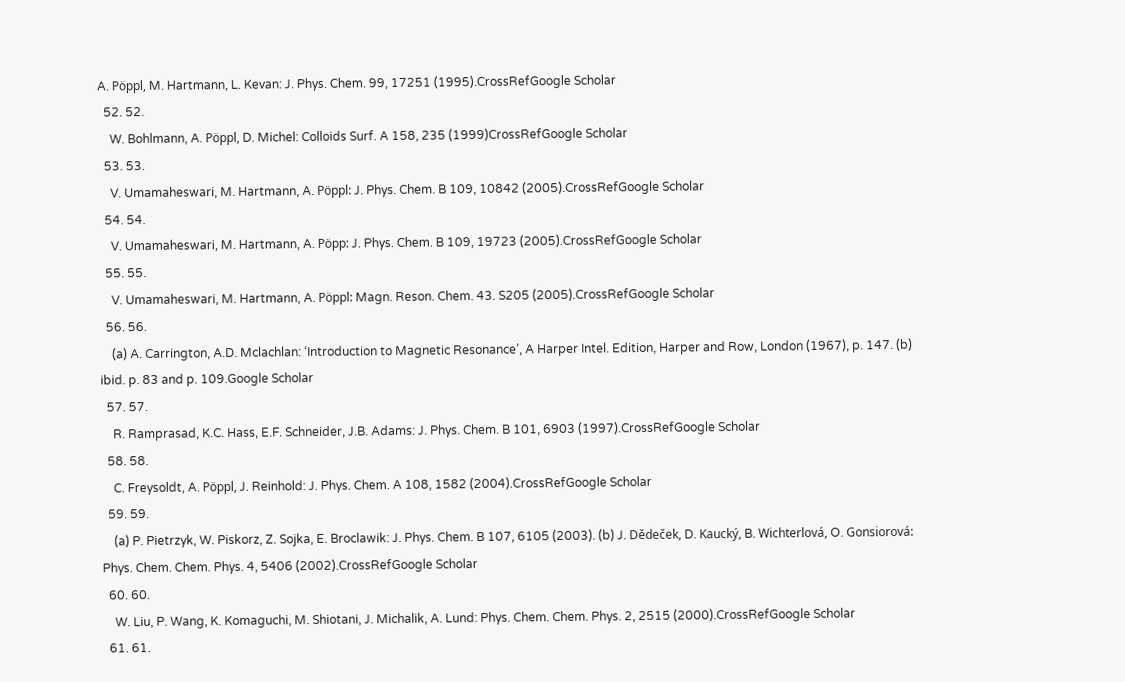A. Pöppl, M. Hartmann, L. Kevan: J. Phys. Chem. 99, 17251 (1995).CrossRefGoogle Scholar
  52. 52.
    W. Bohlmann, A. Pöppl, D. Michel: Colloids Surf. A 158, 235 (1999)CrossRefGoogle Scholar
  53. 53.
    V. Umamaheswari, M. Hartmann, A. Pöppl: J. Phys. Chem. B 109, 10842 (2005).CrossRefGoogle Scholar
  54. 54.
    V. Umamaheswari, M. Hartmann, A. Pöpp: J. Phys. Chem. B 109, 19723 (2005).CrossRefGoogle Scholar
  55. 55.
    V. Umamaheswari, M. Hartmann, A. Pöppl: Magn. Reson. Chem. 43. S205 (2005).CrossRefGoogle Scholar
  56. 56.
    (a) A. Carrington, A.D. Mclachlan: ‘Introduction to Magnetic Resonance’, A Harper Intel. Edition, Harper and Row, London (1967), p. 147. (b) ibid. p. 83 and p. 109.Google Scholar
  57. 57.
    R. Ramprasad, K.C. Hass, E.F. Schneider, J.B. Adams: J. Phys. Chem. B 101, 6903 (1997).CrossRefGoogle Scholar
  58. 58.
    C. Freysoldt, A. Pöppl, J. Reinhold: J. Phys. Chem. A 108, 1582 (2004).CrossRefGoogle Scholar
  59. 59.
    (a) P. Pietrzyk, W. Piskorz, Z. Sojka, E. Broclawik: J. Phys. Chem. B 107, 6105 (2003). (b) J. Dědeček, D. Kaucký, B. Wichterlová, O. Gonsiorová: Phys. Chem. Chem. Phys. 4, 5406 (2002).CrossRefGoogle Scholar
  60. 60.
    W. Liu, P. Wang, K. Komaguchi, M. Shiotani, J. Michalik, A. Lund: Phys. Chem. Chem. Phys. 2, 2515 (2000).CrossRefGoogle Scholar
  61. 61.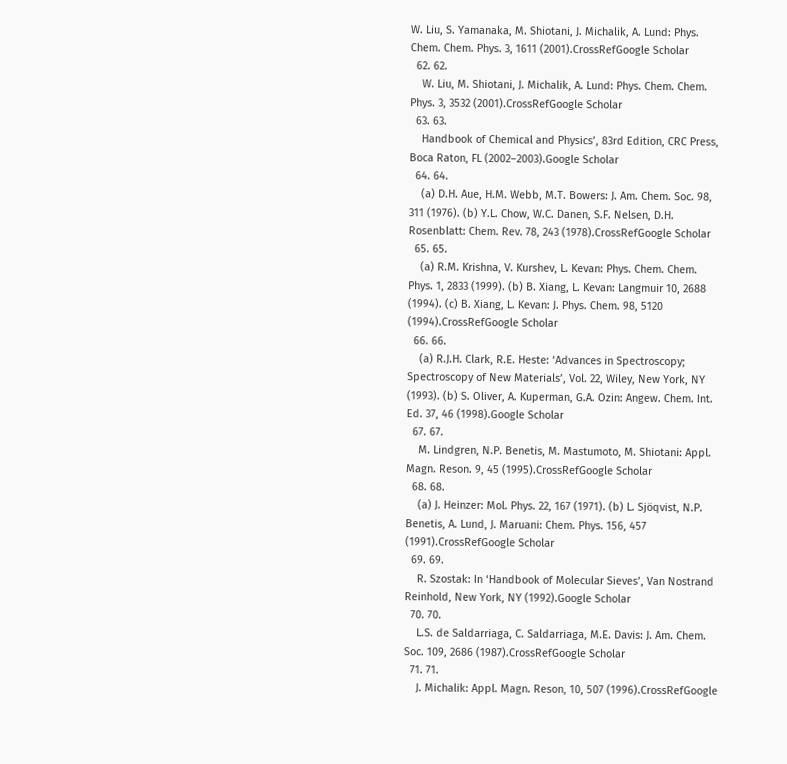W. Liu, S. Yamanaka, M. Shiotani, J. Michalik, A. Lund: Phys. Chem. Chem. Phys. 3, 1611 (2001).CrossRefGoogle Scholar
  62. 62.
    W. Liu, M. Shiotani, J. Michalik, A. Lund: Phys. Chem. Chem. Phys. 3, 3532 (2001).CrossRefGoogle Scholar
  63. 63.
    Handbook of Chemical and Physics’, 83rd Edition, CRC Press, Boca Raton, FL (2002–2003).Google Scholar
  64. 64.
    (a) D.H. Aue, H.M. Webb, M.T. Bowers: J. Am. Chem. Soc. 98, 311 (1976). (b) Y.L. Chow, W.C. Danen, S.F. Nelsen, D.H. Rosenblatt: Chem. Rev. 78, 243 (1978).CrossRefGoogle Scholar
  65. 65.
    (a) R.M. Krishna, V. Kurshev, L. Kevan: Phys. Chem. Chem. Phys. 1, 2833 (1999). (b) B. Xiang, L. Kevan: Langmuir 10, 2688 (1994). (c) B. Xiang, L. Kevan: J. Phys. Chem. 98, 5120 (1994).CrossRefGoogle Scholar
  66. 66.
    (a) R.J.H. Clark, R.E. Heste: ‘Advances in Spectroscopy; Spectroscopy of New Materials’, Vol. 22, Wiley, New York, NY (1993). (b) S. Oliver, A. Kuperman, G.A. Ozin: Angew. Chem. Int. Ed. 37, 46 (1998).Google Scholar
  67. 67.
    M. Lindgren, N.P. Benetis, M. Mastumoto, M. Shiotani: Appl. Magn. Reson. 9, 45 (1995).CrossRefGoogle Scholar
  68. 68.
    (a) J. Heinzer: Mol. Phys. 22, 167 (1971). (b) L. Sjöqvist, N.P. Benetis, A. Lund, J. Maruani: Chem. Phys. 156, 457 (1991).CrossRefGoogle Scholar
  69. 69.
    R. Szostak: In ‘Handbook of Molecular Sieves’, Van Nostrand Reinhold, New York, NY (1992).Google Scholar
  70. 70.
    L.S. de Saldarriaga, C. Saldarriaga, M.E. Davis: J. Am. Chem. Soc. 109, 2686 (1987).CrossRefGoogle Scholar
  71. 71.
    J. Michalik: Appl. Magn. Reson, 10, 507 (1996).CrossRefGoogle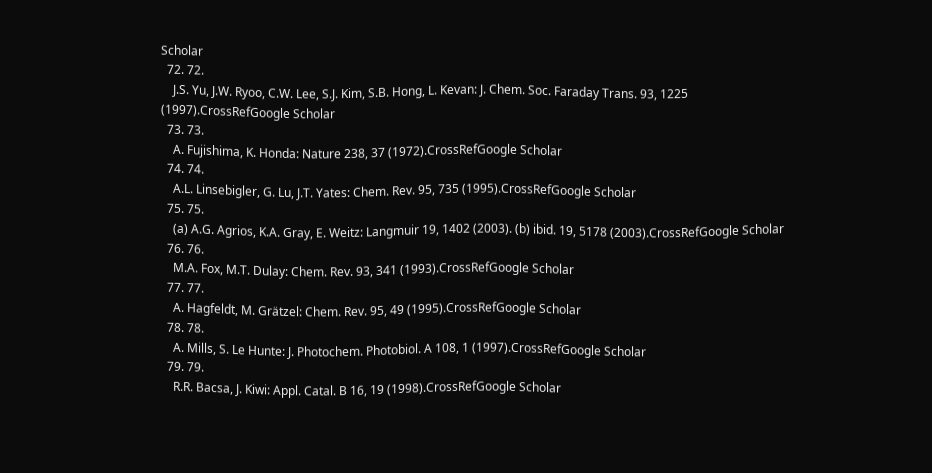Scholar
  72. 72.
    J.S. Yu, J.W. Ryoo, C.W. Lee, S.J. Kim, S.B. Hong, L. Kevan: J. Chem. Soc. Faraday Trans. 93, 1225 (1997).CrossRefGoogle Scholar
  73. 73.
    A. Fujishima, K. Honda: Nature 238, 37 (1972).CrossRefGoogle Scholar
  74. 74.
    A.L. Linsebigler, G. Lu, J.T. Yates: Chem. Rev. 95, 735 (1995).CrossRefGoogle Scholar
  75. 75.
    (a) A.G. Agrios, K.A. Gray, E. Weitz: Langmuir 19, 1402 (2003). (b) ibid. 19, 5178 (2003).CrossRefGoogle Scholar
  76. 76.
    M.A. Fox, M.T. Dulay: Chem. Rev. 93, 341 (1993).CrossRefGoogle Scholar
  77. 77.
    A. Hagfeldt, M. Grätzel: Chem. Rev. 95, 49 (1995).CrossRefGoogle Scholar
  78. 78.
    A. Mills, S. Le Hunte: J. Photochem. Photobiol. A 108, 1 (1997).CrossRefGoogle Scholar
  79. 79.
    R.R. Bacsa, J. Kiwi: Appl. Catal. B 16, 19 (1998).CrossRefGoogle Scholar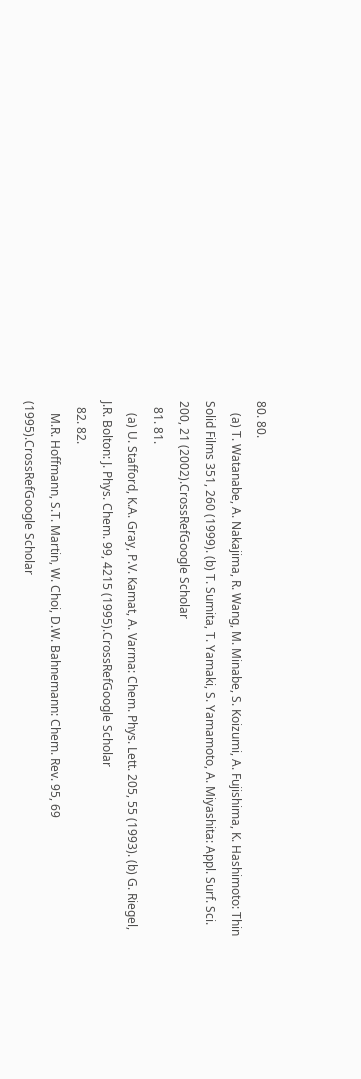80. 80.
    (a) T. Watanabe, A. Nakajima, R. Wang, M. Minabe, S. Koizumi, A. Fujishima, K. Hashimoto: Thin Solid Films 351, 260 (1999). (b) T. Sumita, T. Yamaki, S. Yamamoto, A. Miyashita: Appl. Surf. Sci. 200, 21 (2002).CrossRefGoogle Scholar
  81. 81.
    (a) U. Stafford, K.A. Gray, P.V. Kamat, A. Varma: Chem. Phys. Lett. 205, 55 (1993). (b) G. Riegel, J.R. Bolton: J. Phys. Chem. 99, 4215 (1995).CrossRefGoogle Scholar
  82. 82.
    M.R. Hoffmann, S.T. Martin, W. Choi, D.W. Bahnemann: Chem. Rev. 95, 69 (1995).CrossRefGoogle Scholar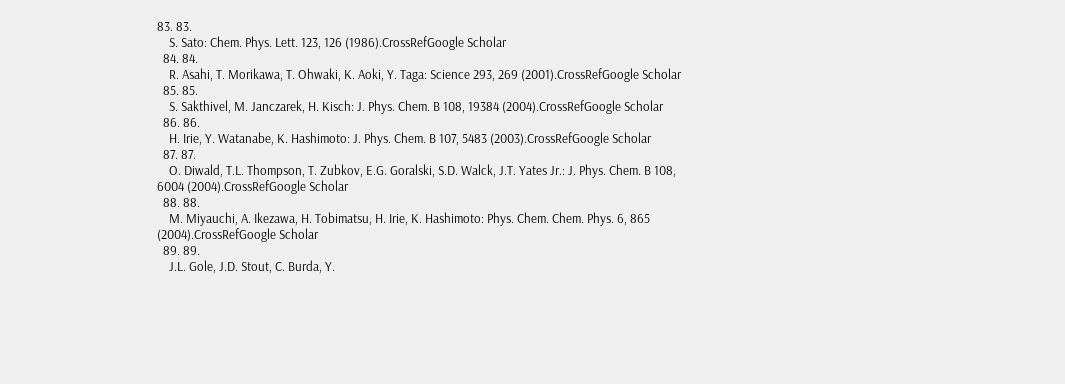83. 83.
    S. Sato: Chem. Phys. Lett. 123, 126 (1986).CrossRefGoogle Scholar
  84. 84.
    R. Asahi, T. Morikawa, T. Ohwaki, K. Aoki, Y. Taga: Science 293, 269 (2001).CrossRefGoogle Scholar
  85. 85.
    S. Sakthivel, M. Janczarek, H. Kisch: J. Phys. Chem. B 108, 19384 (2004).CrossRefGoogle Scholar
  86. 86.
    H. Irie, Y. Watanabe, K. Hashimoto: J. Phys. Chem. B 107, 5483 (2003).CrossRefGoogle Scholar
  87. 87.
    O. Diwald, T.L. Thompson, T. Zubkov, E.G. Goralski, S.D. Walck, J.T. Yates Jr.: J. Phys. Chem. B 108, 6004 (2004).CrossRefGoogle Scholar
  88. 88.
    M. Miyauchi, A. Ikezawa, H. Tobimatsu, H. Irie, K. Hashimoto: Phys. Chem. Chem. Phys. 6, 865 (2004).CrossRefGoogle Scholar
  89. 89.
    J.L. Gole, J.D. Stout, C. Burda, Y.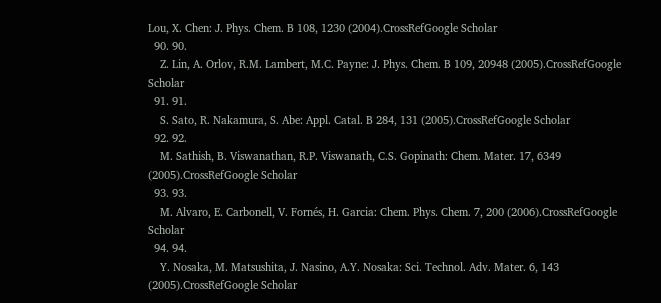Lou, X. Chen: J. Phys. Chem. B 108, 1230 (2004).CrossRefGoogle Scholar
  90. 90.
    Z. Lin, A. Orlov, R.M. Lambert, M.C. Payne: J. Phys. Chem. B 109, 20948 (2005).CrossRefGoogle Scholar
  91. 91.
    S. Sato, R. Nakamura, S. Abe: Appl. Catal. B 284, 131 (2005).CrossRefGoogle Scholar
  92. 92.
    M. Sathish, B. Viswanathan, R.P. Viswanath, C.S. Gopinath: Chem. Mater. 17, 6349 (2005).CrossRefGoogle Scholar
  93. 93.
    M. Alvaro, E. Carbonell, V. Fornés, H. Garcia: Chem. Phys. Chem. 7, 200 (2006).CrossRefGoogle Scholar
  94. 94.
    Y. Nosaka, M. Matsushita, J. Nasino, A.Y. Nosaka: Sci. Technol. Adv. Mater. 6, 143 (2005).CrossRefGoogle Scholar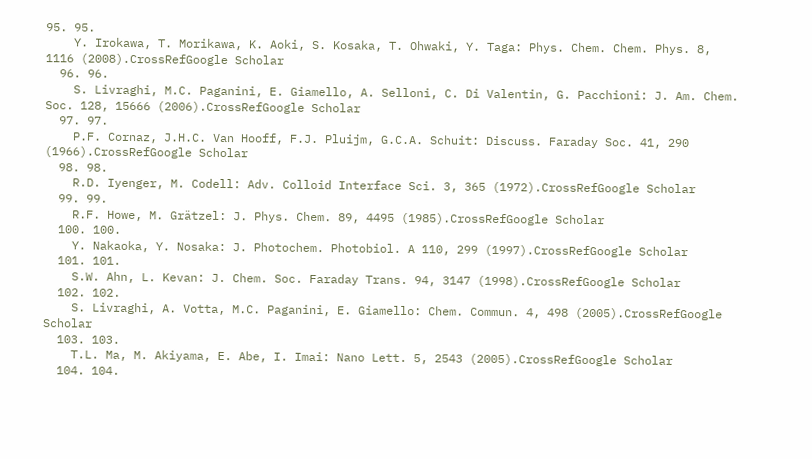95. 95.
    Y. Irokawa, T. Morikawa, K. Aoki, S. Kosaka, T. Ohwaki, Y. Taga: Phys. Chem. Chem. Phys. 8, 1116 (2008).CrossRefGoogle Scholar
  96. 96.
    S. Livraghi, M.C. Paganini, E. Giamello, A. Selloni, C. Di Valentin, G. Pacchioni: J. Am. Chem. Soc. 128, 15666 (2006).CrossRefGoogle Scholar
  97. 97.
    P.F. Cornaz, J.H.C. Van Hooff, F.J. Pluijm, G.C.A. Schuit: Discuss. Faraday Soc. 41, 290 (1966).CrossRefGoogle Scholar
  98. 98.
    R.D. Iyenger, M. Codell: Adv. Colloid Interface Sci. 3, 365 (1972).CrossRefGoogle Scholar
  99. 99.
    R.F. Howe, M. Grätzel: J. Phys. Chem. 89, 4495 (1985).CrossRefGoogle Scholar
  100. 100.
    Y. Nakaoka, Y. Nosaka: J. Photochem. Photobiol. A 110, 299 (1997).CrossRefGoogle Scholar
  101. 101.
    S.W. Ahn, L. Kevan: J. Chem. Soc. Faraday Trans. 94, 3147 (1998).CrossRefGoogle Scholar
  102. 102.
    S. Livraghi, A. Votta, M.C. Paganini, E. Giamello: Chem. Commun. 4, 498 (2005).CrossRefGoogle Scholar
  103. 103.
    T.L. Ma, M. Akiyama, E. Abe, I. Imai: Nano Lett. 5, 2543 (2005).CrossRefGoogle Scholar
  104. 104.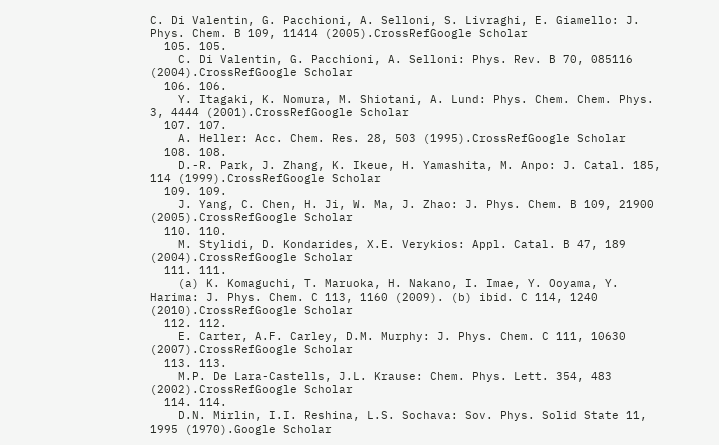C. Di Valentin, G. Pacchioni, A. Selloni, S. Livraghi, E. Giamello: J. Phys. Chem. B 109, 11414 (2005).CrossRefGoogle Scholar
  105. 105.
    C. Di Valentin, G. Pacchioni, A. Selloni: Phys. Rev. B 70, 085116 (2004).CrossRefGoogle Scholar
  106. 106.
    Y. Itagaki, K. Nomura, M. Shiotani, A. Lund: Phys. Chem. Chem. Phys. 3, 4444 (2001).CrossRefGoogle Scholar
  107. 107.
    A. Heller: Acc. Chem. Res. 28, 503 (1995).CrossRefGoogle Scholar
  108. 108.
    D.-R. Park, J. Zhang, K. Ikeue, H. Yamashita, M. Anpo: J. Catal. 185, 114 (1999).CrossRefGoogle Scholar
  109. 109.
    J. Yang, C. Chen, H. Ji, W. Ma, J. Zhao: J. Phys. Chem. B 109, 21900 (2005).CrossRefGoogle Scholar
  110. 110.
    M. Stylidi, D. Kondarides, X.E. Verykios: Appl. Catal. B 47, 189 (2004).CrossRefGoogle Scholar
  111. 111.
    (a) K. Komaguchi, T. Maruoka, H. Nakano, I. Imae, Y. Ooyama, Y. Harima: J. Phys. Chem. C 113, 1160 (2009). (b) ibid. C 114, 1240 (2010).CrossRefGoogle Scholar
  112. 112.
    E. Carter, A.F. Carley, D.M. Murphy: J. Phys. Chem. C 111, 10630 (2007).CrossRefGoogle Scholar
  113. 113.
    M.P. De Lara-Castells, J.L. Krause: Chem. Phys. Lett. 354, 483 (2002).CrossRefGoogle Scholar
  114. 114.
    D.N. Mirlin, I.I. Reshina, L.S. Sochava: Sov. Phys. Solid State 11, 1995 (1970).Google Scholar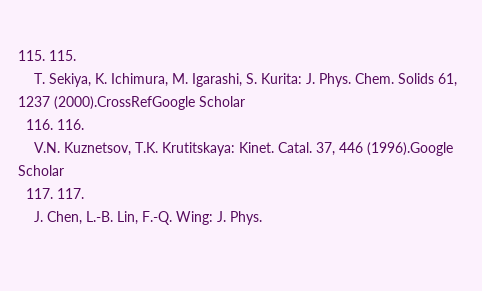115. 115.
    T. Sekiya, K. Ichimura, M. Igarashi, S. Kurita: J. Phys. Chem. Solids 61, 1237 (2000).CrossRefGoogle Scholar
  116. 116.
    V.N. Kuznetsov, T.K. Krutitskaya: Kinet. Catal. 37, 446 (1996).Google Scholar
  117. 117.
    J. Chen, L.-B. Lin, F.-Q. Wing: J. Phys.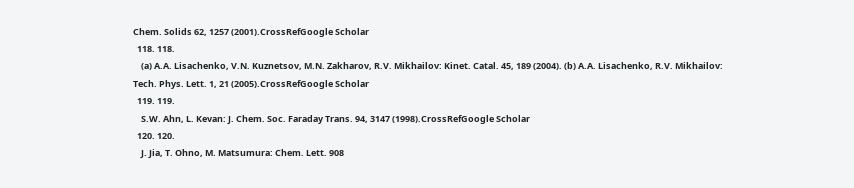Chem. Solids 62, 1257 (2001).CrossRefGoogle Scholar
  118. 118.
    (a) A.A. Lisachenko, V.N. Kuznetsov, M.N. Zakharov, R.V. Mikhailov: Kinet. Catal. 45, 189 (2004). (b) A.A. Lisachenko, R.V. Mikhailov: Tech. Phys. Lett. 1, 21 (2005).CrossRefGoogle Scholar
  119. 119.
    S.W. Ahn, L. Kevan: J. Chem. Soc. Faraday Trans. 94, 3147 (1998).CrossRefGoogle Scholar
  120. 120.
    J. Jia, T. Ohno, M. Matsumura: Chem. Lett. 908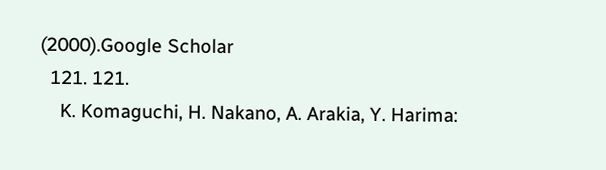(2000).Google Scholar
  121. 121.
    K. Komaguchi, H. Nakano, A. Arakia, Y. Harima: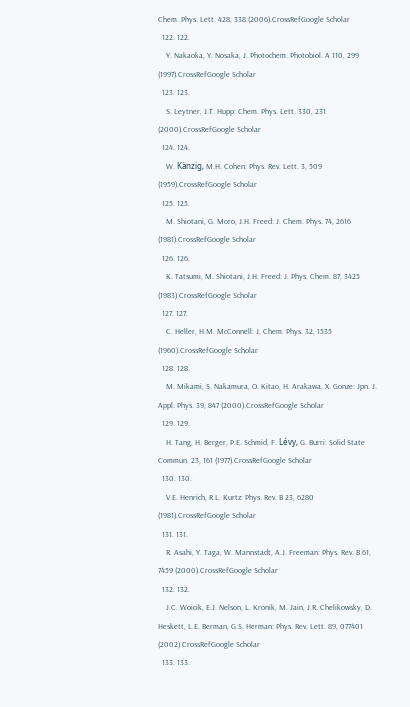Chem. Phys. Lett. 428, 338 (2006).CrossRefGoogle Scholar
  122. 122.
    Y. Nakaoka, Y. Nosaka, J. Photochem. Photobiol. A 110, 299 (1997).CrossRefGoogle Scholar
  123. 123.
    S. Leytner, J.T. Hupp: Chem. Phys. Lett. 330, 231 (2000).CrossRefGoogle Scholar
  124. 124.
    W. Känzig, M.H. Cohen: Phys. Rev. Lett. 3, 509 (1959).CrossRefGoogle Scholar
  125. 125.
    M. Shiotani, G. Moro, J.H. Freed: J. Chem. Phys. 74, 2616 (1981).CrossRefGoogle Scholar
  126. 126.
    K. Tatsumi, M. Shiotani, J.H. Freed: J. Phys. Chem. 87, 3425 (1983).CrossRefGoogle Scholar
  127. 127.
    C. Heller, H.M. McConnell: J. Chem. Phys. 32, 1535 (1960).CrossRefGoogle Scholar
  128. 128.
    M. Mikami, S. Nakamura, O. Kitao, H. Arakawa, X. Gonze: Jpn. J. Appl. Phys. 39, 847 (2000).CrossRefGoogle Scholar
  129. 129.
    H. Tang, H. Berger, P.E. Schmid, F. Lévy, G. Burri: Solid State Commun. 23, 161 (1977).CrossRefGoogle Scholar
  130. 130.
    V.E. Henrich, R.L. Kurtz: Phys. Rev. B 23, 6280 (1981).CrossRefGoogle Scholar
  131. 131.
    R. Asahi, Y. Taga, W. Mannstadt, A.J. Freeman: Phys. Rev. B 61, 7459 (2000).CrossRefGoogle Scholar
  132. 132.
    J.C. Woicik, E.J. Nelson, L. Kronik, M. Jain, J.R. Chelikowsky, D. Heskett, L.E. Berman, G.S. Herman: Phys. Rev. Lett. 89, 077401 (2002).CrossRefGoogle Scholar
  133. 133.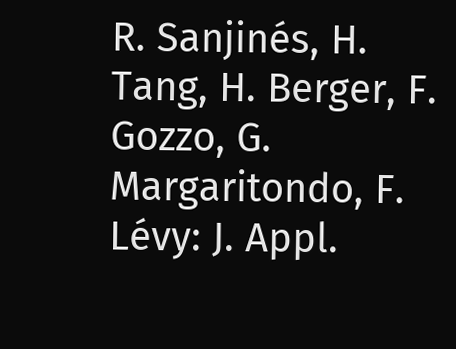R. Sanjinés, H. Tang, H. Berger, F. Gozzo, G. Margaritondo, F. Lévy: J. Appl.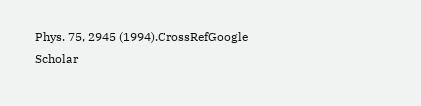Phys. 75, 2945 (1994).CrossRefGoogle Scholar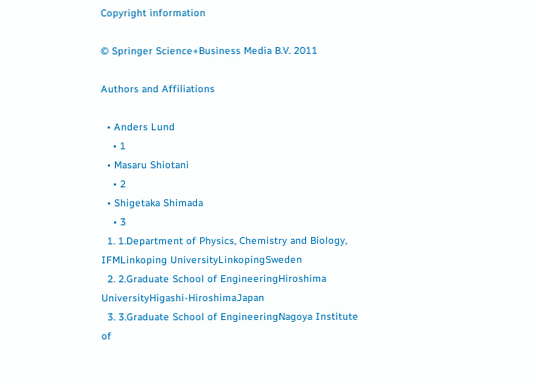Copyright information

© Springer Science+Business Media B.V. 2011

Authors and Affiliations

  • Anders Lund
    • 1
  • Masaru Shiotani
    • 2
  • Shigetaka Shimada
    • 3
  1. 1.Department of Physics, Chemistry and Biology, IFMLinkoping UniversityLinkopingSweden
  2. 2.Graduate School of EngineeringHiroshima UniversityHigashi-HiroshimaJapan
  3. 3.Graduate School of EngineeringNagoya Institute of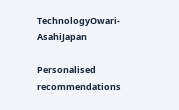TechnologyOwari-AsahiJapan

Personalised recommendations